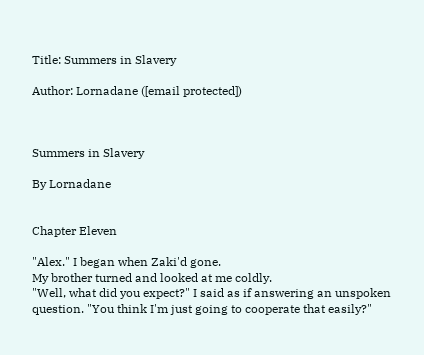Title: Summers in Slavery

Author: Lornadane ([email protected])



Summers in Slavery

By Lornadane


Chapter Eleven

"Alex." I began when Zaki'd gone.
My brother turned and looked at me coldly.
"Well, what did you expect?" I said as if answering an unspoken question. "You think I'm just going to cooperate that easily?"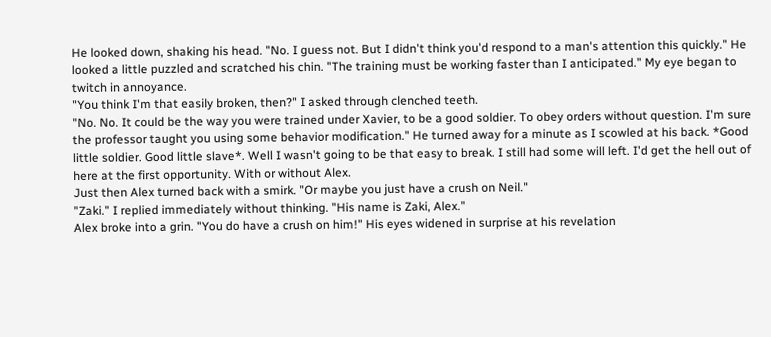He looked down, shaking his head. "No. I guess not. But I didn't think you'd respond to a man's attention this quickly." He looked a little puzzled and scratched his chin. "The training must be working faster than I anticipated." My eye began to twitch in annoyance.
"You think I'm that easily broken, then?" I asked through clenched teeth.
"No. No. It could be the way you were trained under Xavier, to be a good soldier. To obey orders without question. I'm sure the professor taught you using some behavior modification." He turned away for a minute as I scowled at his back. *Good little soldier. Good little slave*. Well I wasn't going to be that easy to break. I still had some will left. I'd get the hell out of here at the first opportunity. With or without Alex.
Just then Alex turned back with a smirk. "Or maybe you just have a crush on Neil."
"Zaki." I replied immediately without thinking. "His name is Zaki, Alex."
Alex broke into a grin. "You do have a crush on him!" His eyes widened in surprise at his revelation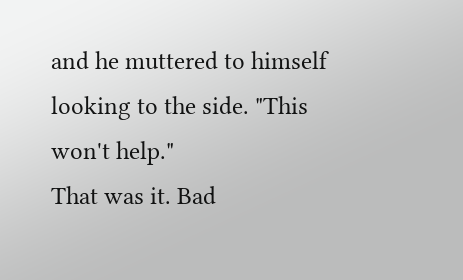and he muttered to himself looking to the side. "This won't help."
That was it. Bad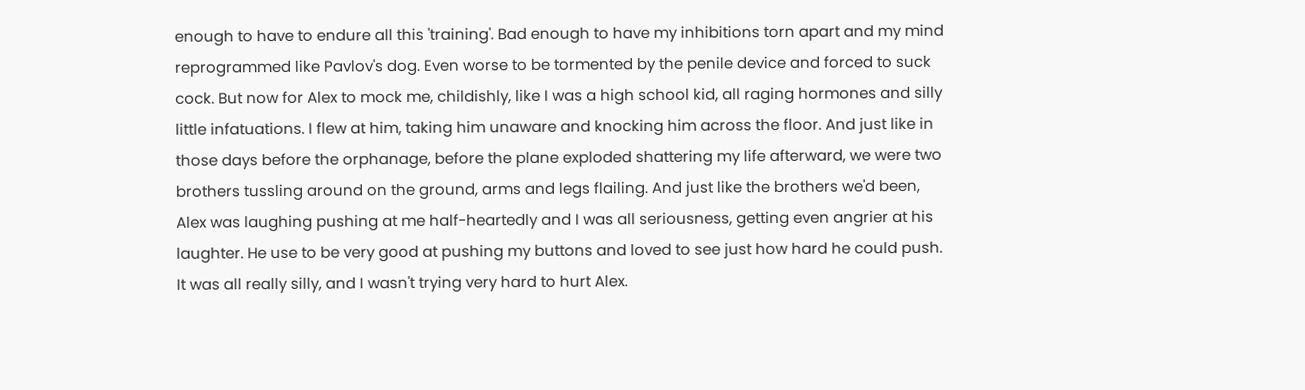enough to have to endure all this 'training'. Bad enough to have my inhibitions torn apart and my mind reprogrammed like Pavlov's dog. Even worse to be tormented by the penile device and forced to suck cock. But now for Alex to mock me, childishly, like I was a high school kid, all raging hormones and silly little infatuations. I flew at him, taking him unaware and knocking him across the floor. And just like in those days before the orphanage, before the plane exploded shattering my life afterward, we were two brothers tussling around on the ground, arms and legs flailing. And just like the brothers we'd been, Alex was laughing pushing at me half-heartedly and I was all seriousness, getting even angrier at his laughter. He use to be very good at pushing my buttons and loved to see just how hard he could push. It was all really silly, and I wasn't trying very hard to hurt Alex.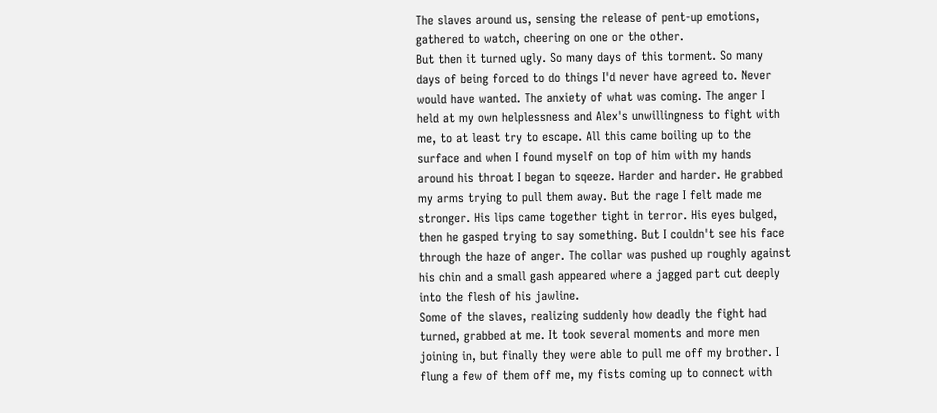The slaves around us, sensing the release of pent-up emotions, gathered to watch, cheering on one or the other.
But then it turned ugly. So many days of this torment. So many days of being forced to do things I'd never have agreed to. Never would have wanted. The anxiety of what was coming. The anger I held at my own helplessness and Alex's unwillingness to fight with me, to at least try to escape. All this came boiling up to the surface and when I found myself on top of him with my hands around his throat I began to sqeeze. Harder and harder. He grabbed my arms trying to pull them away. But the rage I felt made me stronger. His lips came together tight in terror. His eyes bulged, then he gasped trying to say something. But I couldn't see his face through the haze of anger. The collar was pushed up roughly against his chin and a small gash appeared where a jagged part cut deeply into the flesh of his jawline.
Some of the slaves, realizing suddenly how deadly the fight had turned, grabbed at me. It took several moments and more men joining in, but finally they were able to pull me off my brother. I flung a few of them off me, my fists coming up to connect with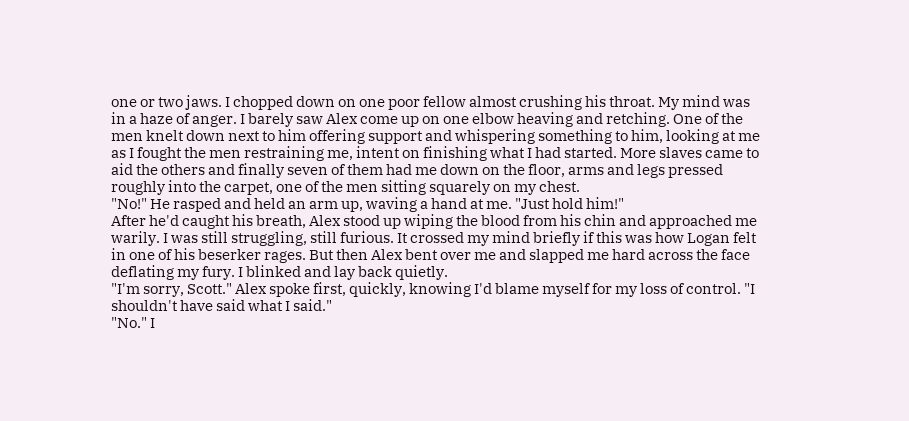one or two jaws. I chopped down on one poor fellow almost crushing his throat. My mind was in a haze of anger. I barely saw Alex come up on one elbow heaving and retching. One of the men knelt down next to him offering support and whispering something to him, looking at me as I fought the men restraining me, intent on finishing what I had started. More slaves came to aid the others and finally seven of them had me down on the floor, arms and legs pressed roughly into the carpet, one of the men sitting squarely on my chest.
"No!" He rasped and held an arm up, waving a hand at me. "Just hold him!"
After he'd caught his breath, Alex stood up wiping the blood from his chin and approached me warily. I was still struggling, still furious. It crossed my mind briefly if this was how Logan felt in one of his beserker rages. But then Alex bent over me and slapped me hard across the face deflating my fury. I blinked and lay back quietly.
"I'm sorry, Scott." Alex spoke first, quickly, knowing I'd blame myself for my loss of control. "I shouldn't have said what I said."
"No." I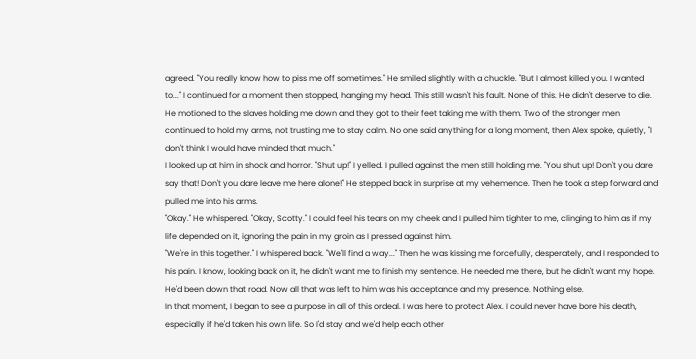agreed. "You really know how to piss me off sometimes." He smiled slightly with a chuckle. "But I almost killed you. I wanted to..." I continued for a moment then stopped, hanging my head. This still wasn't his fault. None of this. He didn't deserve to die.
He motioned to the slaves holding me down and they got to their feet taking me with them. Two of the stronger men continued to hold my arms, not trusting me to stay calm. No one said anything for a long moment, then Alex spoke, quietly, "I don't think I would have minded that much."
I looked up at him in shock and horror. "Shut up!" I yelled. I pulled against the men still holding me. "You shut up! Don't you dare say that! Don't you dare leave me here alone!" He stepped back in surprise at my vehemence. Then he took a step forward and pulled me into his arms.
"Okay." He whispered. "Okay, Scotty." I could feel his tears on my cheek and I pulled him tighter to me, clinging to him as if my life depended on it, ignoring the pain in my groin as I pressed against him.
"We're in this together." I whispered back. "We'll find a way..." Then he was kissing me forcefully, desperately, and I responded to his pain. I know, looking back on it, he didn't want me to finish my sentence. He needed me there, but he didn't want my hope. He'd been down that road. Now all that was left to him was his acceptance and my presence. Nothing else.
In that moment, I began to see a purpose in all of this ordeal. I was here to protect Alex. I could never have bore his death, especially if he'd taken his own life. So I'd stay and we'd help each other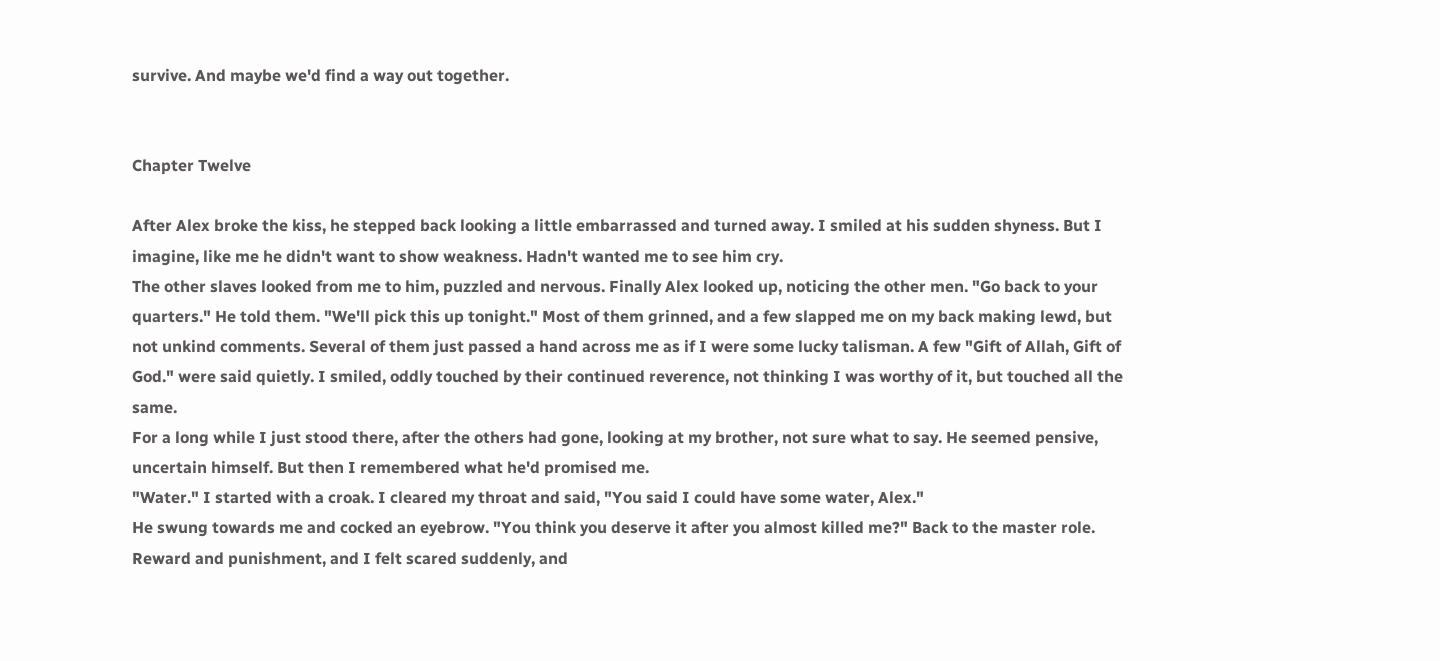survive. And maybe we'd find a way out together.


Chapter Twelve

After Alex broke the kiss, he stepped back looking a little embarrassed and turned away. I smiled at his sudden shyness. But I imagine, like me he didn't want to show weakness. Hadn't wanted me to see him cry.
The other slaves looked from me to him, puzzled and nervous. Finally Alex looked up, noticing the other men. "Go back to your quarters." He told them. "We'll pick this up tonight." Most of them grinned, and a few slapped me on my back making lewd, but not unkind comments. Several of them just passed a hand across me as if I were some lucky talisman. A few "Gift of Allah, Gift of God." were said quietly. I smiled, oddly touched by their continued reverence, not thinking I was worthy of it, but touched all the same.
For a long while I just stood there, after the others had gone, looking at my brother, not sure what to say. He seemed pensive, uncertain himself. But then I remembered what he'd promised me.
"Water." I started with a croak. I cleared my throat and said, "You said I could have some water, Alex."
He swung towards me and cocked an eyebrow. "You think you deserve it after you almost killed me?" Back to the master role. Reward and punishment, and I felt scared suddenly, and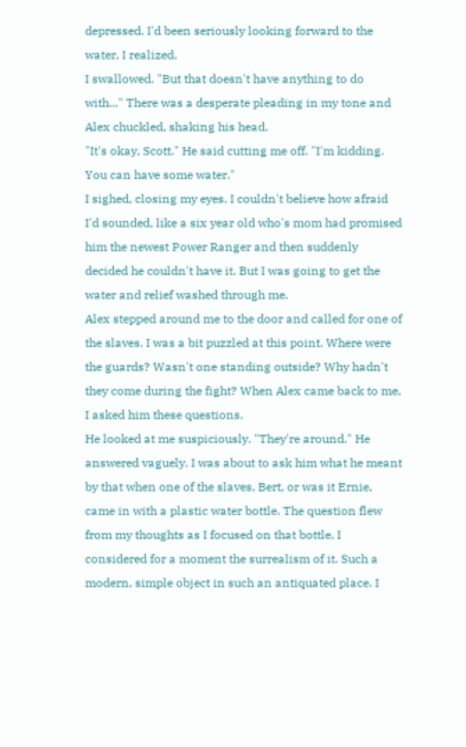depressed. I'd been seriously looking forward to the water, I realized.
I swallowed. "But that doesn't have anything to do with..." There was a desperate pleading in my tone and Alex chuckled, shaking his head.
"It's okay, Scott." He said cutting me off. "I'm kidding. You can have some water."
I sighed, closing my eyes. I couldn't believe how afraid I'd sounded, like a six year old who's mom had promised him the newest Power Ranger and then suddenly decided he couldn't have it. But I was going to get the water and relief washed through me.
Alex stepped around me to the door and called for one of the slaves. I was a bit puzzled at this point. Where were the guards? Wasn't one standing outside? Why hadn't they come during the fight? When Alex came back to me, I asked him these questions.
He looked at me suspiciously. "They're around." He answered vaguely. I was about to ask him what he meant by that when one of the slaves, Bert, or was it Ernie, came in with a plastic water bottle. The question flew from my thoughts as I focused on that bottle. I considered for a moment the surrealism of it. Such a modern, simple object in such an antiquated place. I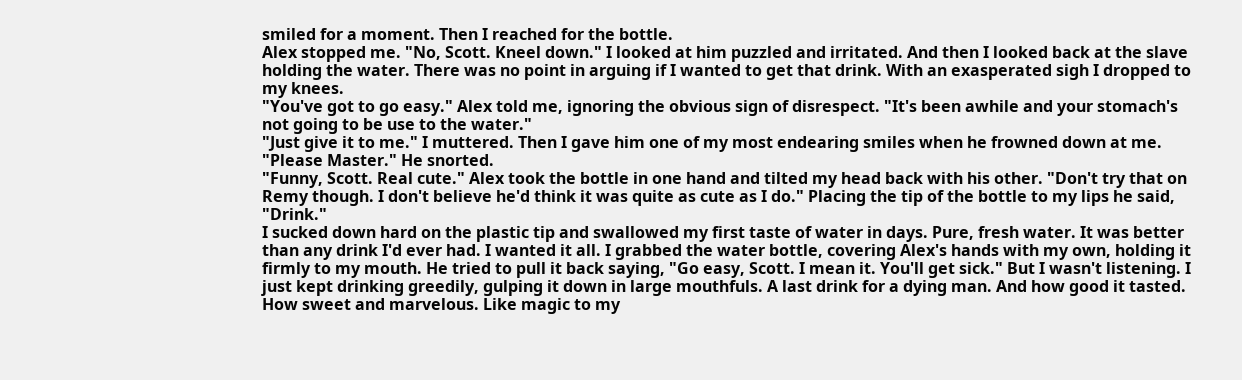smiled for a moment. Then I reached for the bottle.
Alex stopped me. "No, Scott. Kneel down." I looked at him puzzled and irritated. And then I looked back at the slave holding the water. There was no point in arguing if I wanted to get that drink. With an exasperated sigh I dropped to my knees.
"You've got to go easy." Alex told me, ignoring the obvious sign of disrespect. "It's been awhile and your stomach's not going to be use to the water."
"Just give it to me." I muttered. Then I gave him one of my most endearing smiles when he frowned down at me. "Please Master." He snorted.
"Funny, Scott. Real cute." Alex took the bottle in one hand and tilted my head back with his other. "Don't try that on Remy though. I don't believe he'd think it was quite as cute as I do." Placing the tip of the bottle to my lips he said, "Drink."
I sucked down hard on the plastic tip and swallowed my first taste of water in days. Pure, fresh water. It was better than any drink I'd ever had. I wanted it all. I grabbed the water bottle, covering Alex's hands with my own, holding it firmly to my mouth. He tried to pull it back saying, "Go easy, Scott. I mean it. You'll get sick." But I wasn't listening. I just kept drinking greedily, gulping it down in large mouthfuls. A last drink for a dying man. And how good it tasted. How sweet and marvelous. Like magic to my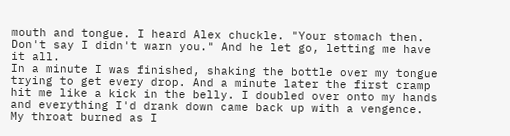mouth and tongue. I heard Alex chuckle. "Your stomach then. Don't say I didn't warn you." And he let go, letting me have it all.
In a minute I was finished, shaking the bottle over my tongue trying to get every drop. And a minute later the first cramp hit me like a kick in the belly. I doubled over onto my hands and everything I'd drank down came back up with a vengence. My throat burned as I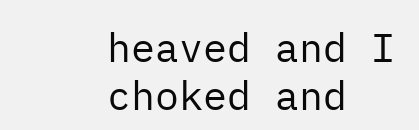heaved and I choked and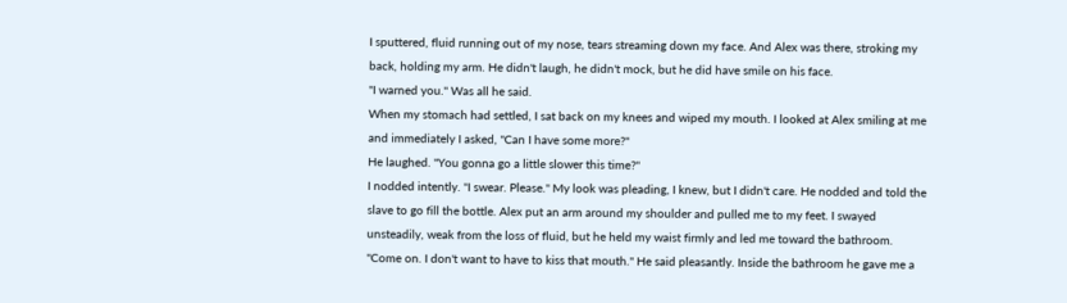I sputtered, fluid running out of my nose, tears streaming down my face. And Alex was there, stroking my back, holding my arm. He didn't laugh, he didn't mock, but he did have smile on his face.
"I warned you." Was all he said.
When my stomach had settled, I sat back on my knees and wiped my mouth. I looked at Alex smiling at me and immediately I asked, "Can I have some more?"
He laughed. "You gonna go a little slower this time?"
I nodded intently. "I swear. Please." My look was pleading, I knew, but I didn't care. He nodded and told the slave to go fill the bottle. Alex put an arm around my shoulder and pulled me to my feet. I swayed unsteadily, weak from the loss of fluid, but he held my waist firmly and led me toward the bathroom.
"Come on. I don't want to have to kiss that mouth." He said pleasantly. Inside the bathroom he gave me a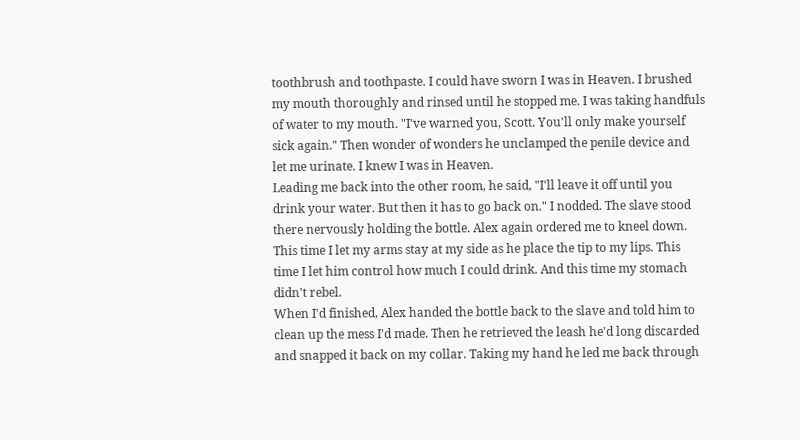toothbrush and toothpaste. I could have sworn I was in Heaven. I brushed my mouth thoroughly and rinsed until he stopped me. I was taking handfuls of water to my mouth. "I've warned you, Scott. You'll only make yourself sick again." Then wonder of wonders he unclamped the penile device and let me urinate. I knew I was in Heaven.
Leading me back into the other room, he said, "I'll leave it off until you drink your water. But then it has to go back on." I nodded. The slave stood there nervously holding the bottle. Alex again ordered me to kneel down. This time I let my arms stay at my side as he place the tip to my lips. This time I let him control how much I could drink. And this time my stomach didn't rebel.
When I'd finished, Alex handed the bottle back to the slave and told him to clean up the mess I'd made. Then he retrieved the leash he'd long discarded and snapped it back on my collar. Taking my hand he led me back through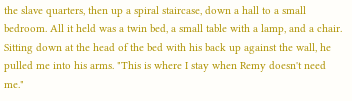the slave quarters, then up a spiral staircase, down a hall to a small bedroom. All it held was a twin bed, a small table with a lamp, and a chair.
Sitting down at the head of the bed with his back up against the wall, he pulled me into his arms. "This is where I stay when Remy doesn't need me."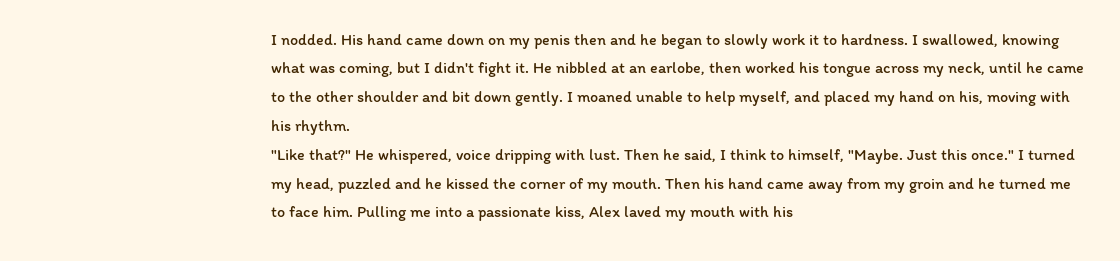I nodded. His hand came down on my penis then and he began to slowly work it to hardness. I swallowed, knowing what was coming, but I didn't fight it. He nibbled at an earlobe, then worked his tongue across my neck, until he came to the other shoulder and bit down gently. I moaned unable to help myself, and placed my hand on his, moving with his rhythm.
"Like that?" He whispered, voice dripping with lust. Then he said, I think to himself, "Maybe. Just this once." I turned my head, puzzled and he kissed the corner of my mouth. Then his hand came away from my groin and he turned me to face him. Pulling me into a passionate kiss, Alex laved my mouth with his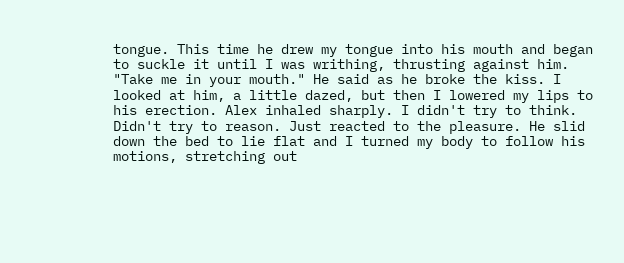tongue. This time he drew my tongue into his mouth and began to suckle it until I was writhing, thrusting against him.
"Take me in your mouth." He said as he broke the kiss. I looked at him, a little dazed, but then I lowered my lips to his erection. Alex inhaled sharply. I didn't try to think. Didn't try to reason. Just reacted to the pleasure. He slid down the bed to lie flat and I turned my body to follow his motions, stretching out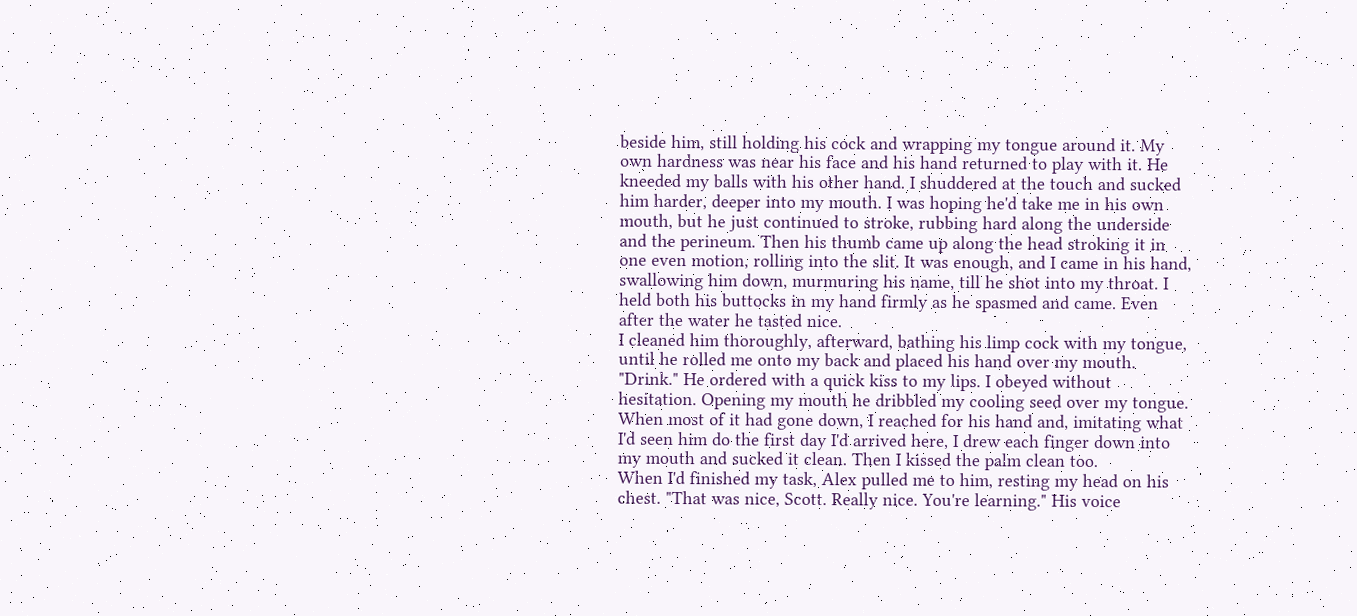beside him, still holding his cock and wrapping my tongue around it. My own hardness was near his face and his hand returned to play with it. He kneeded my balls with his other hand. I shuddered at the touch and sucked him harder, deeper into my mouth. I was hoping he'd take me in his own mouth, but he just continued to stroke, rubbing hard along the underside and the perineum. Then his thumb came up along the head stroking it in one even motion, rolling into the slit. It was enough, and I came in his hand, swallowing him down, murmuring his name, till he shot into my throat. I held both his buttocks in my hand firmly as he spasmed and came. Even after the water he tasted nice.
I cleaned him thoroughly, afterward, bathing his limp cock with my tongue, until he rolled me onto my back and placed his hand over my mouth. "Drink." He ordered with a quick kiss to my lips. I obeyed without hesitation. Opening my mouth he dribbled my cooling seed over my tongue. When most of it had gone down, I reached for his hand and, imitating what I'd seen him do the first day I'd arrived here, I drew each finger down into my mouth and sucked it clean. Then I kissed the palm clean too.
When I'd finished my task, Alex pulled me to him, resting my head on his chest. "That was nice, Scott. Really nice. You're learning." His voice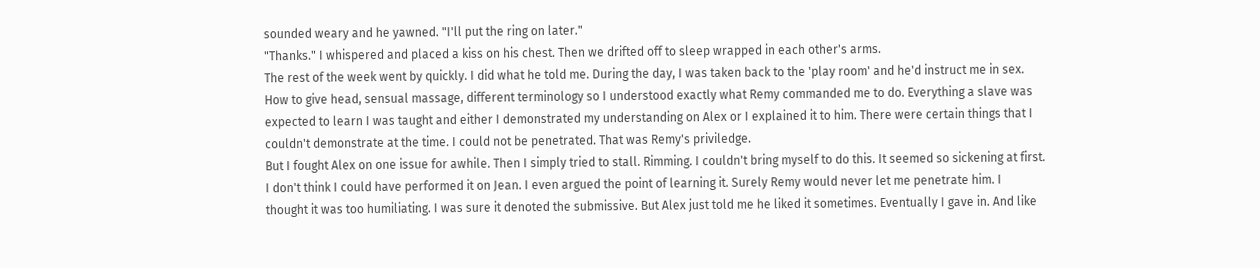sounded weary and he yawned. "I'll put the ring on later."
"Thanks." I whispered and placed a kiss on his chest. Then we drifted off to sleep wrapped in each other's arms.
The rest of the week went by quickly. I did what he told me. During the day, I was taken back to the 'play room' and he'd instruct me in sex. How to give head, sensual massage, different terminology so I understood exactly what Remy commanded me to do. Everything a slave was expected to learn I was taught and either I demonstrated my understanding on Alex or I explained it to him. There were certain things that I couldn't demonstrate at the time. I could not be penetrated. That was Remy's priviledge.
But I fought Alex on one issue for awhile. Then I simply tried to stall. Rimming. I couldn't bring myself to do this. It seemed so sickening at first. I don't think I could have performed it on Jean. I even argued the point of learning it. Surely Remy would never let me penetrate him. I thought it was too humiliating. I was sure it denoted the submissive. But Alex just told me he liked it sometimes. Eventually I gave in. And like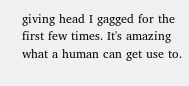giving head I gagged for the first few times. It's amazing what a human can get use to.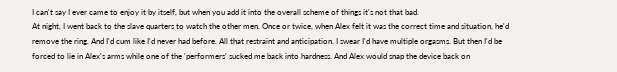I can't say I ever came to enjoy it by itself, but when you add it into the overall scheme of things it's not that bad.
At night, I went back to the slave quarters to watch the other men. Once or twice, when Alex felt it was the correct time and situation, he'd remove the ring. And I'd cum like I'd never had before. All that restraint and anticipation. I swear I'd have multiple orgasms. But then I'd be forced to lie in Alex's arms while one of the 'performers' sucked me back into hardness. And Alex would snap the device back on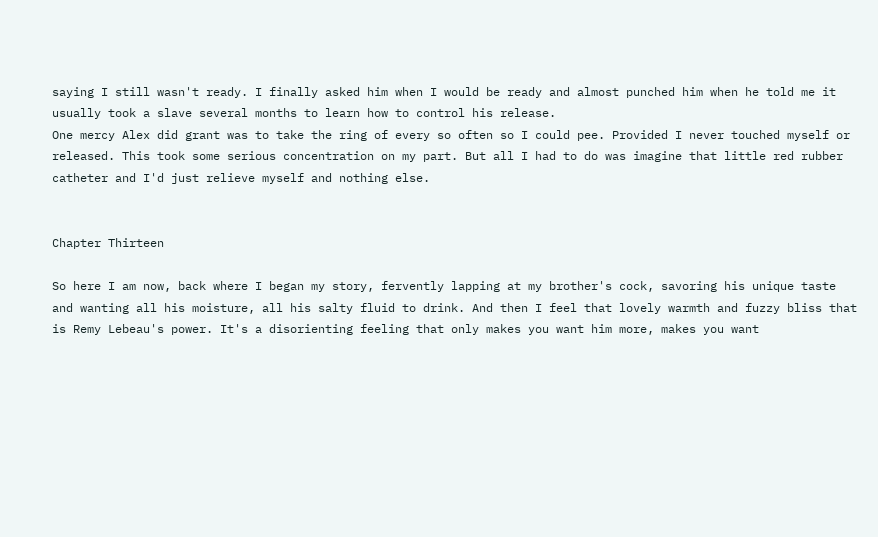saying I still wasn't ready. I finally asked him when I would be ready and almost punched him when he told me it usually took a slave several months to learn how to control his release.
One mercy Alex did grant was to take the ring of every so often so I could pee. Provided I never touched myself or released. This took some serious concentration on my part. But all I had to do was imagine that little red rubber catheter and I'd just relieve myself and nothing else.


Chapter Thirteen

So here I am now, back where I began my story, fervently lapping at my brother's cock, savoring his unique taste and wanting all his moisture, all his salty fluid to drink. And then I feel that lovely warmth and fuzzy bliss that is Remy Lebeau's power. It's a disorienting feeling that only makes you want him more, makes you want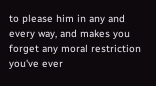to please him in any and every way, and makes you forget any moral restriction you've ever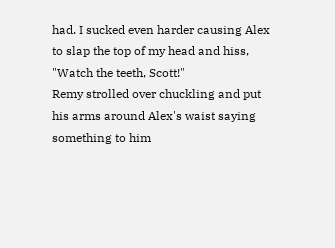had. I sucked even harder causing Alex to slap the top of my head and hiss, "Watch the teeth, Scott!"
Remy strolled over chuckling and put his arms around Alex's waist saying something to him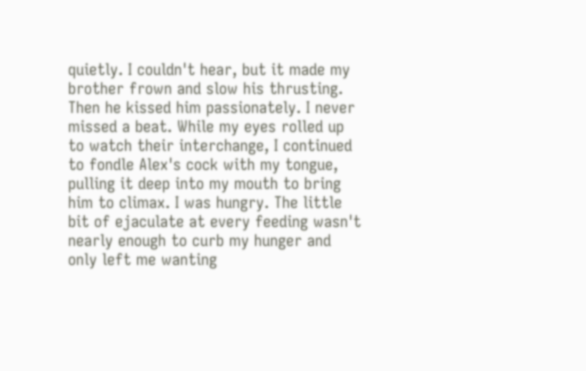quietly. I couldn't hear, but it made my brother frown and slow his thrusting. Then he kissed him passionately. I never missed a beat. While my eyes rolled up to watch their interchange, I continued to fondle Alex's cock with my tongue, pulling it deep into my mouth to bring him to climax. I was hungry. The little bit of ejaculate at every feeding wasn't nearly enough to curb my hunger and only left me wanting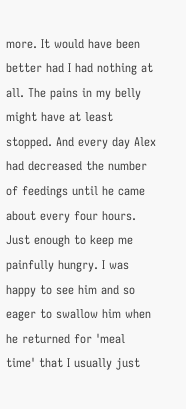more. It would have been better had I had nothing at all. The pains in my belly might have at least stopped. And every day Alex had decreased the number of feedings until he came about every four hours. Just enough to keep me painfully hungry. I was happy to see him and so eager to swallow him when he returned for 'meal time' that I usually just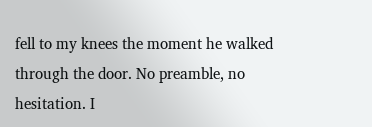fell to my knees the moment he walked through the door. No preamble, no hesitation. I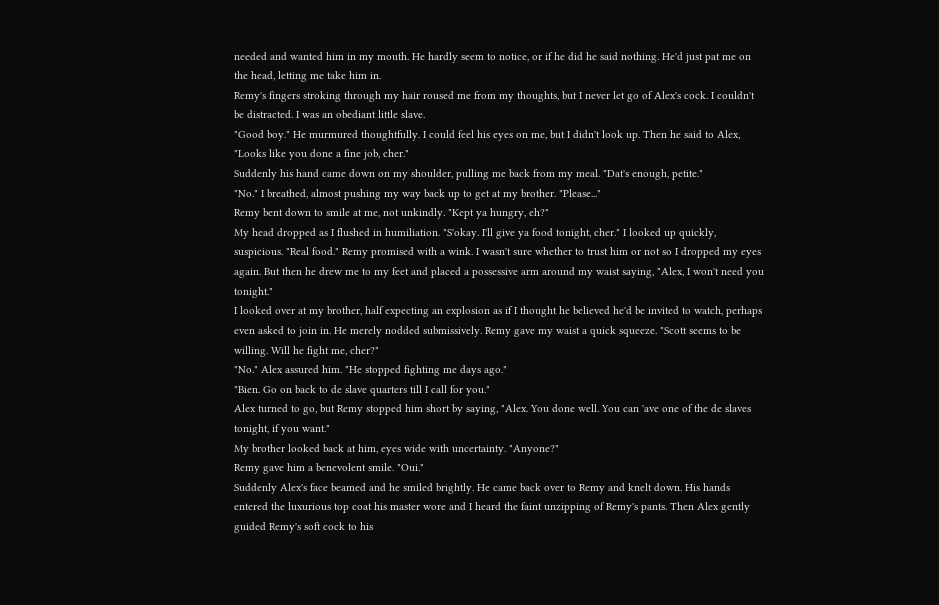needed and wanted him in my mouth. He hardly seem to notice, or if he did he said nothing. He'd just pat me on the head, letting me take him in.
Remy's fingers stroking through my hair roused me from my thoughts, but I never let go of Alex's cock. I couldn't be distracted. I was an obediant little slave.
"Good boy." He murmured thoughtfully. I could feel his eyes on me, but I didn't look up. Then he said to Alex, "Looks like you done a fine job, cher."
Suddenly his hand came down on my shoulder, pulling me back from my meal. "Dat's enough, petite."
"No." I breathed, almost pushing my way back up to get at my brother. "Please..."
Remy bent down to smile at me, not unkindly. "Kept ya hungry, eh?"
My head dropped as I flushed in humiliation. "S'okay. I'll give ya food tonight, cher." I looked up quickly, suspicious. "Real food." Remy promised with a wink. I wasn't sure whether to trust him or not so I dropped my eyes again. But then he drew me to my feet and placed a possessive arm around my waist saying, "Alex, I won't need you tonight."
I looked over at my brother, half expecting an explosion as if I thought he believed he'd be invited to watch, perhaps even asked to join in. He merely nodded submissively. Remy gave my waist a quick squeeze. "Scott seems to be willing. Will he fight me, cher?"
"No." Alex assured him. "He stopped fighting me days ago."
"Bien. Go on back to de slave quarters till I call for you."
Alex turned to go, but Remy stopped him short by saying, "Alex. You done well. You can 'ave one of the de slaves tonight, if you want."
My brother looked back at him, eyes wide with uncertainty. "Anyone?"
Remy gave him a benevolent smile. "Oui."
Suddenly Alex's face beamed and he smiled brightly. He came back over to Remy and knelt down. His hands entered the luxurious top coat his master wore and I heard the faint unzipping of Remy's pants. Then Alex gently guided Remy's soft cock to his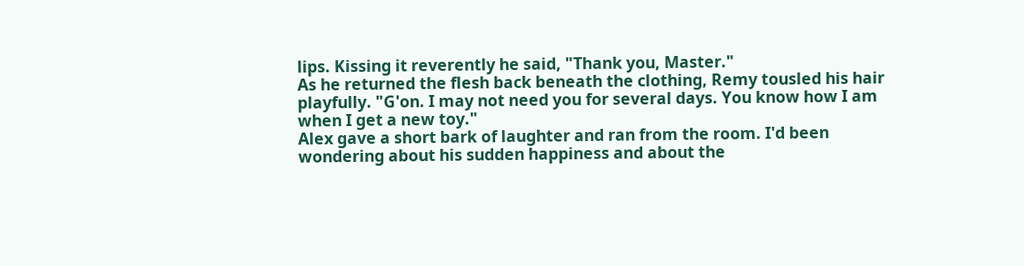lips. Kissing it reverently he said, "Thank you, Master."
As he returned the flesh back beneath the clothing, Remy tousled his hair playfully. "G'on. I may not need you for several days. You know how I am when I get a new toy."
Alex gave a short bark of laughter and ran from the room. I'd been wondering about his sudden happiness and about the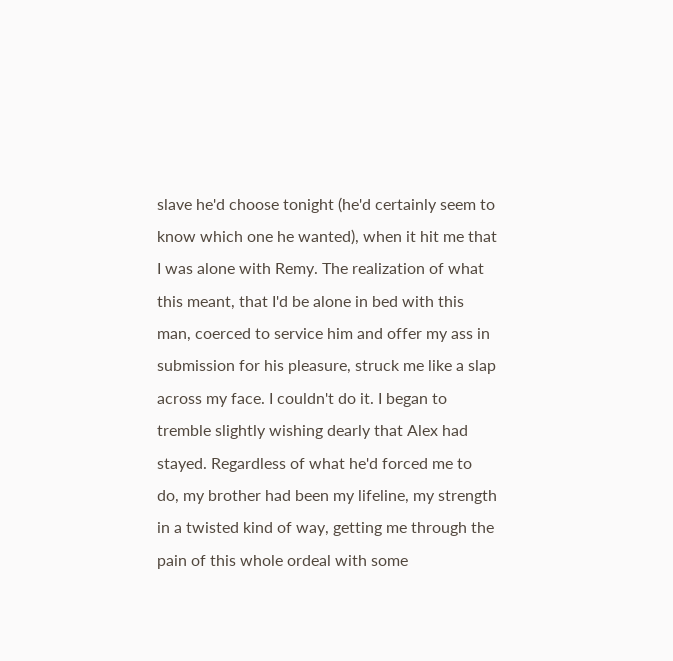slave he'd choose tonight (he'd certainly seem to know which one he wanted), when it hit me that I was alone with Remy. The realization of what this meant, that I'd be alone in bed with this man, coerced to service him and offer my ass in submission for his pleasure, struck me like a slap across my face. I couldn't do it. I began to tremble slightly wishing dearly that Alex had stayed. Regardless of what he'd forced me to do, my brother had been my lifeline, my strength in a twisted kind of way, getting me through the pain of this whole ordeal with some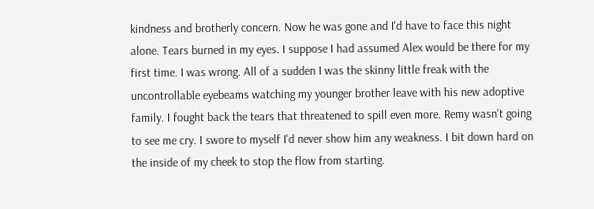kindness and brotherly concern. Now he was gone and I'd have to face this night alone. Tears burned in my eyes. I suppose I had assumed Alex would be there for my first time. I was wrong. All of a sudden I was the skinny little freak with the uncontrollable eyebeams watching my younger brother leave with his new adoptive family. I fought back the tears that threatened to spill even more. Remy wasn't going to see me cry. I swore to myself I'd never show him any weakness. I bit down hard on the inside of my cheek to stop the flow from starting.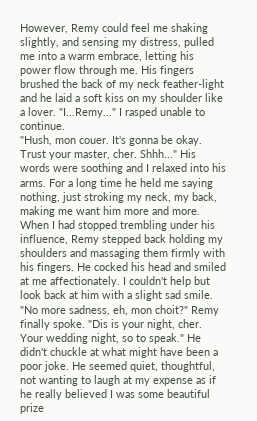However, Remy could feel me shaking slightly, and sensing my distress, pulled me into a warm embrace, letting his power flow through me. His fingers brushed the back of my neck feather-light and he laid a soft kiss on my shoulder like a lover. "I...Remy..." I rasped unable to continue.
"Hush, mon couer. It's gonna be okay. Trust your master, cher. Shhh..." His words were soothing and I relaxed into his arms. For a long time he held me saying nothing, just stroking my neck, my back, making me want him more and more.
When I had stopped trembling under his influence, Remy stepped back holding my shoulders and massaging them firmly with his fingers. He cocked his head and smiled at me affectionately. I couldn't help but look back at him with a slight sad smile.
"No more sadness, eh, mon choit?" Remy finally spoke. "Dis is your night, cher. Your wedding night, so to speak." He didn't chuckle at what might have been a poor joke. He seemed quiet, thoughtful, not wanting to laugh at my expense as if he really believed I was some beautiful prize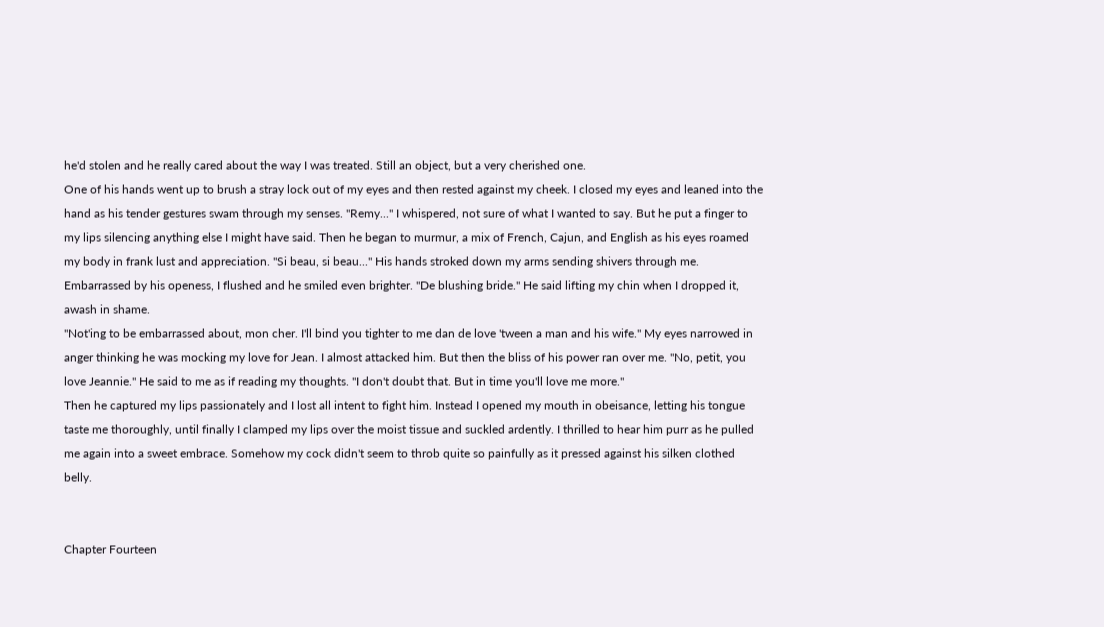he'd stolen and he really cared about the way I was treated. Still an object, but a very cherished one.
One of his hands went up to brush a stray lock out of my eyes and then rested against my cheek. I closed my eyes and leaned into the hand as his tender gestures swam through my senses. "Remy..." I whispered, not sure of what I wanted to say. But he put a finger to my lips silencing anything else I might have said. Then he began to murmur, a mix of French, Cajun, and English as his eyes roamed my body in frank lust and appreciation. "Si beau, si beau..." His hands stroked down my arms sending shivers through me. Embarrassed by his openess, I flushed and he smiled even brighter. "De blushing bride." He said lifting my chin when I dropped it, awash in shame.
"Not'ing to be embarrassed about, mon cher. I'll bind you tighter to me dan de love 'tween a man and his wife." My eyes narrowed in anger thinking he was mocking my love for Jean. I almost attacked him. But then the bliss of his power ran over me. "No, petit, you love Jeannie." He said to me as if reading my thoughts. "I don't doubt that. But in time you'll love me more."
Then he captured my lips passionately and I lost all intent to fight him. Instead I opened my mouth in obeisance, letting his tongue taste me thoroughly, until finally I clamped my lips over the moist tissue and suckled ardently. I thrilled to hear him purr as he pulled me again into a sweet embrace. Somehow my cock didn't seem to throb quite so painfully as it pressed against his silken clothed belly.


Chapter Fourteen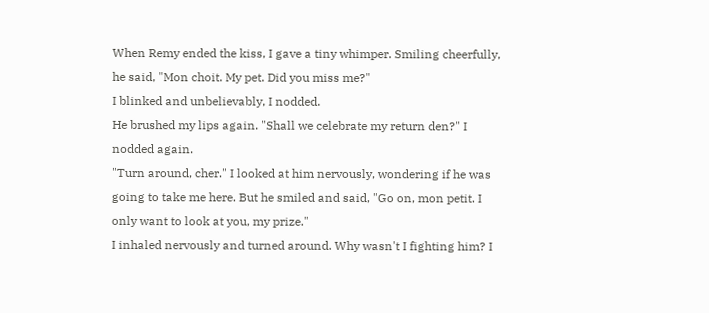When Remy ended the kiss, I gave a tiny whimper. Smiling cheerfully, he said, "Mon choit. My pet. Did you miss me?"
I blinked and unbelievably, I nodded.
He brushed my lips again. "Shall we celebrate my return den?" I nodded again.
"Turn around, cher." I looked at him nervously, wondering if he was going to take me here. But he smiled and said, "Go on, mon petit. I only want to look at you, my prize."
I inhaled nervously and turned around. Why wasn't I fighting him? I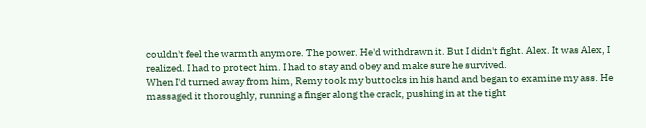couldn't feel the warmth anymore. The power. He'd withdrawn it. But I didn't fight. Alex. It was Alex, I realized. I had to protect him. I had to stay and obey and make sure he survived.
When I'd turned away from him, Remy took my buttocks in his hand and began to examine my ass. He massaged it thoroughly, running a finger along the crack, pushing in at the tight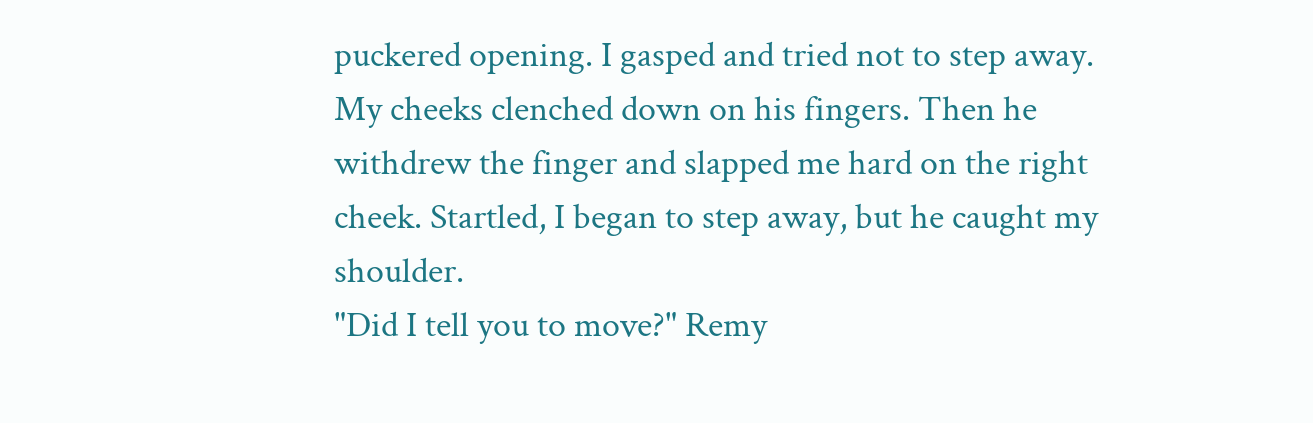puckered opening. I gasped and tried not to step away. My cheeks clenched down on his fingers. Then he withdrew the finger and slapped me hard on the right cheek. Startled, I began to step away, but he caught my shoulder.
"Did I tell you to move?" Remy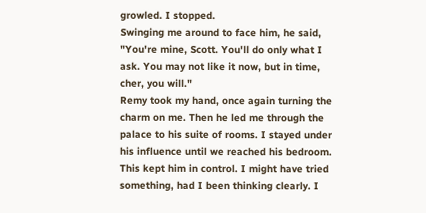growled. I stopped.
Swinging me around to face him, he said, "You're mine, Scott. You'll do only what I ask. You may not like it now, but in time, cher, you will."
Remy took my hand, once again turning the charm on me. Then he led me through the palace to his suite of rooms. I stayed under his influence until we reached his bedroom. This kept him in control. I might have tried something, had I been thinking clearly. I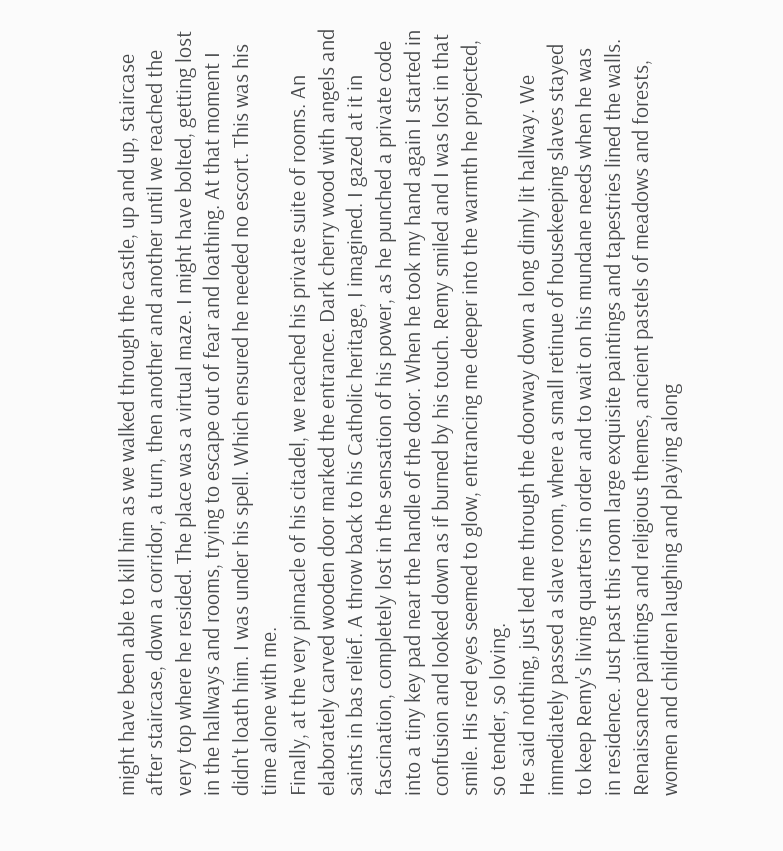might have been able to kill him as we walked through the castle, up and up, staircase after staircase, down a corridor, a turn, then another and another until we reached the very top where he resided. The place was a virtual maze. I might have bolted, getting lost in the hallways and rooms, trying to escape out of fear and loathing. At that moment I didn't loath him. I was under his spell. Which ensured he needed no escort. This was his time alone with me.
Finally, at the very pinnacle of his citadel, we reached his private suite of rooms. An elaborately carved wooden door marked the entrance. Dark cherry wood with angels and saints in bas relief. A throw back to his Catholic heritage, I imagined. I gazed at it in fascination, completely lost in the sensation of his power, as he punched a private code into a tiny key pad near the handle of the door. When he took my hand again I started in confusion and looked down as if burned by his touch. Remy smiled and I was lost in that smile. His red eyes seemed to glow, entrancing me deeper into the warmth he projected, so tender, so loving.
He said nothing, just led me through the doorway down a long dimly lit hallway. We immediately passed a slave room, where a small retinue of housekeeping slaves stayed to keep Remy's living quarters in order and to wait on his mundane needs when he was in residence. Just past this room large exquisite paintings and tapestries lined the walls. Renaissance paintings and religious themes, ancient pastels of meadows and forests, women and children laughing and playing along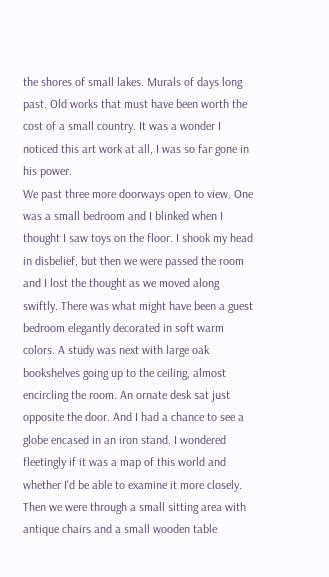the shores of small lakes. Murals of days long past. Old works that must have been worth the cost of a small country. It was a wonder I noticed this art work at all, I was so far gone in his power.
We past three more doorways open to view. One was a small bedroom and I blinked when I thought I saw toys on the floor. I shook my head in disbelief, but then we were passed the room and I lost the thought as we moved along swiftly. There was what might have been a guest bedroom elegantly decorated in soft warm colors. A study was next with large oak bookshelves going up to the ceiling, almost encircling the room. An ornate desk sat just opposite the door. And I had a chance to see a globe encased in an iron stand. I wondered fleetingly if it was a map of this world and whether I'd be able to examine it more closely.
Then we were through a small sitting area with antique chairs and a small wooden table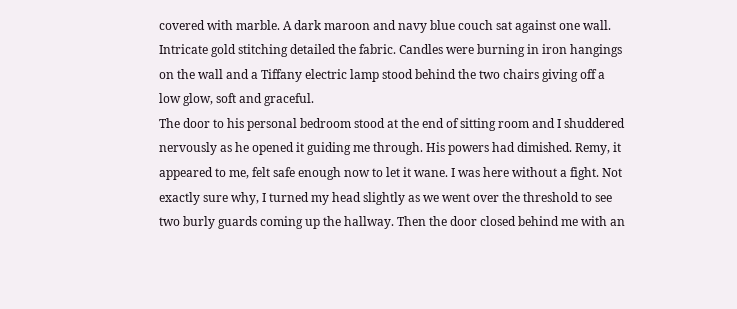covered with marble. A dark maroon and navy blue couch sat against one wall. Intricate gold stitching detailed the fabric. Candles were burning in iron hangings on the wall and a Tiffany electric lamp stood behind the two chairs giving off a low glow, soft and graceful.
The door to his personal bedroom stood at the end of sitting room and I shuddered nervously as he opened it guiding me through. His powers had dimished. Remy, it appeared to me, felt safe enough now to let it wane. I was here without a fight. Not exactly sure why, I turned my head slightly as we went over the threshold to see two burly guards coming up the hallway. Then the door closed behind me with an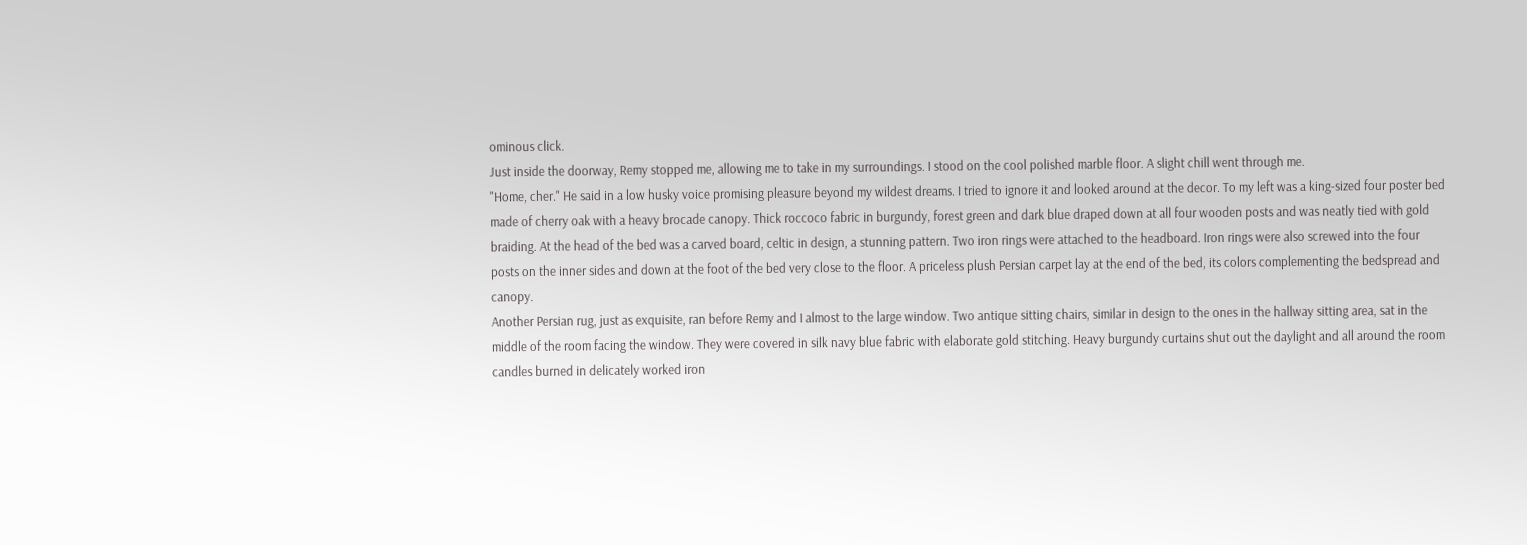ominous click.
Just inside the doorway, Remy stopped me, allowing me to take in my surroundings. I stood on the cool polished marble floor. A slight chill went through me.
"Home, cher." He said in a low husky voice promising pleasure beyond my wildest dreams. I tried to ignore it and looked around at the decor. To my left was a king-sized four poster bed made of cherry oak with a heavy brocade canopy. Thick roccoco fabric in burgundy, forest green and dark blue draped down at all four wooden posts and was neatly tied with gold braiding. At the head of the bed was a carved board, celtic in design, a stunning pattern. Two iron rings were attached to the headboard. Iron rings were also screwed into the four posts on the inner sides and down at the foot of the bed very close to the floor. A priceless plush Persian carpet lay at the end of the bed, its colors complementing the bedspread and canopy.
Another Persian rug, just as exquisite, ran before Remy and I almost to the large window. Two antique sitting chairs, similar in design to the ones in the hallway sitting area, sat in the middle of the room facing the window. They were covered in silk navy blue fabric with elaborate gold stitching. Heavy burgundy curtains shut out the daylight and all around the room candles burned in delicately worked iron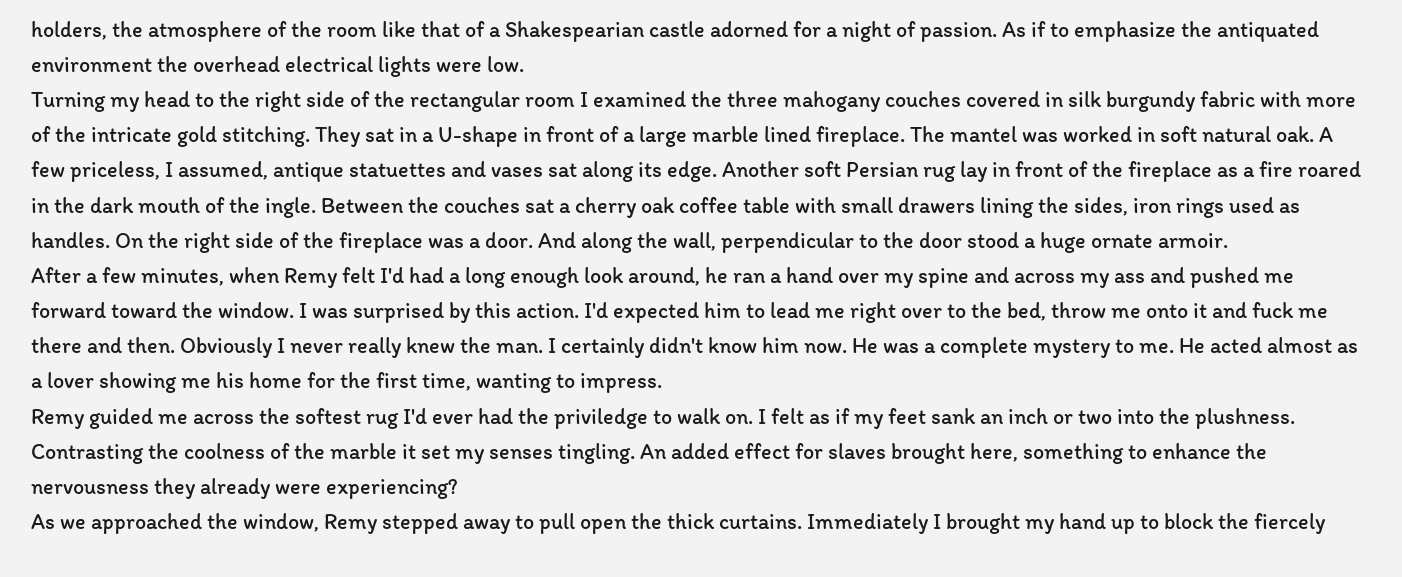holders, the atmosphere of the room like that of a Shakespearian castle adorned for a night of passion. As if to emphasize the antiquated environment the overhead electrical lights were low.
Turning my head to the right side of the rectangular room I examined the three mahogany couches covered in silk burgundy fabric with more of the intricate gold stitching. They sat in a U-shape in front of a large marble lined fireplace. The mantel was worked in soft natural oak. A few priceless, I assumed, antique statuettes and vases sat along its edge. Another soft Persian rug lay in front of the fireplace as a fire roared in the dark mouth of the ingle. Between the couches sat a cherry oak coffee table with small drawers lining the sides, iron rings used as handles. On the right side of the fireplace was a door. And along the wall, perpendicular to the door stood a huge ornate armoir.
After a few minutes, when Remy felt I'd had a long enough look around, he ran a hand over my spine and across my ass and pushed me forward toward the window. I was surprised by this action. I'd expected him to lead me right over to the bed, throw me onto it and fuck me there and then. Obviously I never really knew the man. I certainly didn't know him now. He was a complete mystery to me. He acted almost as a lover showing me his home for the first time, wanting to impress.
Remy guided me across the softest rug I'd ever had the priviledge to walk on. I felt as if my feet sank an inch or two into the plushness. Contrasting the coolness of the marble it set my senses tingling. An added effect for slaves brought here, something to enhance the nervousness they already were experiencing?
As we approached the window, Remy stepped away to pull open the thick curtains. Immediately I brought my hand up to block the fiercely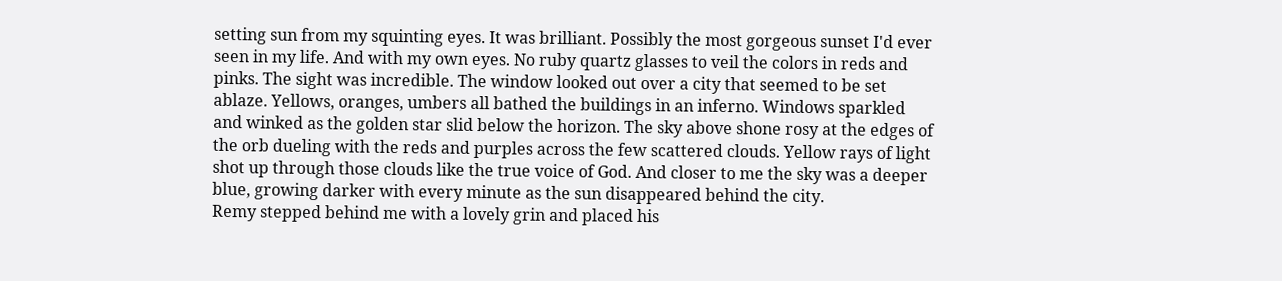setting sun from my squinting eyes. It was brilliant. Possibly the most gorgeous sunset I'd ever seen in my life. And with my own eyes. No ruby quartz glasses to veil the colors in reds and pinks. The sight was incredible. The window looked out over a city that seemed to be set ablaze. Yellows, oranges, umbers all bathed the buildings in an inferno. Windows sparkled and winked as the golden star slid below the horizon. The sky above shone rosy at the edges of the orb dueling with the reds and purples across the few scattered clouds. Yellow rays of light shot up through those clouds like the true voice of God. And closer to me the sky was a deeper blue, growing darker with every minute as the sun disappeared behind the city.
Remy stepped behind me with a lovely grin and placed his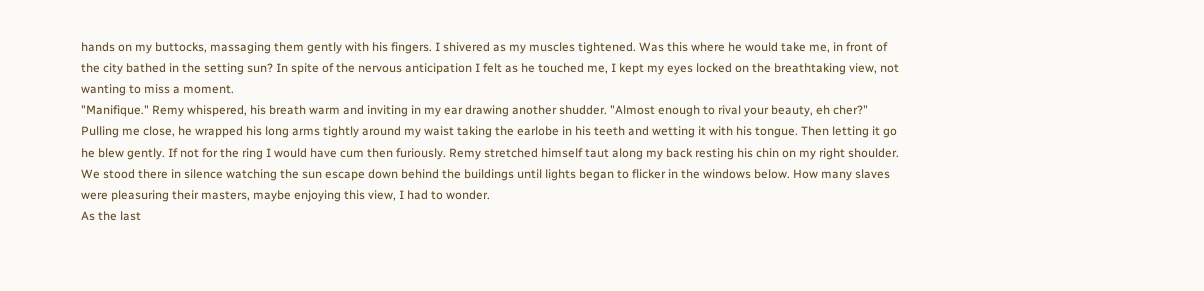hands on my buttocks, massaging them gently with his fingers. I shivered as my muscles tightened. Was this where he would take me, in front of the city bathed in the setting sun? In spite of the nervous anticipation I felt as he touched me, I kept my eyes locked on the breathtaking view, not wanting to miss a moment.
"Manifique." Remy whispered, his breath warm and inviting in my ear drawing another shudder. "Almost enough to rival your beauty, eh cher?" Pulling me close, he wrapped his long arms tightly around my waist taking the earlobe in his teeth and wetting it with his tongue. Then letting it go he blew gently. If not for the ring I would have cum then furiously. Remy stretched himself taut along my back resting his chin on my right shoulder. We stood there in silence watching the sun escape down behind the buildings until lights began to flicker in the windows below. How many slaves were pleasuring their masters, maybe enjoying this view, I had to wonder.
As the last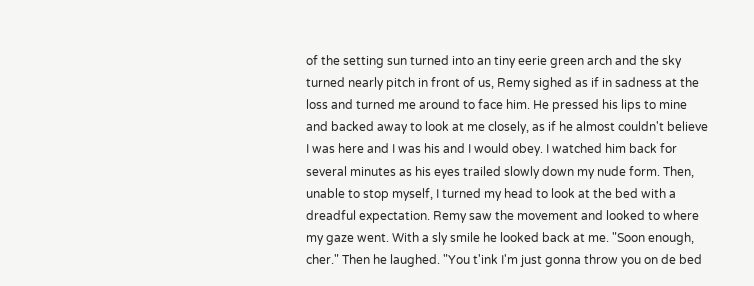of the setting sun turned into an tiny eerie green arch and the sky turned nearly pitch in front of us, Remy sighed as if in sadness at the loss and turned me around to face him. He pressed his lips to mine and backed away to look at me closely, as if he almost couldn't believe I was here and I was his and I would obey. I watched him back for several minutes as his eyes trailed slowly down my nude form. Then, unable to stop myself, I turned my head to look at the bed with a dreadful expectation. Remy saw the movement and looked to where my gaze went. With a sly smile he looked back at me. "Soon enough, cher." Then he laughed. "You t'ink I'm just gonna throw you on de bed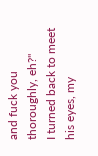and fuck you thoroughly, eh?"
I turned back to meet his eyes, my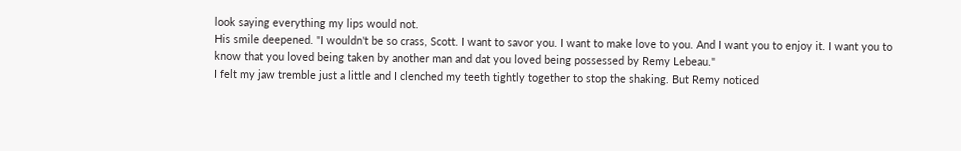look saying everything my lips would not.
His smile deepened. "I wouldn't be so crass, Scott. I want to savor you. I want to make love to you. And I want you to enjoy it. I want you to know that you loved being taken by another man and dat you loved being possessed by Remy Lebeau."
I felt my jaw tremble just a little and I clenched my teeth tightly together to stop the shaking. But Remy noticed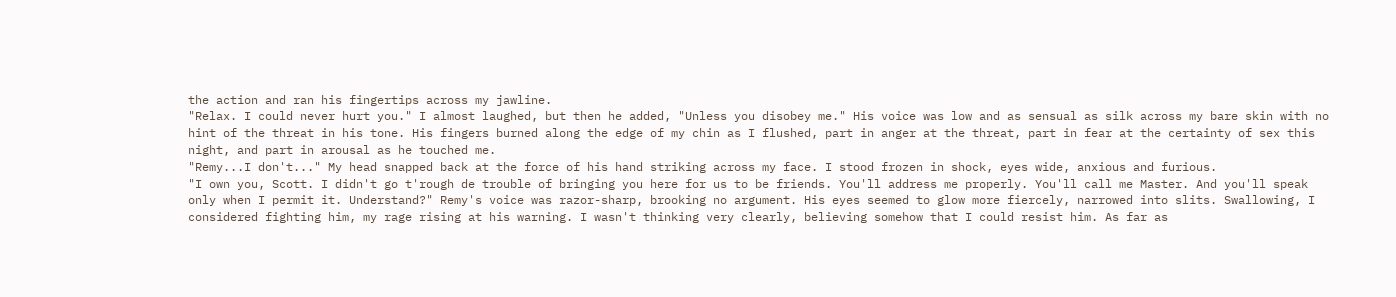the action and ran his fingertips across my jawline.
"Relax. I could never hurt you." I almost laughed, but then he added, "Unless you disobey me." His voice was low and as sensual as silk across my bare skin with no hint of the threat in his tone. His fingers burned along the edge of my chin as I flushed, part in anger at the threat, part in fear at the certainty of sex this night, and part in arousal as he touched me.
"Remy...I don't..." My head snapped back at the force of his hand striking across my face. I stood frozen in shock, eyes wide, anxious and furious.
"I own you, Scott. I didn't go t'rough de trouble of bringing you here for us to be friends. You'll address me properly. You'll call me Master. And you'll speak only when I permit it. Understand?" Remy's voice was razor-sharp, brooking no argument. His eyes seemed to glow more fiercely, narrowed into slits. Swallowing, I considered fighting him, my rage rising at his warning. I wasn't thinking very clearly, believing somehow that I could resist him. As far as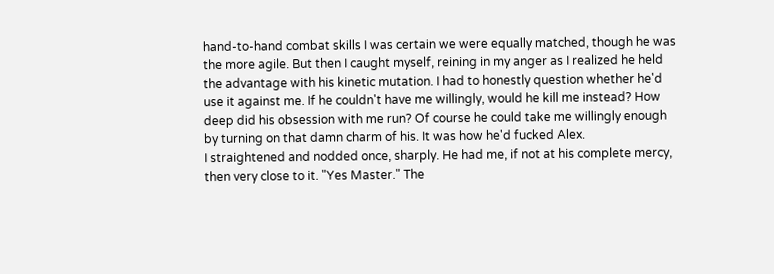hand-to-hand combat skills I was certain we were equally matched, though he was the more agile. But then I caught myself, reining in my anger as I realized he held the advantage with his kinetic mutation. I had to honestly question whether he'd use it against me. If he couldn't have me willingly, would he kill me instead? How deep did his obsession with me run? Of course he could take me willingly enough by turning on that damn charm of his. It was how he'd fucked Alex.
I straightened and nodded once, sharply. He had me, if not at his complete mercy, then very close to it. "Yes Master." The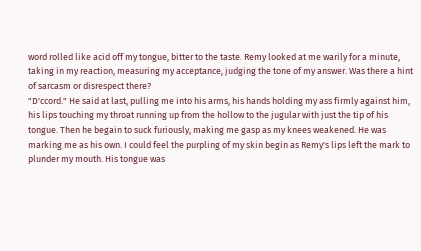word rolled like acid off my tongue, bitter to the taste. Remy looked at me warily for a minute, taking in my reaction, measuring my acceptance, judging the tone of my answer. Was there a hint of sarcasm or disrespect there?
"D'ccord." He said at last, pulling me into his arms, his hands holding my ass firmly against him, his lips touching my throat running up from the hollow to the jugular with just the tip of his tongue. Then he begain to suck furiously, making me gasp as my knees weakened. He was marking me as his own. I could feel the purpling of my skin begin as Remy's lips left the mark to plunder my mouth. His tongue was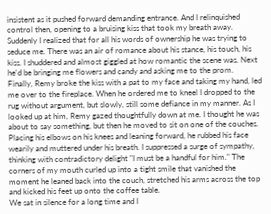insistent as it pushed forward demanding entrance. And I relinquished control then, opening to a bruising kiss that took my breath away. Suddenly I realized that for all his words of ownership he was trying to seduce me. There was an air of romance about his stance, his touch, his kiss. I shuddered and almost giggled at how romantic the scene was. Next he'd be bringing me flowers and candy and asking me to the prom.
Finally, Remy broke the kiss with a pat to my face and taking my hand, led me over to the fireplace. When he ordered me to kneel I dropped to the rug without argument, but slowly, still some defiance in my manner. As I looked up at him, Remy gazed thoughtfully down at me. I thought he was about to say something, but then he moved to sit on one of the couches. Placing his elbows on his knees and leaning forward, he rubbed his face wearily and muttered under his breath. I suppressed a surge of sympathy, thinking with contradictory delight "I must be a handful for him." The corners of my mouth curled up into a tight smile that vanished the moment he leaned back into the couch, stretched his arms across the top and kicked his feet up onto the coffee table.
We sat in silence for a long time and I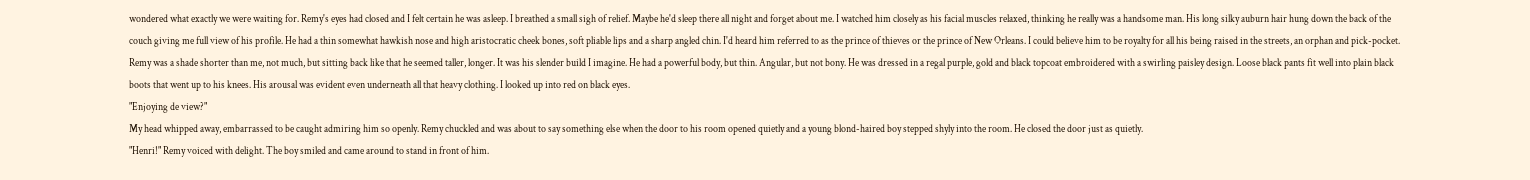wondered what exactly we were waiting for. Remy's eyes had closed and I felt certain he was asleep. I breathed a small sigh of relief. Maybe he'd sleep there all night and forget about me. I watched him closely as his facial muscles relaxed, thinking he really was a handsome man. His long silky auburn hair hung down the back of the couch giving me full view of his profile. He had a thin somewhat hawkish nose and high aristocratic cheek bones, soft pliable lips and a sharp angled chin. I'd heard him referred to as the prince of thieves or the prince of New Orleans. I could believe him to be royalty for all his being raised in the streets, an orphan and pick-pocket. Remy was a shade shorter than me, not much, but sitting back like that he seemed taller, longer. It was his slender build I imagine. He had a powerful body, but thin. Angular, but not bony. He was dressed in a regal purple, gold and black topcoat embroidered with a swirling paisley design. Loose black pants fit well into plain black boots that went up to his knees. His arousal was evident even underneath all that heavy clothing. I looked up into red on black eyes.
"Enjoying de view?"
My head whipped away, embarrassed to be caught admiring him so openly. Remy chuckled and was about to say something else when the door to his room opened quietly and a young blond-haired boy stepped shyly into the room. He closed the door just as quietly.
"Henri!" Remy voiced with delight. The boy smiled and came around to stand in front of him.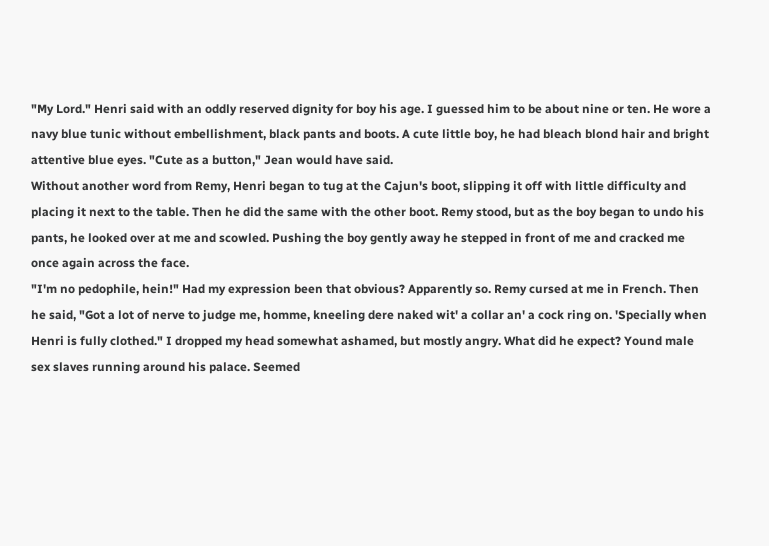"My Lord." Henri said with an oddly reserved dignity for boy his age. I guessed him to be about nine or ten. He wore a navy blue tunic without embellishment, black pants and boots. A cute little boy, he had bleach blond hair and bright attentive blue eyes. "Cute as a button," Jean would have said.
Without another word from Remy, Henri began to tug at the Cajun's boot, slipping it off with little difficulty and placing it next to the table. Then he did the same with the other boot. Remy stood, but as the boy began to undo his pants, he looked over at me and scowled. Pushing the boy gently away he stepped in front of me and cracked me once again across the face.
"I'm no pedophile, hein!" Had my expression been that obvious? Apparently so. Remy cursed at me in French. Then he said, "Got a lot of nerve to judge me, homme, kneeling dere naked wit' a collar an' a cock ring on. 'Specially when Henri is fully clothed." I dropped my head somewhat ashamed, but mostly angry. What did he expect? Yound male sex slaves running around his palace. Seemed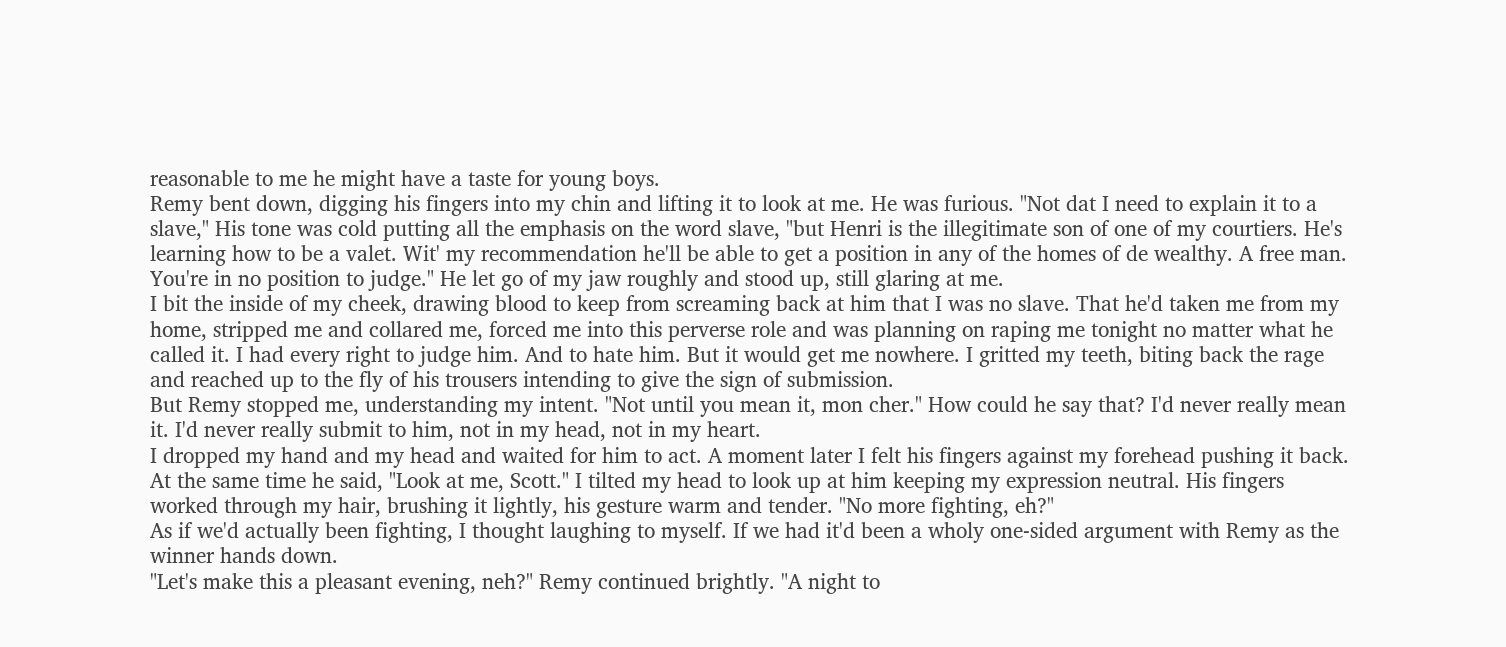reasonable to me he might have a taste for young boys.
Remy bent down, digging his fingers into my chin and lifting it to look at me. He was furious. "Not dat I need to explain it to a slave," His tone was cold putting all the emphasis on the word slave, "but Henri is the illegitimate son of one of my courtiers. He's learning how to be a valet. Wit' my recommendation he'll be able to get a position in any of the homes of de wealthy. A free man. You're in no position to judge." He let go of my jaw roughly and stood up, still glaring at me.
I bit the inside of my cheek, drawing blood to keep from screaming back at him that I was no slave. That he'd taken me from my home, stripped me and collared me, forced me into this perverse role and was planning on raping me tonight no matter what he called it. I had every right to judge him. And to hate him. But it would get me nowhere. I gritted my teeth, biting back the rage and reached up to the fly of his trousers intending to give the sign of submission.
But Remy stopped me, understanding my intent. "Not until you mean it, mon cher." How could he say that? I'd never really mean it. I'd never really submit to him, not in my head, not in my heart.
I dropped my hand and my head and waited for him to act. A moment later I felt his fingers against my forehead pushing it back. At the same time he said, "Look at me, Scott." I tilted my head to look up at him keeping my expression neutral. His fingers worked through my hair, brushing it lightly, his gesture warm and tender. "No more fighting, eh?"
As if we'd actually been fighting, I thought laughing to myself. If we had it'd been a wholy one-sided argument with Remy as the winner hands down.
"Let's make this a pleasant evening, neh?" Remy continued brightly. "A night to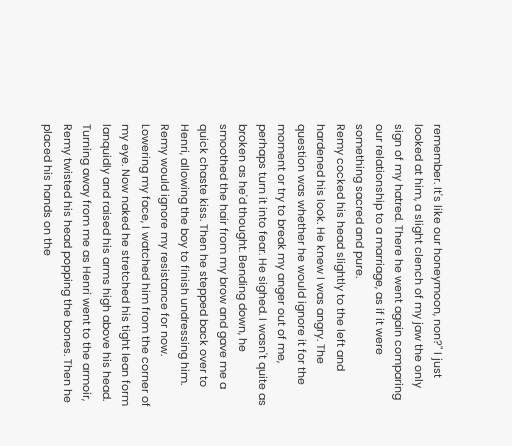remember. It's like our honeymoon, non?" I just looked at him, a slight clench of my jaw the only sign of my hatred. There he went again comparing our relationship to a marriage, as if it were something sacred and pure.
Remy cocked his head slightly to the left and hardened his look. He knew I was angry. The question was whether he would ignore it for the moment or try to break my anger out of me, perhaps turn it into fear. He sighed. I wasn't quite as broken as he'd thought. Bending down, he smoothed the hair from my brow and gave me a quick chaste kiss. Then he stepped back over to Henri, allowing the boy to finish undressing him. Remy would ignore my resistance for now.
Lowering my face, I watched him from the corner of my eye. Now naked he stretched his tight lean form lanquidly and raised his arms high above his head. Turning away from me as Henri went to the armoir, Remy twisted his head popping the bones. Then he placed his hands on the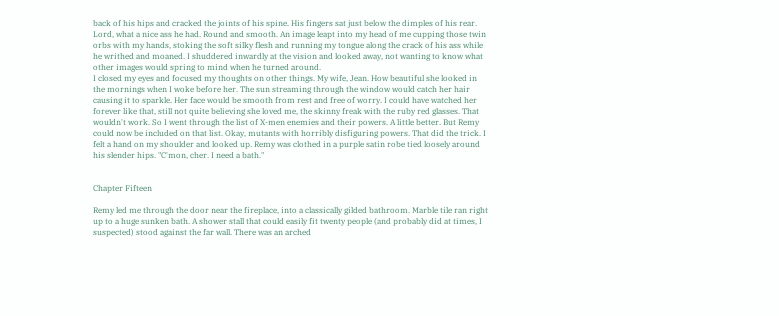back of his hips and cracked the joints of his spine. His fingers sat just below the dimples of his rear. Lord, what a nice ass he had. Round and smooth. An image leapt into my head of me cupping those twin orbs with my hands, stoking the soft silky flesh and running my tongue along the crack of his ass while he writhed and moaned. I shuddered inwardly at the vision and looked away, not wanting to know what other images would spring to mind when he turned around.
I closed my eyes and focused my thoughts on other things. My wife, Jean. How beautiful she looked in the mornings when I woke before her. The sun streaming through the window would catch her hair causing it to sparkle. Her face would be smooth from rest and free of worry. I could have watched her forever like that, still not quite believing she loved me, the skinny freak with the ruby red glasses. That wouldn't work. So I went through the list of X-men enemies and their powers. A little better. But Remy could now be included on that list. Okay, mutants with horribly disfiguring powers. That did the trick. I felt a hand on my shoulder and looked up. Remy was clothed in a purple satin robe tied loosely around his slender hips. "C'mon, cher. I need a bath."


Chapter Fifteen

Remy led me through the door near the fireplace, into a classically gilded bathroom. Marble tile ran right up to a huge sunken bath. A shower stall that could easily fit twenty people (and probably did at times, I suspected) stood against the far wall. There was an arched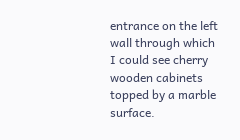entrance on the left wall through which I could see cherry wooden cabinets topped by a marble surface.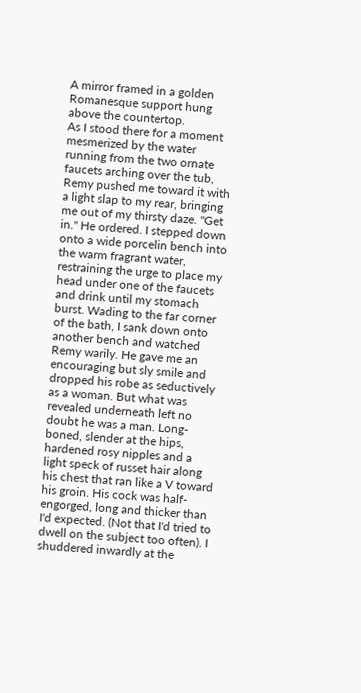A mirror framed in a golden Romanesque support hung above the countertop.
As I stood there for a moment mesmerized by the water running from the two ornate faucets arching over the tub, Remy pushed me toward it with a light slap to my rear, bringing me out of my thirsty daze. "Get in." He ordered. I stepped down onto a wide porcelin bench into the warm fragrant water, restraining the urge to place my head under one of the faucets and drink until my stomach burst. Wading to the far corner of the bath, I sank down onto another bench and watched Remy warily. He gave me an encouraging but sly smile and dropped his robe as seductively as a woman. But what was revealed underneath left no doubt he was a man. Long-boned, slender at the hips, hardened rosy nipples and a light speck of russet hair along his chest that ran like a V toward his groin. His cock was half-engorged, long and thicker than I'd expected. (Not that I'd tried to dwell on the subject too often). I shuddered inwardly at the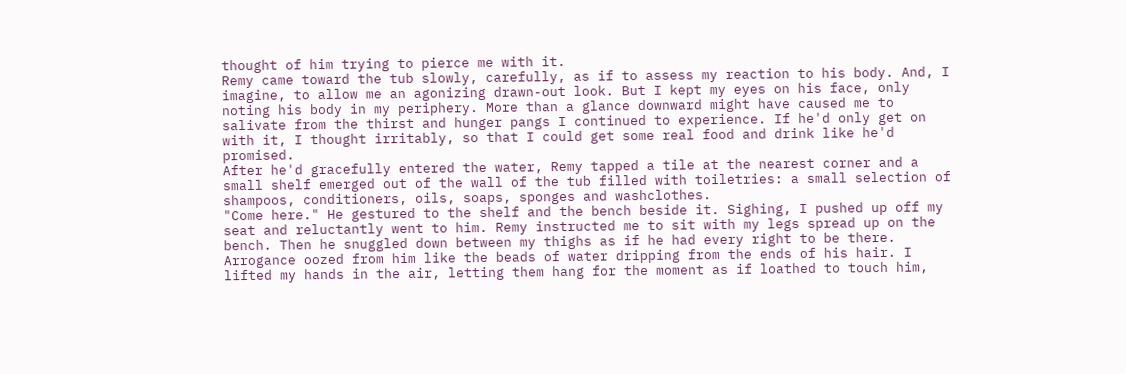thought of him trying to pierce me with it.
Remy came toward the tub slowly, carefully, as if to assess my reaction to his body. And, I imagine, to allow me an agonizing drawn-out look. But I kept my eyes on his face, only noting his body in my periphery. More than a glance downward might have caused me to salivate from the thirst and hunger pangs I continued to experience. If he'd only get on with it, I thought irritably, so that I could get some real food and drink like he'd promised.
After he'd gracefully entered the water, Remy tapped a tile at the nearest corner and a small shelf emerged out of the wall of the tub filled with toiletries: a small selection of shampoos, conditioners, oils, soaps, sponges and washclothes.
"Come here." He gestured to the shelf and the bench beside it. Sighing, I pushed up off my seat and reluctantly went to him. Remy instructed me to sit with my legs spread up on the bench. Then he snuggled down between my thighs as if he had every right to be there. Arrogance oozed from him like the beads of water dripping from the ends of his hair. I lifted my hands in the air, letting them hang for the moment as if loathed to touch him,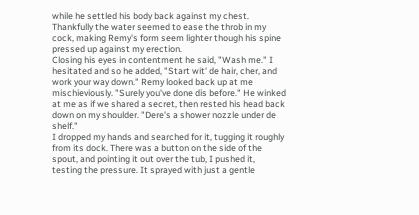while he settled his body back against my chest. Thankfully the water seemed to ease the throb in my cock, making Remy's form seem lighter though his spine pressed up against my erection.
Closing his eyes in contentment he said, "Wash me." I hesitated and so he added, "Start wit' de hair, cher, and work your way down." Remy looked back up at me mischieviously. "Surely you've done dis before." He winked at me as if we shared a secret, then rested his head back down on my shoulder. "Dere's a shower nozzle under de shelf."
I dropped my hands and searched for it, tugging it roughly from its dock. There was a button on the side of the spout, and pointing it out over the tub, I pushed it, testing the pressure. It sprayed with just a gentle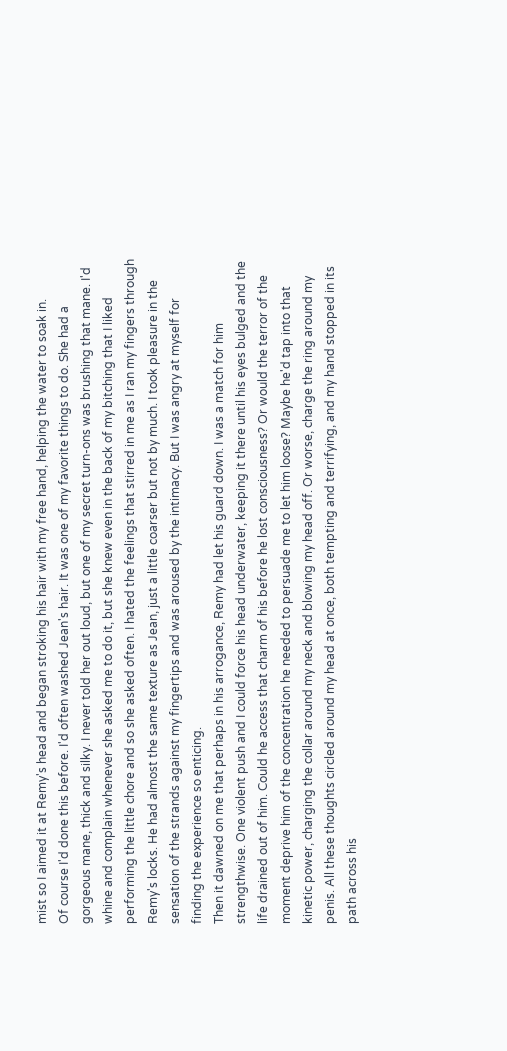mist so I aimed it at Remy's head and began stroking his hair with my free hand, helping the water to soak in.
Of course I'd done this before. I'd often washed Jean's hair. It was one of my favorite things to do. She had a gorgeous mane, thick and silky. I never told her out loud, but one of my secret turn-ons was brushing that mane. I'd whine and complain whenever she asked me to do it, but she knew even in the back of my bitching that I liked performing the little chore and so she asked often. I hated the feelings that stirred in me as I ran my fingers through Remy's locks. He had almost the same texture as Jean, just a little coarser but not by much. I took pleasure in the sensation of the strands against my fingertips and was aroused by the intimacy. But I was angry at myself for finding the experience so enticing.
Then it dawned on me that perhaps in his arrogance, Remy had let his guard down. I was a match for him strengthwise. One violent push and I could force his head underwater, keeping it there until his eyes bulged and the life drained out of him. Could he access that charm of his before he lost consciousness? Or would the terror of the moment deprive him of the concentration he needed to persuade me to let him loose? Maybe he'd tap into that kinetic power, charging the collar around my neck and blowing my head off. Or worse, charge the ring around my penis. All these thoughts circled around my head at once, both tempting and terrifying, and my hand stopped in its path across his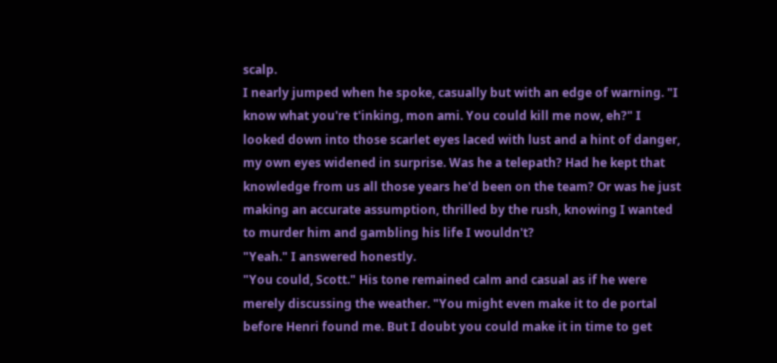scalp.
I nearly jumped when he spoke, casually but with an edge of warning. "I know what you're t'inking, mon ami. You could kill me now, eh?" I looked down into those scarlet eyes laced with lust and a hint of danger, my own eyes widened in surprise. Was he a telepath? Had he kept that knowledge from us all those years he'd been on the team? Or was he just making an accurate assumption, thrilled by the rush, knowing I wanted to murder him and gambling his life I wouldn't?
"Yeah." I answered honestly.
"You could, Scott." His tone remained calm and casual as if he were merely discussing the weather. "You might even make it to de portal before Henri found me. But I doubt you could make it in time to get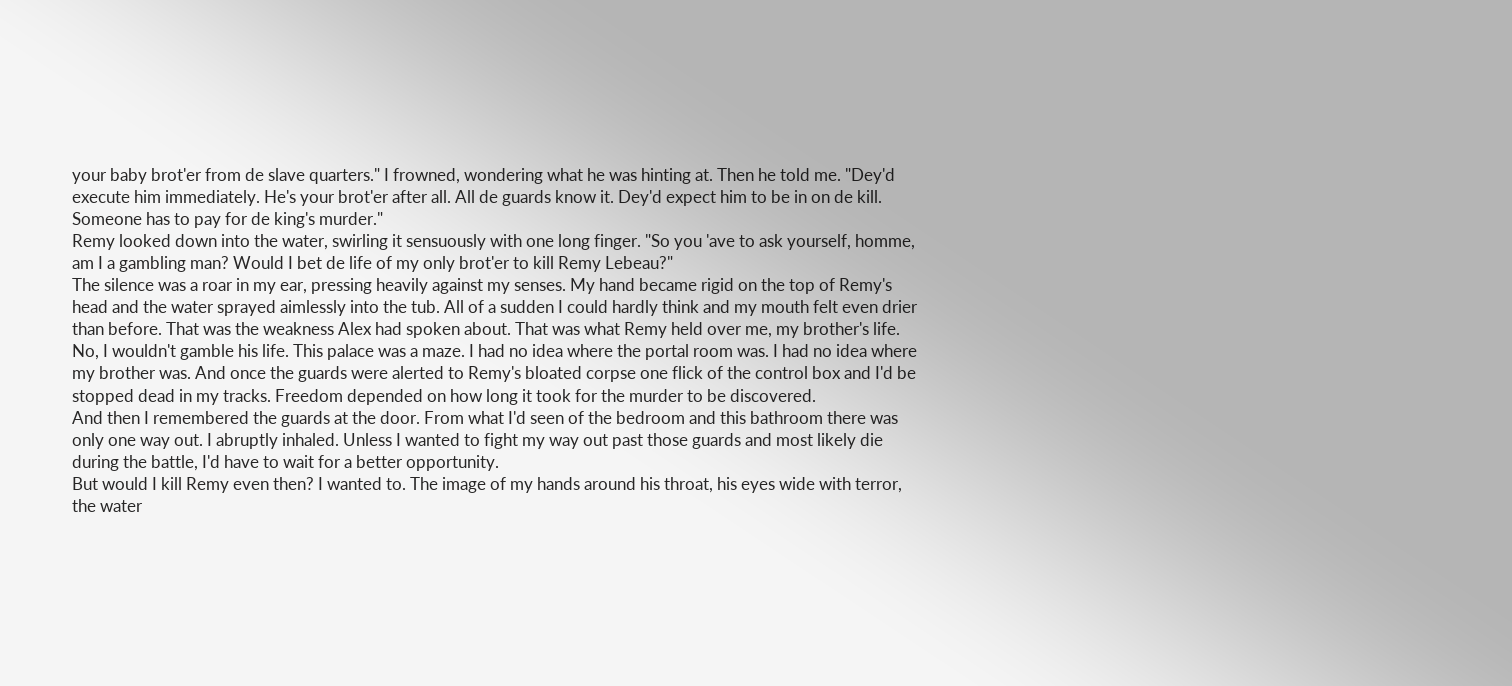your baby brot'er from de slave quarters." I frowned, wondering what he was hinting at. Then he told me. "Dey'd execute him immediately. He's your brot'er after all. All de guards know it. Dey'd expect him to be in on de kill. Someone has to pay for de king's murder."
Remy looked down into the water, swirling it sensuously with one long finger. "So you 'ave to ask yourself, homme, am I a gambling man? Would I bet de life of my only brot'er to kill Remy Lebeau?"
The silence was a roar in my ear, pressing heavily against my senses. My hand became rigid on the top of Remy's head and the water sprayed aimlessly into the tub. All of a sudden I could hardly think and my mouth felt even drier than before. That was the weakness Alex had spoken about. That was what Remy held over me, my brother's life. No, I wouldn't gamble his life. This palace was a maze. I had no idea where the portal room was. I had no idea where my brother was. And once the guards were alerted to Remy's bloated corpse one flick of the control box and I'd be stopped dead in my tracks. Freedom depended on how long it took for the murder to be discovered.
And then I remembered the guards at the door. From what I'd seen of the bedroom and this bathroom there was only one way out. I abruptly inhaled. Unless I wanted to fight my way out past those guards and most likely die during the battle, I'd have to wait for a better opportunity.
But would I kill Remy even then? I wanted to. The image of my hands around his throat, his eyes wide with terror, the water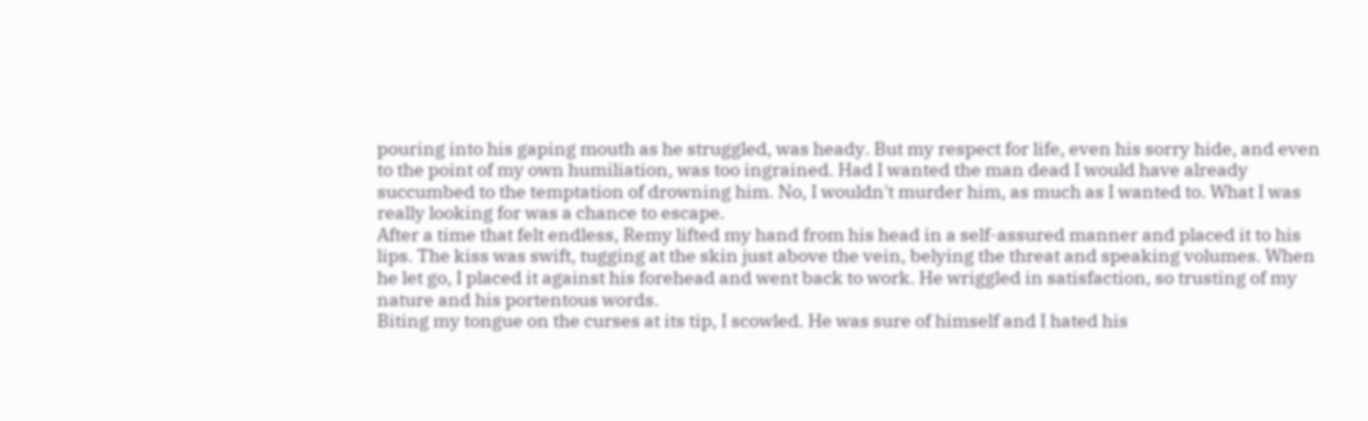pouring into his gaping mouth as he struggled, was heady. But my respect for life, even his sorry hide, and even to the point of my own humiliation, was too ingrained. Had I wanted the man dead I would have already succumbed to the temptation of drowning him. No, I wouldn't murder him, as much as I wanted to. What I was really looking for was a chance to escape.
After a time that felt endless, Remy lifted my hand from his head in a self-assured manner and placed it to his lips. The kiss was swift, tugging at the skin just above the vein, belying the threat and speaking volumes. When he let go, I placed it against his forehead and went back to work. He wriggled in satisfaction, so trusting of my nature and his portentous words.
Biting my tongue on the curses at its tip, I scowled. He was sure of himself and I hated his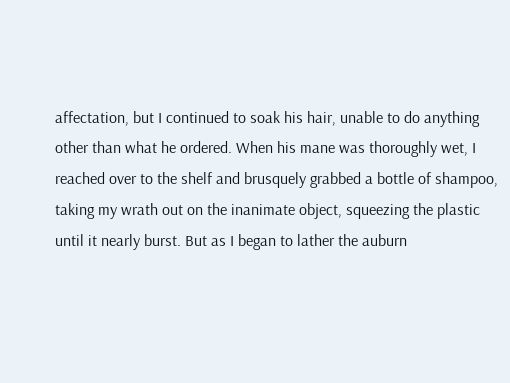affectation, but I continued to soak his hair, unable to do anything other than what he ordered. When his mane was thoroughly wet, I reached over to the shelf and brusquely grabbed a bottle of shampoo, taking my wrath out on the inanimate object, squeezing the plastic until it nearly burst. But as I began to lather the auburn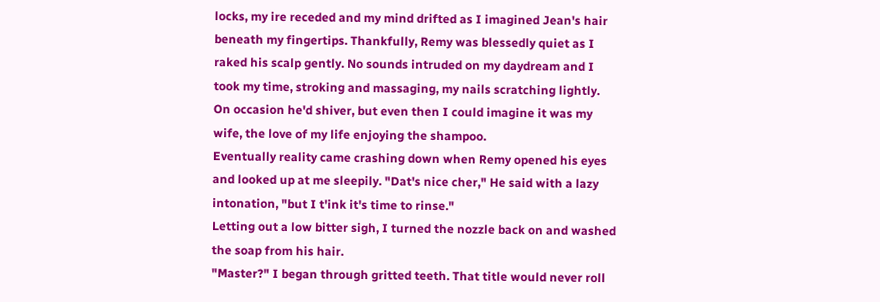locks, my ire receded and my mind drifted as I imagined Jean's hair beneath my fingertips. Thankfully, Remy was blessedly quiet as I raked his scalp gently. No sounds intruded on my daydream and I took my time, stroking and massaging, my nails scratching lightly. On occasion he'd shiver, but even then I could imagine it was my wife, the love of my life enjoying the shampoo.
Eventually reality came crashing down when Remy opened his eyes and looked up at me sleepily. "Dat's nice cher," He said with a lazy intonation, "but I t'ink it's time to rinse."
Letting out a low bitter sigh, I turned the nozzle back on and washed the soap from his hair.
"Master?" I began through gritted teeth. That title would never roll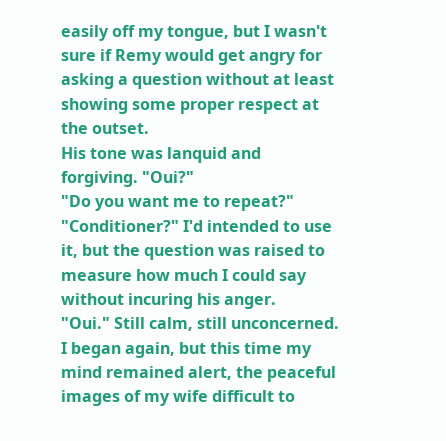easily off my tongue, but I wasn't sure if Remy would get angry for asking a question without at least showing some proper respect at the outset.
His tone was lanquid and forgiving. "Oui?"
"Do you want me to repeat?"
"Conditioner?" I'd intended to use it, but the question was raised to measure how much I could say without incuring his anger.
"Oui." Still calm, still unconcerned.
I began again, but this time my mind remained alert, the peaceful images of my wife difficult to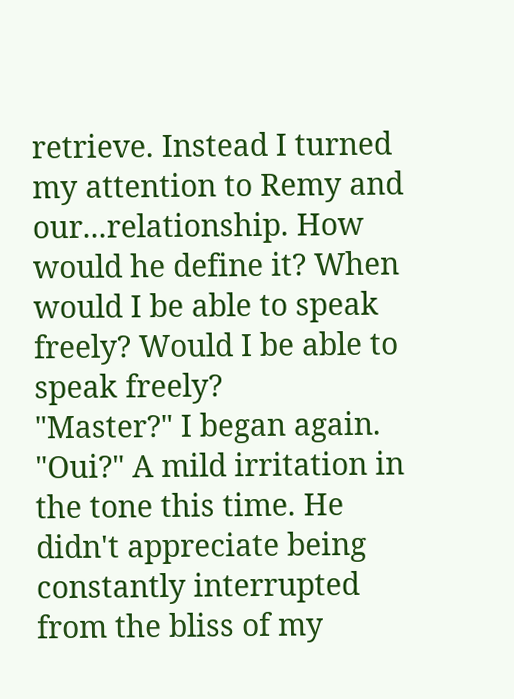retrieve. Instead I turned my attention to Remy and our...relationship. How would he define it? When would I be able to speak freely? Would I be able to speak freely?
"Master?" I began again.
"Oui?" A mild irritation in the tone this time. He didn't appreciate being constantly interrupted from the bliss of my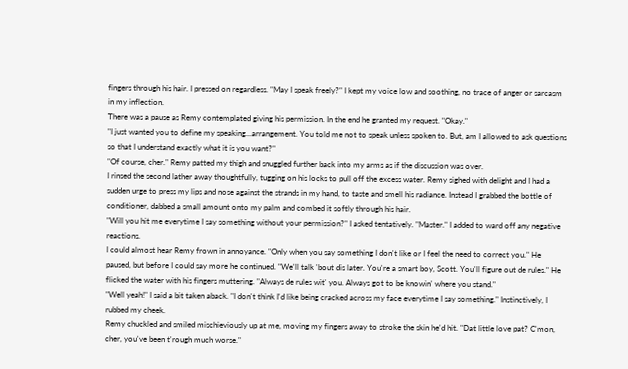fingers through his hair. I pressed on regardless. "May I speak freely?" I kept my voice low and soothing, no trace of anger or sarcasm in my inflection.
There was a pause as Remy contemplated giving his permission. In the end he granted my request. "Okay."
"I just wanted you to define my speaking...arrangement. You told me not to speak unless spoken to. But, am I allowed to ask questions so that I understand exactly what it is you want?"
"Of course, cher." Remy patted my thigh and snuggled further back into my arms as if the discussion was over.
I rinsed the second lather away thoughtfully, tugging on his locks to pull off the excess water. Remy sighed with delight and I had a sudden urge to press my lips and nose against the strands in my hand, to taste and smell his radiance. Instead I grabbed the bottle of conditioner, dabbed a small amount onto my palm and combed it softly through his hair.
"Will you hit me everytime I say something without your permission?" I asked tentatively. "Master." I added to ward off any negative reactions.
I could almost hear Remy frown in annoyance. "Only when you say something I don't like or I feel the need to correct you." He paused, but before I could say more he continued. "We'll talk 'bout dis later. You're a smart boy, Scott. You'll figure out de rules." He flicked the water with his fingers muttering. "Always de rules wit' you. Always got to be knowin' where you stand."
"Well yeah!" I said a bit taken aback. "I don't think I'd like being cracked across my face everytime I say something." Instinctively, I rubbed my cheek.
Remy chuckled and smiled mischieviously up at me, moving my fingers away to stroke the skin he'd hit. "Dat little love pat? C'mon, cher, you've been t'rough much worse."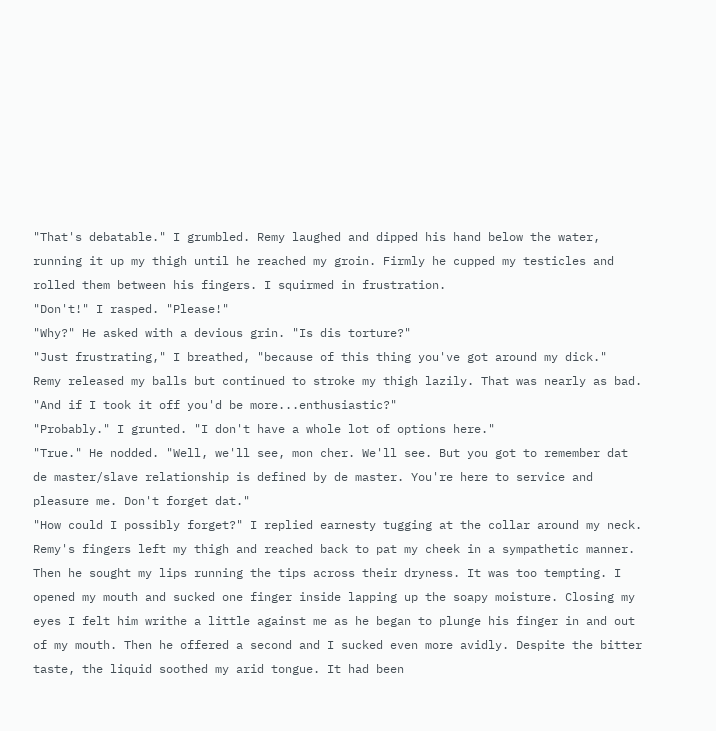"That's debatable." I grumbled. Remy laughed and dipped his hand below the water, running it up my thigh until he reached my groin. Firmly he cupped my testicles and rolled them between his fingers. I squirmed in frustration.
"Don't!" I rasped. "Please!"
"Why?" He asked with a devious grin. "Is dis torture?"
"Just frustrating," I breathed, "because of this thing you've got around my dick."
Remy released my balls but continued to stroke my thigh lazily. That was nearly as bad. "And if I took it off you'd be more...enthusiastic?"
"Probably." I grunted. "I don't have a whole lot of options here."
"True." He nodded. "Well, we'll see, mon cher. We'll see. But you got to remember dat de master/slave relationship is defined by de master. You're here to service and pleasure me. Don't forget dat."
"How could I possibly forget?" I replied earnesty tugging at the collar around my neck. Remy's fingers left my thigh and reached back to pat my cheek in a sympathetic manner. Then he sought my lips running the tips across their dryness. It was too tempting. I opened my mouth and sucked one finger inside lapping up the soapy moisture. Closing my eyes I felt him writhe a little against me as he began to plunge his finger in and out of my mouth. Then he offered a second and I sucked even more avidly. Despite the bitter taste, the liquid soothed my arid tongue. It had been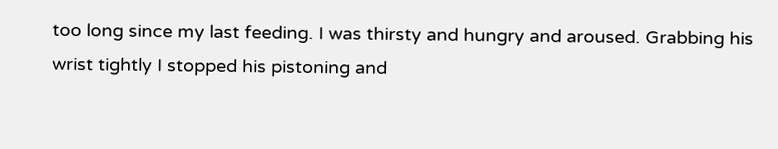too long since my last feeding. I was thirsty and hungry and aroused. Grabbing his wrist tightly I stopped his pistoning and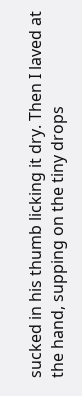sucked in his thumb licking it dry. Then I laved at the hand, supping on the tiny drops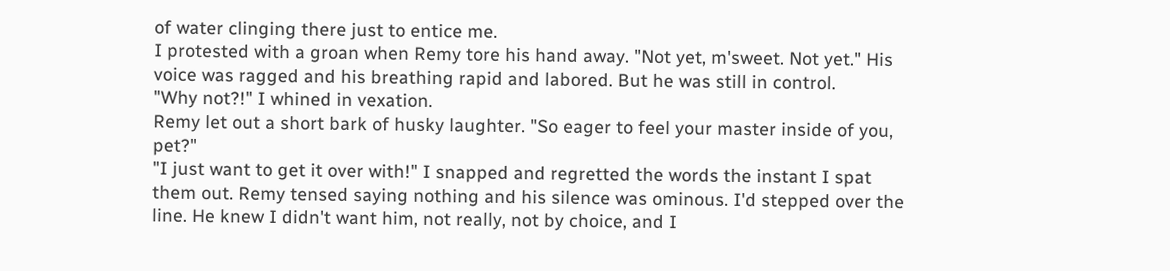of water clinging there just to entice me.
I protested with a groan when Remy tore his hand away. "Not yet, m'sweet. Not yet." His voice was ragged and his breathing rapid and labored. But he was still in control.
"Why not?!" I whined in vexation.
Remy let out a short bark of husky laughter. "So eager to feel your master inside of you, pet?"
"I just want to get it over with!" I snapped and regretted the words the instant I spat them out. Remy tensed saying nothing and his silence was ominous. I'd stepped over the line. He knew I didn't want him, not really, not by choice, and I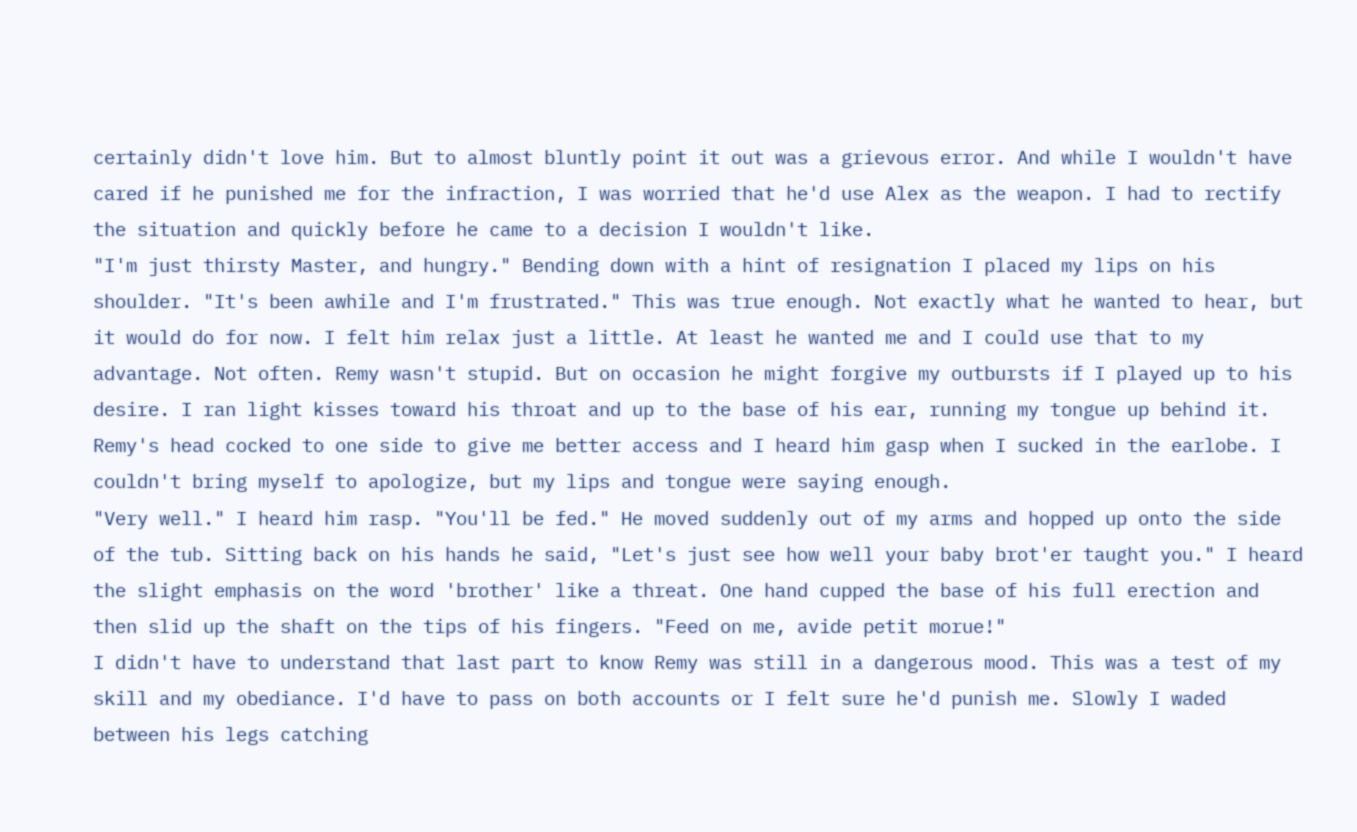certainly didn't love him. But to almost bluntly point it out was a grievous error. And while I wouldn't have cared if he punished me for the infraction, I was worried that he'd use Alex as the weapon. I had to rectify the situation and quickly before he came to a decision I wouldn't like.
"I'm just thirsty Master, and hungry." Bending down with a hint of resignation I placed my lips on his shoulder. "It's been awhile and I'm frustrated." This was true enough. Not exactly what he wanted to hear, but it would do for now. I felt him relax just a little. At least he wanted me and I could use that to my advantage. Not often. Remy wasn't stupid. But on occasion he might forgive my outbursts if I played up to his desire. I ran light kisses toward his throat and up to the base of his ear, running my tongue up behind it. Remy's head cocked to one side to give me better access and I heard him gasp when I sucked in the earlobe. I couldn't bring myself to apologize, but my lips and tongue were saying enough.
"Very well." I heard him rasp. "You'll be fed." He moved suddenly out of my arms and hopped up onto the side of the tub. Sitting back on his hands he said, "Let's just see how well your baby brot'er taught you." I heard the slight emphasis on the word 'brother' like a threat. One hand cupped the base of his full erection and then slid up the shaft on the tips of his fingers. "Feed on me, avide petit morue!"
I didn't have to understand that last part to know Remy was still in a dangerous mood. This was a test of my skill and my obediance. I'd have to pass on both accounts or I felt sure he'd punish me. Slowly I waded between his legs catching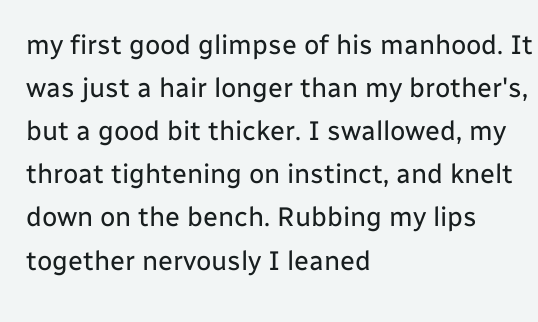my first good glimpse of his manhood. It was just a hair longer than my brother's, but a good bit thicker. I swallowed, my throat tightening on instinct, and knelt down on the bench. Rubbing my lips together nervously I leaned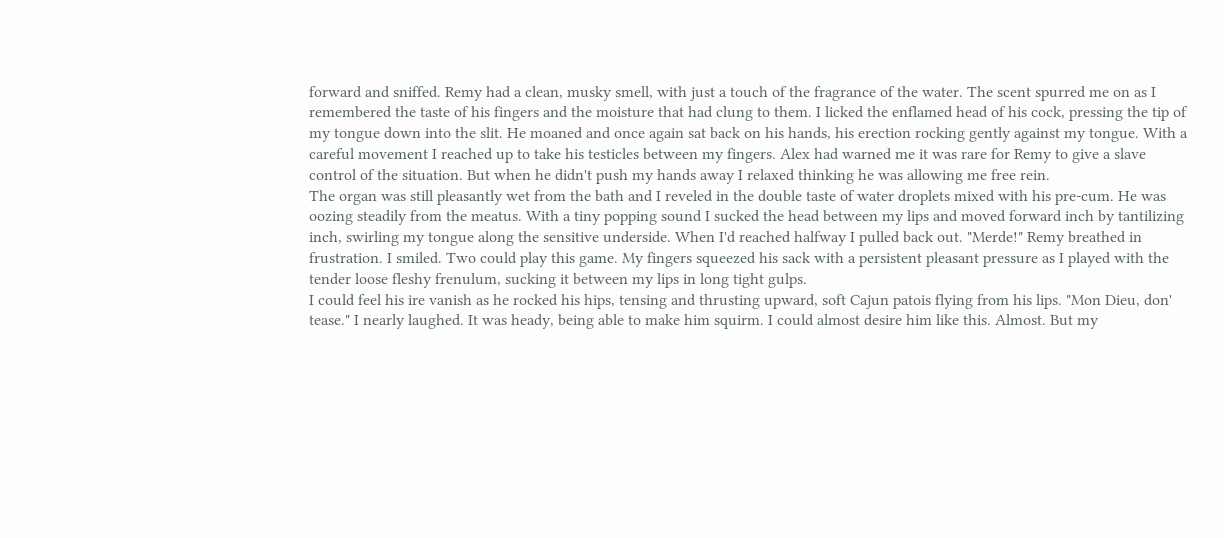forward and sniffed. Remy had a clean, musky smell, with just a touch of the fragrance of the water. The scent spurred me on as I remembered the taste of his fingers and the moisture that had clung to them. I licked the enflamed head of his cock, pressing the tip of my tongue down into the slit. He moaned and once again sat back on his hands, his erection rocking gently against my tongue. With a careful movement I reached up to take his testicles between my fingers. Alex had warned me it was rare for Remy to give a slave control of the situation. But when he didn't push my hands away I relaxed thinking he was allowing me free rein.
The organ was still pleasantly wet from the bath and I reveled in the double taste of water droplets mixed with his pre-cum. He was oozing steadily from the meatus. With a tiny popping sound I sucked the head between my lips and moved forward inch by tantilizing inch, swirling my tongue along the sensitive underside. When I'd reached halfway I pulled back out. "Merde!" Remy breathed in frustration. I smiled. Two could play this game. My fingers squeezed his sack with a persistent pleasant pressure as I played with the tender loose fleshy frenulum, sucking it between my lips in long tight gulps.
I could feel his ire vanish as he rocked his hips, tensing and thrusting upward, soft Cajun patois flying from his lips. "Mon Dieu, don' tease." I nearly laughed. It was heady, being able to make him squirm. I could almost desire him like this. Almost. But my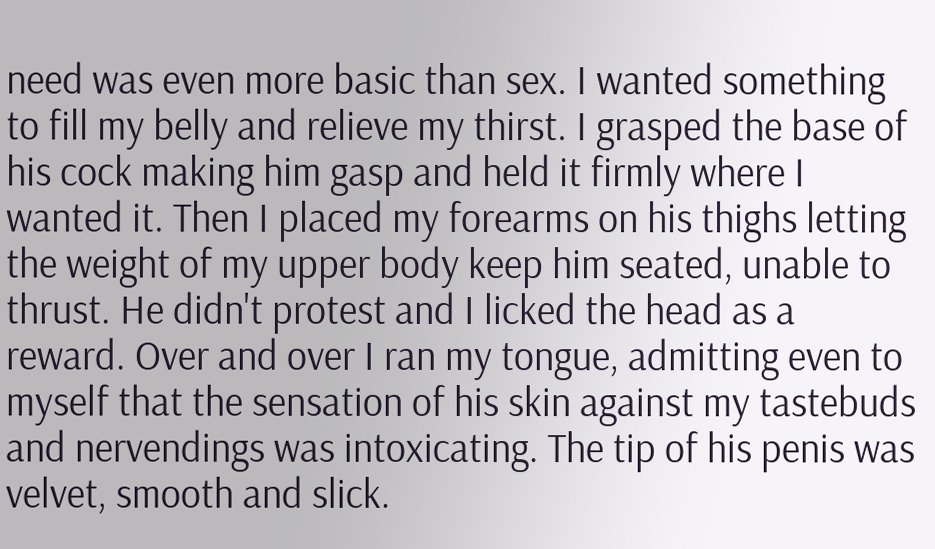need was even more basic than sex. I wanted something to fill my belly and relieve my thirst. I grasped the base of his cock making him gasp and held it firmly where I wanted it. Then I placed my forearms on his thighs letting the weight of my upper body keep him seated, unable to thrust. He didn't protest and I licked the head as a reward. Over and over I ran my tongue, admitting even to myself that the sensation of his skin against my tastebuds and nervendings was intoxicating. The tip of his penis was velvet, smooth and slick.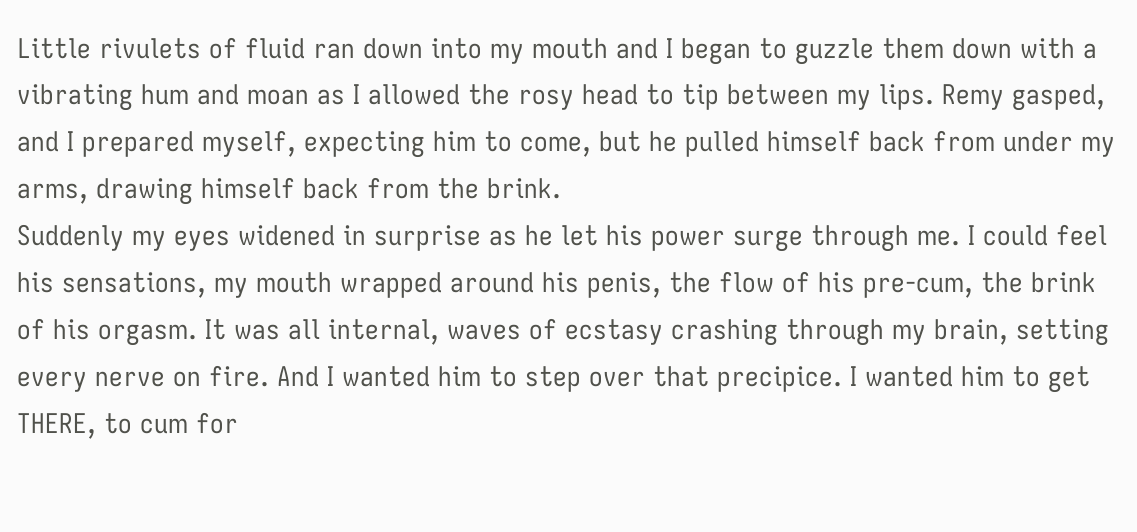Little rivulets of fluid ran down into my mouth and I began to guzzle them down with a vibrating hum and moan as I allowed the rosy head to tip between my lips. Remy gasped, and I prepared myself, expecting him to come, but he pulled himself back from under my arms, drawing himself back from the brink.
Suddenly my eyes widened in surprise as he let his power surge through me. I could feel his sensations, my mouth wrapped around his penis, the flow of his pre-cum, the brink of his orgasm. It was all internal, waves of ecstasy crashing through my brain, setting every nerve on fire. And I wanted him to step over that precipice. I wanted him to get THERE, to cum for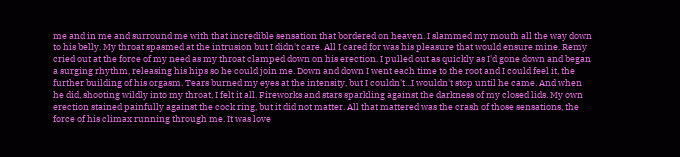me and in me and surround me with that incredible sensation that bordered on heaven. I slammed my mouth all the way down to his belly. My throat spasmed at the intrusion but I didn't care. All I cared for was his pleasure that would ensure mine. Remy cried out at the force of my need as my throat clamped down on his erection. I pulled out as quickly as I'd gone down and began a surging rhythm, releasing his hips so he could join me. Down and down I went each time to the root and I could feel it, the further building of his orgasm. Tears burned my eyes at the intensity, but I couldn't...I wouldn't stop until he came. And when he did, shooting wildly into my throat, I felt it all. Fireworks and stars sparkling against the darkness of my closed lids. My own erection stained painfully against the cock ring, but it did not matter. All that mattered was the crash of those sensations, the force of his climax running through me. It was love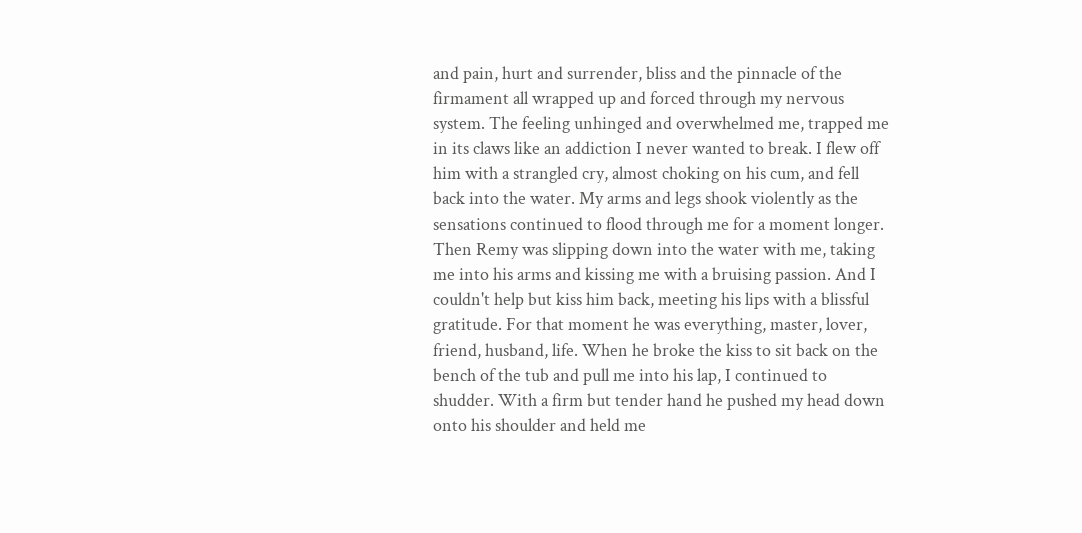and pain, hurt and surrender, bliss and the pinnacle of the firmament all wrapped up and forced through my nervous system. The feeling unhinged and overwhelmed me, trapped me in its claws like an addiction I never wanted to break. I flew off him with a strangled cry, almost choking on his cum, and fell back into the water. My arms and legs shook violently as the sensations continued to flood through me for a moment longer.
Then Remy was slipping down into the water with me, taking me into his arms and kissing me with a bruising passion. And I couldn't help but kiss him back, meeting his lips with a blissful gratitude. For that moment he was everything, master, lover, friend, husband, life. When he broke the kiss to sit back on the bench of the tub and pull me into his lap, I continued to shudder. With a firm but tender hand he pushed my head down onto his shoulder and held me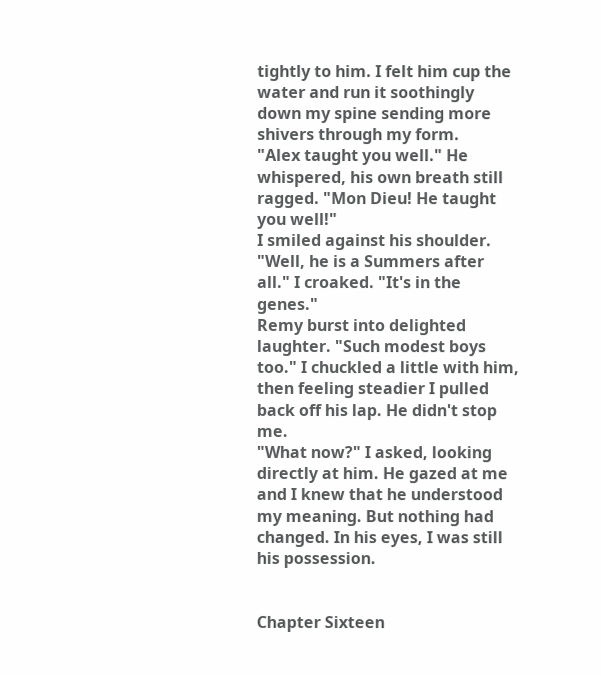tightly to him. I felt him cup the water and run it soothingly down my spine sending more shivers through my form.
"Alex taught you well." He whispered, his own breath still ragged. "Mon Dieu! He taught you well!"
I smiled against his shoulder. "Well, he is a Summers after all." I croaked. "It's in the genes."
Remy burst into delighted laughter. "Such modest boys too." I chuckled a little with him, then feeling steadier I pulled back off his lap. He didn't stop me.
"What now?" I asked, looking directly at him. He gazed at me and I knew that he understood my meaning. But nothing had changed. In his eyes, I was still his possession.


Chapter Sixteen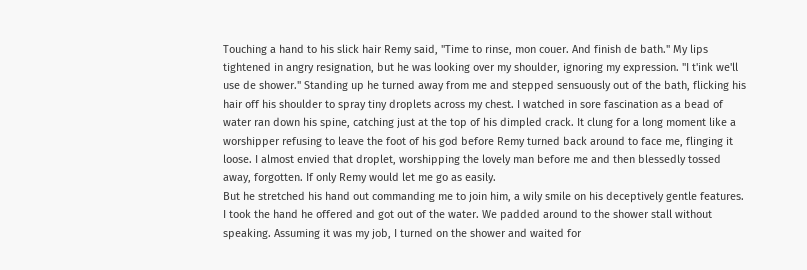Touching a hand to his slick hair Remy said, "Time to rinse, mon couer. And finish de bath." My lips tightened in angry resignation, but he was looking over my shoulder, ignoring my expression. "I t'ink we'll use de shower." Standing up he turned away from me and stepped sensuously out of the bath, flicking his hair off his shoulder to spray tiny droplets across my chest. I watched in sore fascination as a bead of water ran down his spine, catching just at the top of his dimpled crack. It clung for a long moment like a worshipper refusing to leave the foot of his god before Remy turned back around to face me, flinging it loose. I almost envied that droplet, worshipping the lovely man before me and then blessedly tossed away, forgotten. If only Remy would let me go as easily.
But he stretched his hand out commanding me to join him, a wily smile on his deceptively gentle features. I took the hand he offered and got out of the water. We padded around to the shower stall without speaking. Assuming it was my job, I turned on the shower and waited for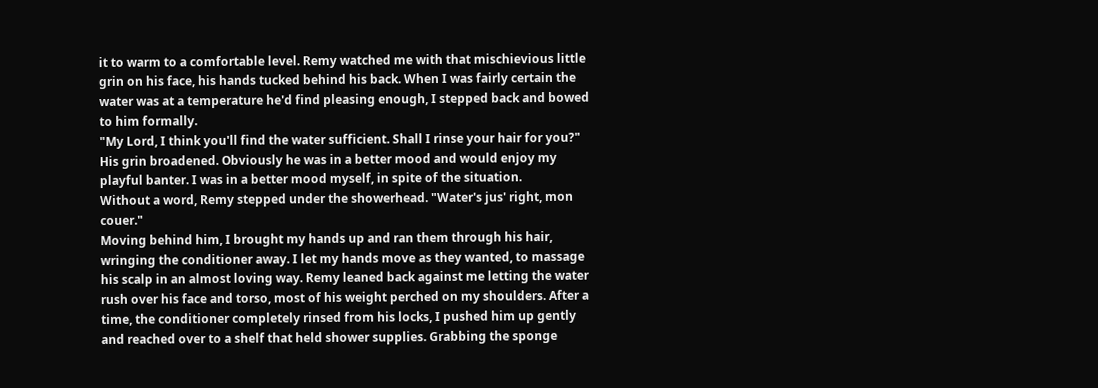it to warm to a comfortable level. Remy watched me with that mischievious little grin on his face, his hands tucked behind his back. When I was fairly certain the water was at a temperature he'd find pleasing enough, I stepped back and bowed to him formally.
"My Lord, I think you'll find the water sufficient. Shall I rinse your hair for you?" His grin broadened. Obviously he was in a better mood and would enjoy my playful banter. I was in a better mood myself, in spite of the situation.
Without a word, Remy stepped under the showerhead. "Water's jus' right, mon couer."
Moving behind him, I brought my hands up and ran them through his hair, wringing the conditioner away. I let my hands move as they wanted, to massage his scalp in an almost loving way. Remy leaned back against me letting the water rush over his face and torso, most of his weight perched on my shoulders. After a time, the conditioner completely rinsed from his locks, I pushed him up gently and reached over to a shelf that held shower supplies. Grabbing the sponge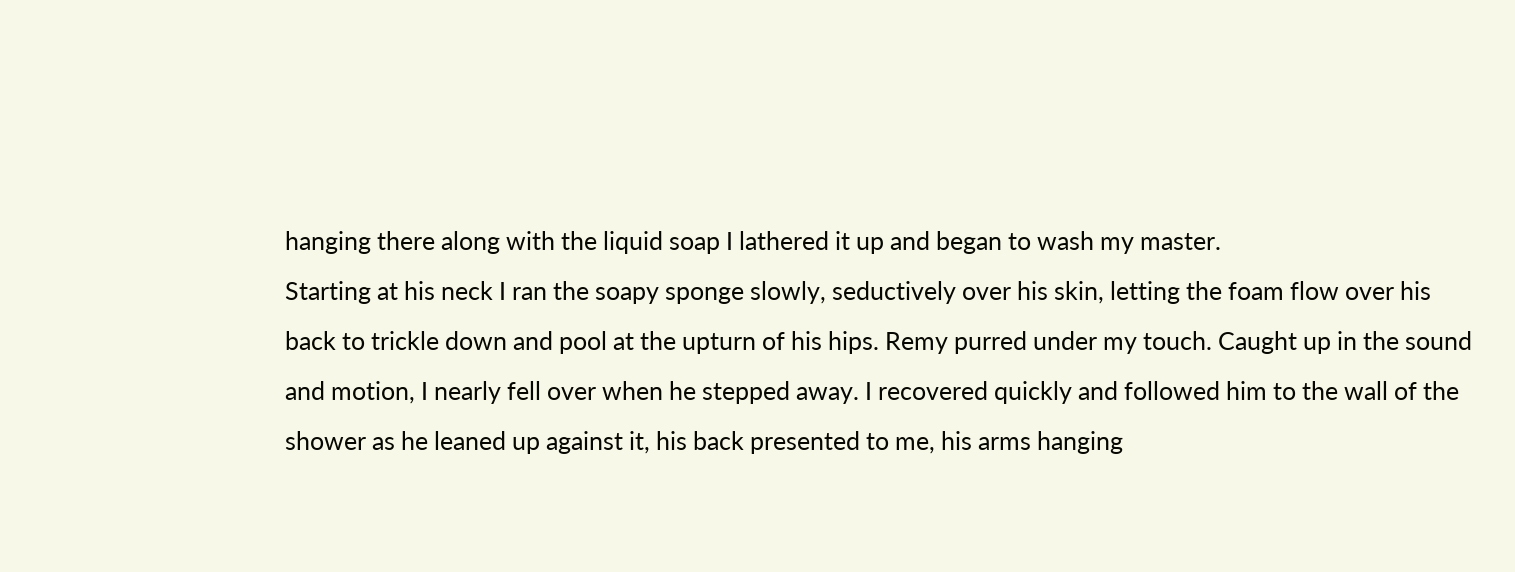hanging there along with the liquid soap I lathered it up and began to wash my master.
Starting at his neck I ran the soapy sponge slowly, seductively over his skin, letting the foam flow over his back to trickle down and pool at the upturn of his hips. Remy purred under my touch. Caught up in the sound and motion, I nearly fell over when he stepped away. I recovered quickly and followed him to the wall of the shower as he leaned up against it, his back presented to me, his arms hanging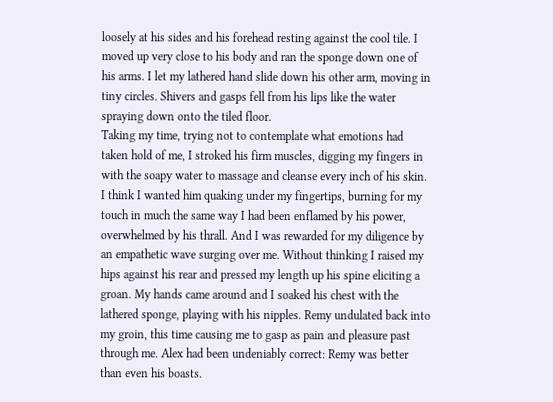loosely at his sides and his forehead resting against the cool tile. I moved up very close to his body and ran the sponge down one of his arms. I let my lathered hand slide down his other arm, moving in tiny circles. Shivers and gasps fell from his lips like the water spraying down onto the tiled floor.
Taking my time, trying not to contemplate what emotions had taken hold of me, I stroked his firm muscles, digging my fingers in with the soapy water to massage and cleanse every inch of his skin. I think I wanted him quaking under my fingertips, burning for my touch in much the same way I had been enflamed by his power, overwhelmed by his thrall. And I was rewarded for my diligence by an empathetic wave surging over me. Without thinking I raised my hips against his rear and pressed my length up his spine eliciting a groan. My hands came around and I soaked his chest with the lathered sponge, playing with his nipples. Remy undulated back into my groin, this time causing me to gasp as pain and pleasure past through me. Alex had been undeniably correct: Remy was better than even his boasts.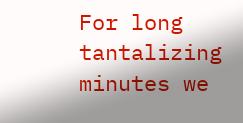For long tantalizing minutes we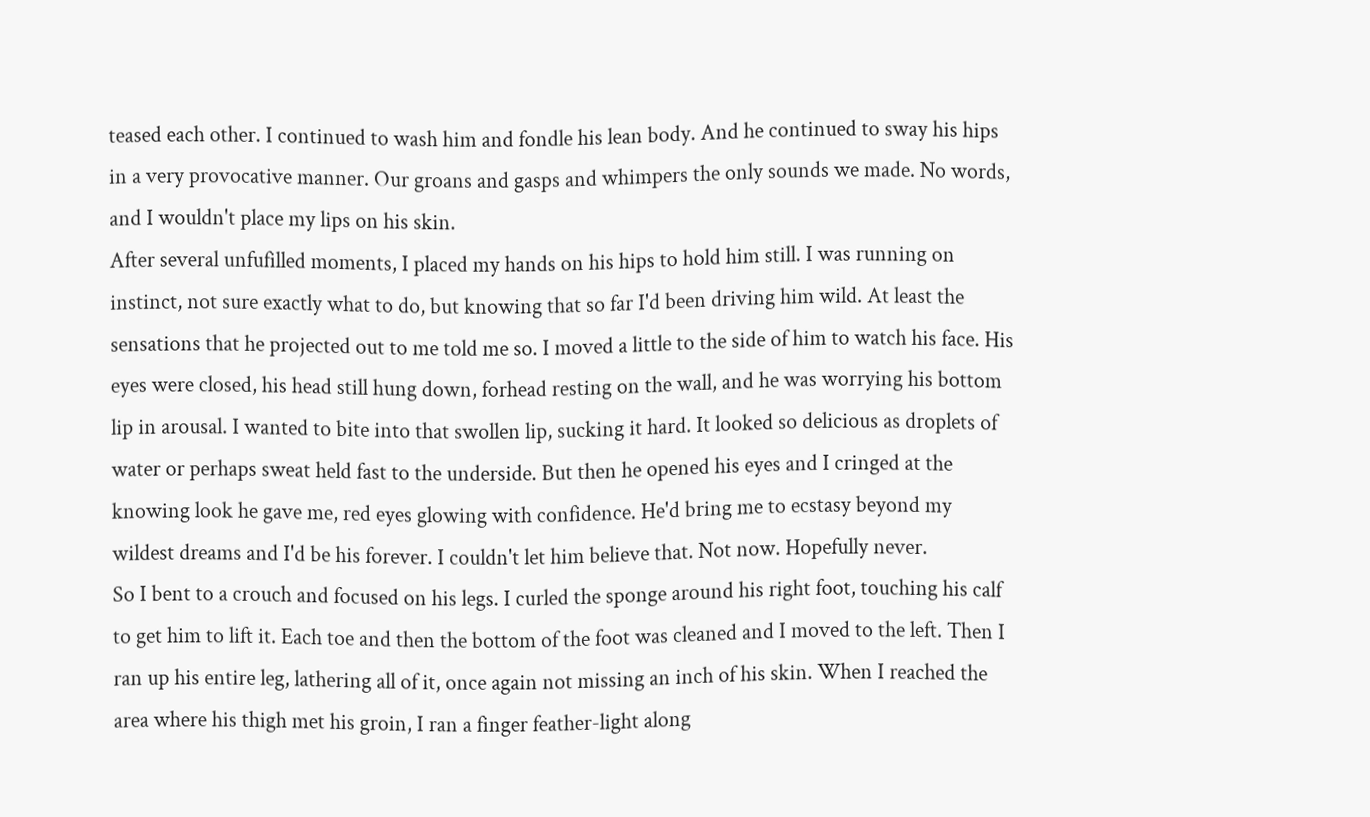teased each other. I continued to wash him and fondle his lean body. And he continued to sway his hips in a very provocative manner. Our groans and gasps and whimpers the only sounds we made. No words, and I wouldn't place my lips on his skin.
After several unfufilled moments, I placed my hands on his hips to hold him still. I was running on instinct, not sure exactly what to do, but knowing that so far I'd been driving him wild. At least the sensations that he projected out to me told me so. I moved a little to the side of him to watch his face. His eyes were closed, his head still hung down, forhead resting on the wall, and he was worrying his bottom lip in arousal. I wanted to bite into that swollen lip, sucking it hard. It looked so delicious as droplets of water or perhaps sweat held fast to the underside. But then he opened his eyes and I cringed at the knowing look he gave me, red eyes glowing with confidence. He'd bring me to ecstasy beyond my wildest dreams and I'd be his forever. I couldn't let him believe that. Not now. Hopefully never.
So I bent to a crouch and focused on his legs. I curled the sponge around his right foot, touching his calf to get him to lift it. Each toe and then the bottom of the foot was cleaned and I moved to the left. Then I ran up his entire leg, lathering all of it, once again not missing an inch of his skin. When I reached the area where his thigh met his groin, I ran a finger feather-light along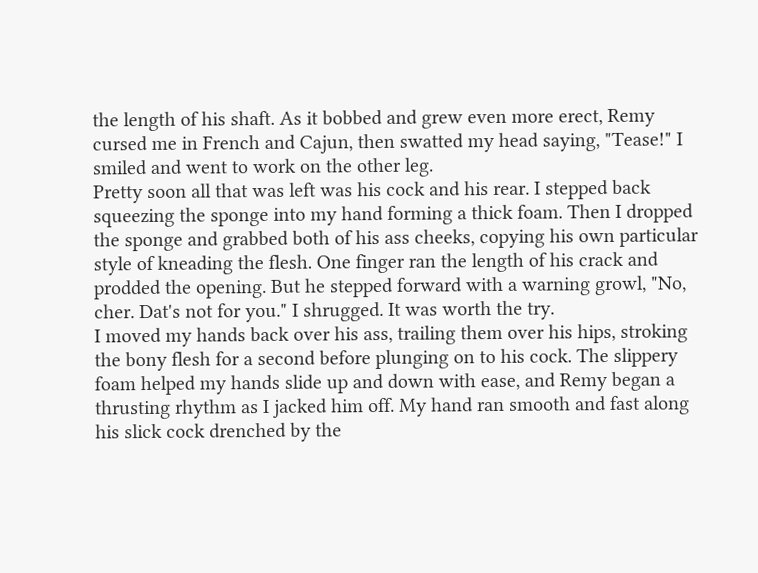the length of his shaft. As it bobbed and grew even more erect, Remy cursed me in French and Cajun, then swatted my head saying, "Tease!" I smiled and went to work on the other leg.
Pretty soon all that was left was his cock and his rear. I stepped back squeezing the sponge into my hand forming a thick foam. Then I dropped the sponge and grabbed both of his ass cheeks, copying his own particular style of kneading the flesh. One finger ran the length of his crack and prodded the opening. But he stepped forward with a warning growl, "No, cher. Dat's not for you." I shrugged. It was worth the try.
I moved my hands back over his ass, trailing them over his hips, stroking the bony flesh for a second before plunging on to his cock. The slippery foam helped my hands slide up and down with ease, and Remy began a thrusting rhythm as I jacked him off. My hand ran smooth and fast along his slick cock drenched by the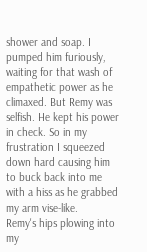shower and soap. I pumped him furiously, waiting for that wash of empathetic power as he climaxed. But Remy was selfish. He kept his power in check. So in my frustration I squeezed down hard causing him to buck back into me with a hiss as he grabbed my arm vise-like.
Remy's hips plowing into my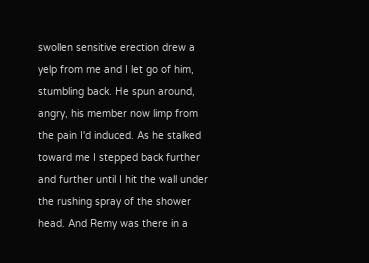swollen sensitive erection drew a yelp from me and I let go of him, stumbling back. He spun around, angry, his member now limp from the pain I'd induced. As he stalked toward me I stepped back further and further until I hit the wall under the rushing spray of the shower head. And Remy was there in a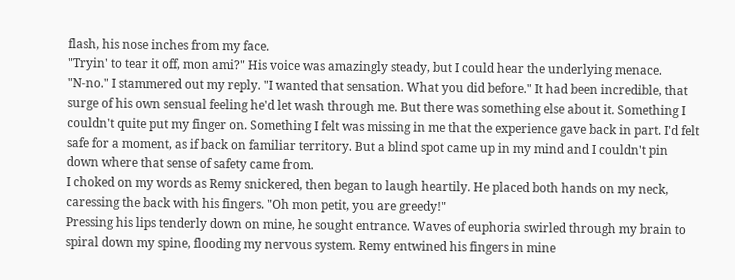flash, his nose inches from my face.
"Tryin' to tear it off, mon ami?" His voice was amazingly steady, but I could hear the underlying menace.
"N-no." I stammered out my reply. "I wanted that sensation. What you did before." It had been incredible, that surge of his own sensual feeling he'd let wash through me. But there was something else about it. Something I couldn't quite put my finger on. Something I felt was missing in me that the experience gave back in part. I'd felt safe for a moment, as if back on familiar territory. But a blind spot came up in my mind and I couldn't pin down where that sense of safety came from.
I choked on my words as Remy snickered, then began to laugh heartily. He placed both hands on my neck, caressing the back with his fingers. "Oh mon petit, you are greedy!"
Pressing his lips tenderly down on mine, he sought entrance. Waves of euphoria swirled through my brain to spiral down my spine, flooding my nervous system. Remy entwined his fingers in mine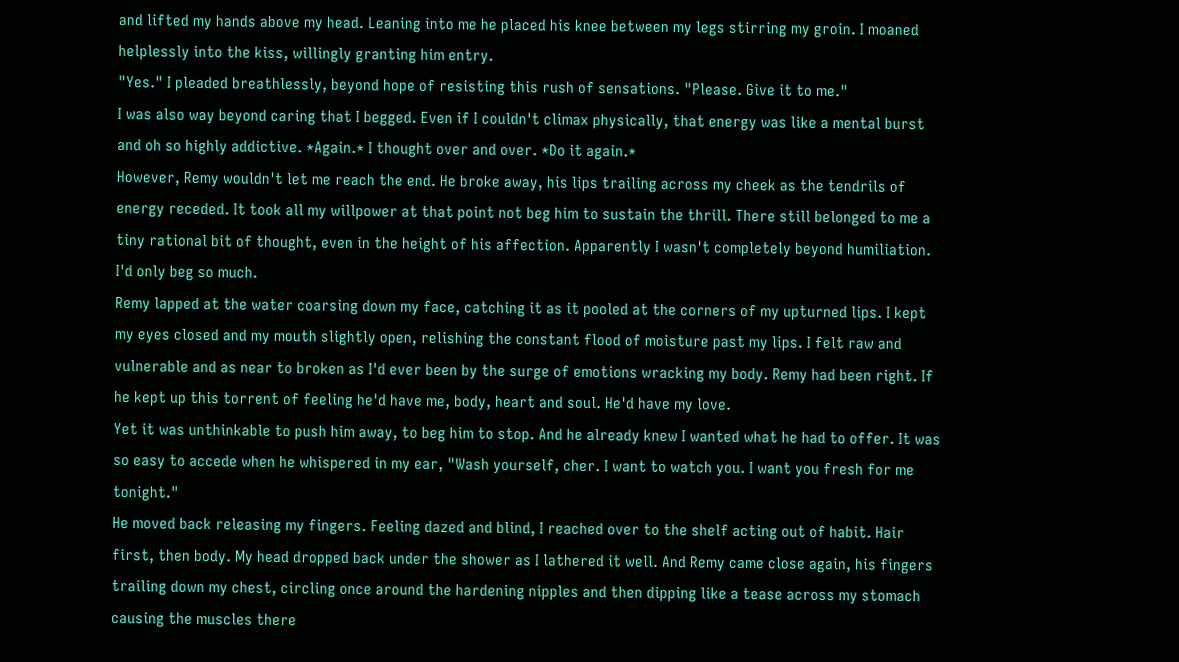and lifted my hands above my head. Leaning into me he placed his knee between my legs stirring my groin. I moaned helplessly into the kiss, willingly granting him entry.
"Yes." I pleaded breathlessly, beyond hope of resisting this rush of sensations. "Please. Give it to me."
I was also way beyond caring that I begged. Even if I couldn't climax physically, that energy was like a mental burst and oh so highly addictive. *Again.* I thought over and over. *Do it again.*
However, Remy wouldn't let me reach the end. He broke away, his lips trailing across my cheek as the tendrils of energy receded. It took all my willpower at that point not beg him to sustain the thrill. There still belonged to me a tiny rational bit of thought, even in the height of his affection. Apparently I wasn't completely beyond humiliation. I'd only beg so much.
Remy lapped at the water coarsing down my face, catching it as it pooled at the corners of my upturned lips. I kept my eyes closed and my mouth slightly open, relishing the constant flood of moisture past my lips. I felt raw and vulnerable and as near to broken as I'd ever been by the surge of emotions wracking my body. Remy had been right. If he kept up this torrent of feeling he'd have me, body, heart and soul. He'd have my love.
Yet it was unthinkable to push him away, to beg him to stop. And he already knew I wanted what he had to offer. It was so easy to accede when he whispered in my ear, "Wash yourself, cher. I want to watch you. I want you fresh for me tonight."
He moved back releasing my fingers. Feeling dazed and blind, I reached over to the shelf acting out of habit. Hair first, then body. My head dropped back under the shower as I lathered it well. And Remy came close again, his fingers trailing down my chest, circling once around the hardening nipples and then dipping like a tease across my stomach causing the muscles there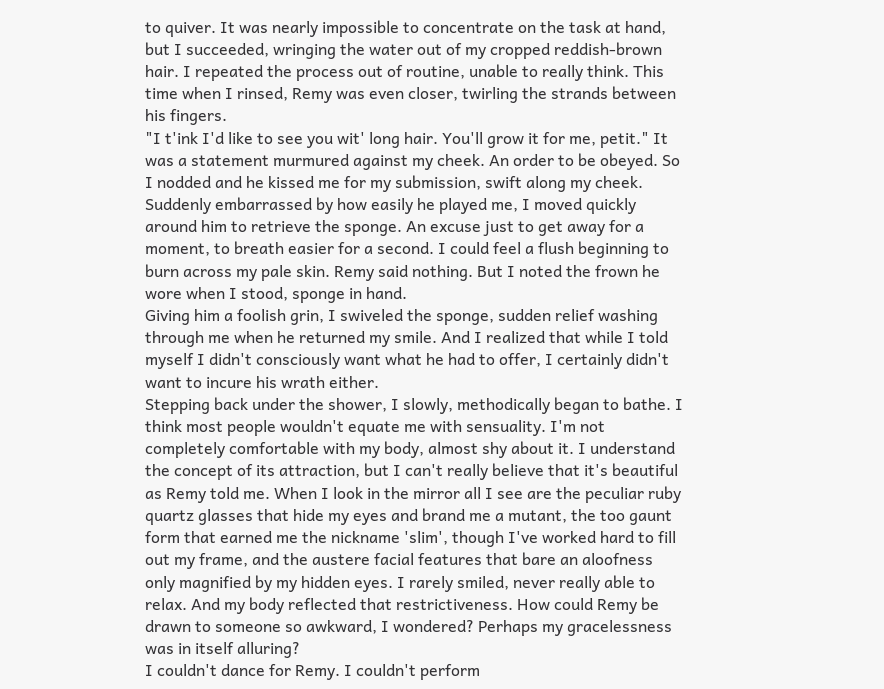to quiver. It was nearly impossible to concentrate on the task at hand, but I succeeded, wringing the water out of my cropped reddish-brown hair. I repeated the process out of routine, unable to really think. This time when I rinsed, Remy was even closer, twirling the strands between his fingers.
"I t'ink I'd like to see you wit' long hair. You'll grow it for me, petit." It was a statement murmured against my cheek. An order to be obeyed. So I nodded and he kissed me for my submission, swift along my cheek.
Suddenly embarrassed by how easily he played me, I moved quickly around him to retrieve the sponge. An excuse just to get away for a moment, to breath easier for a second. I could feel a flush beginning to burn across my pale skin. Remy said nothing. But I noted the frown he wore when I stood, sponge in hand.
Giving him a foolish grin, I swiveled the sponge, sudden relief washing through me when he returned my smile. And I realized that while I told myself I didn't consciously want what he had to offer, I certainly didn't want to incure his wrath either.
Stepping back under the shower, I slowly, methodically began to bathe. I think most people wouldn't equate me with sensuality. I'm not completely comfortable with my body, almost shy about it. I understand the concept of its attraction, but I can't really believe that it's beautiful as Remy told me. When I look in the mirror all I see are the peculiar ruby quartz glasses that hide my eyes and brand me a mutant, the too gaunt form that earned me the nickname 'slim', though I've worked hard to fill out my frame, and the austere facial features that bare an aloofness only magnified by my hidden eyes. I rarely smiled, never really able to relax. And my body reflected that restrictiveness. How could Remy be drawn to someone so awkward, I wondered? Perhaps my gracelessness was in itself alluring?
I couldn't dance for Remy. I couldn't perform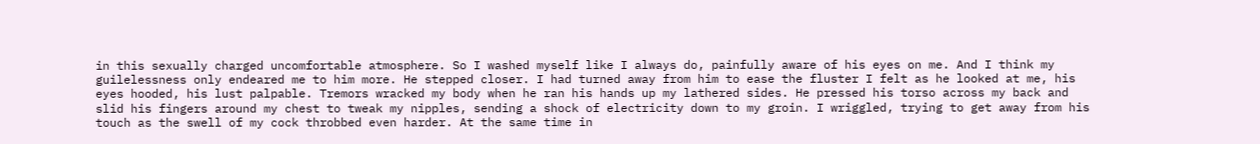in this sexually charged uncomfortable atmosphere. So I washed myself like I always do, painfully aware of his eyes on me. And I think my guilelessness only endeared me to him more. He stepped closer. I had turned away from him to ease the fluster I felt as he looked at me, his eyes hooded, his lust palpable. Tremors wracked my body when he ran his hands up my lathered sides. He pressed his torso across my back and slid his fingers around my chest to tweak my nipples, sending a shock of electricity down to my groin. I wriggled, trying to get away from his touch as the swell of my cock throbbed even harder. At the same time in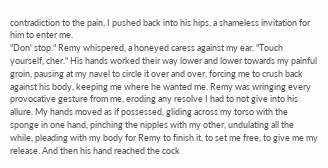contradiction to the pain, I pushed back into his hips, a shameless invitation for him to enter me.
"Don' stop." Remy whispered, a honeyed caress against my ear. "Touch yourself, cher." His hands worked their way lower and lower towards my painful groin, pausing at my navel to circle it over and over, forcing me to crush back against his body, keeping me where he wanted me. Remy was wringing every provocative gesture from me, eroding any resolve I had to not give into his allure. My hands moved as if possessed, gliding across my torso with the sponge in one hand, pinching the nipples with my other, undulating all the while, pleading with my body for Remy to finish it, to set me free, to give me my release. And then his hand reached the cock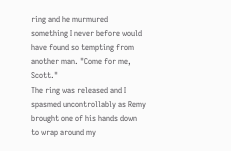ring and he murmured something I never before would have found so tempting from another man. "Come for me, Scott."
The ring was released and I spasmed uncontrollably as Remy brought one of his hands down to wrap around my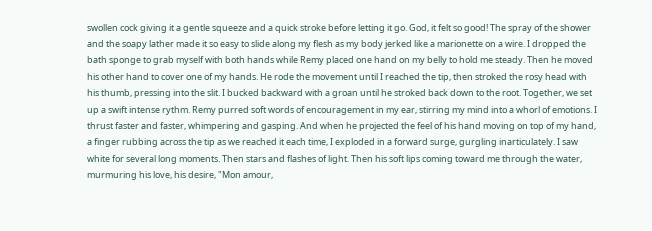swollen cock giving it a gentle squeeze and a quick stroke before letting it go. God, it felt so good! The spray of the shower and the soapy lather made it so easy to slide along my flesh as my body jerked like a marionette on a wire. I dropped the bath sponge to grab myself with both hands while Remy placed one hand on my belly to hold me steady. Then he moved his other hand to cover one of my hands. He rode the movement until I reached the tip, then stroked the rosy head with his thumb, pressing into the slit. I bucked backward with a groan until he stroked back down to the root. Together, we set up a swift intense rythm. Remy purred soft words of encouragement in my ear, stirring my mind into a whorl of emotions. I thrust faster and faster, whimpering and gasping. And when he projected the feel of his hand moving on top of my hand, a finger rubbing across the tip as we reached it each time, I exploded in a forward surge, gurgling inarticulately. I saw white for several long moments. Then stars and flashes of light. Then his soft lips coming toward me through the water, murmuring his love, his desire, "Mon amour,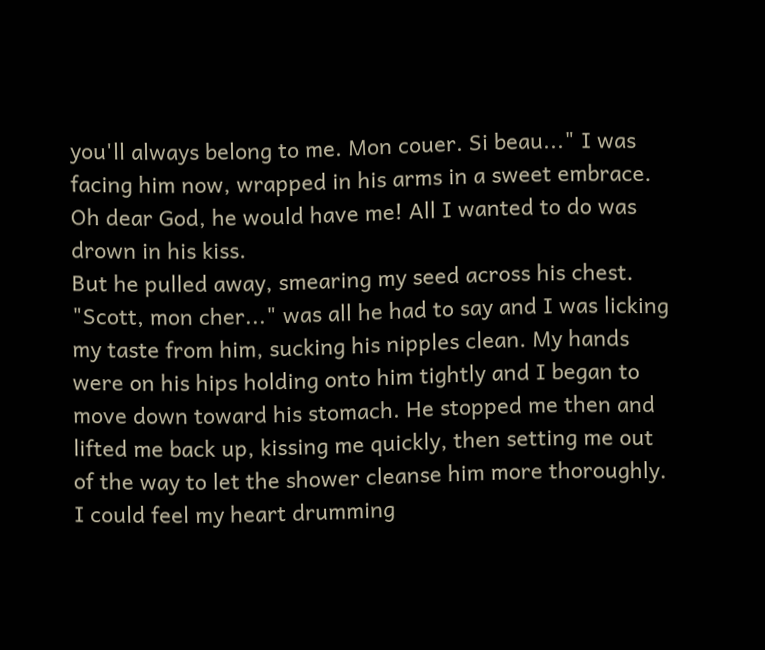you'll always belong to me. Mon couer. Si beau..." I was facing him now, wrapped in his arms in a sweet embrace. Oh dear God, he would have me! All I wanted to do was drown in his kiss.
But he pulled away, smearing my seed across his chest. "Scott, mon cher..." was all he had to say and I was licking my taste from him, sucking his nipples clean. My hands were on his hips holding onto him tightly and I began to move down toward his stomach. He stopped me then and lifted me back up, kissing me quickly, then setting me out of the way to let the shower cleanse him more thoroughly.
I could feel my heart drumming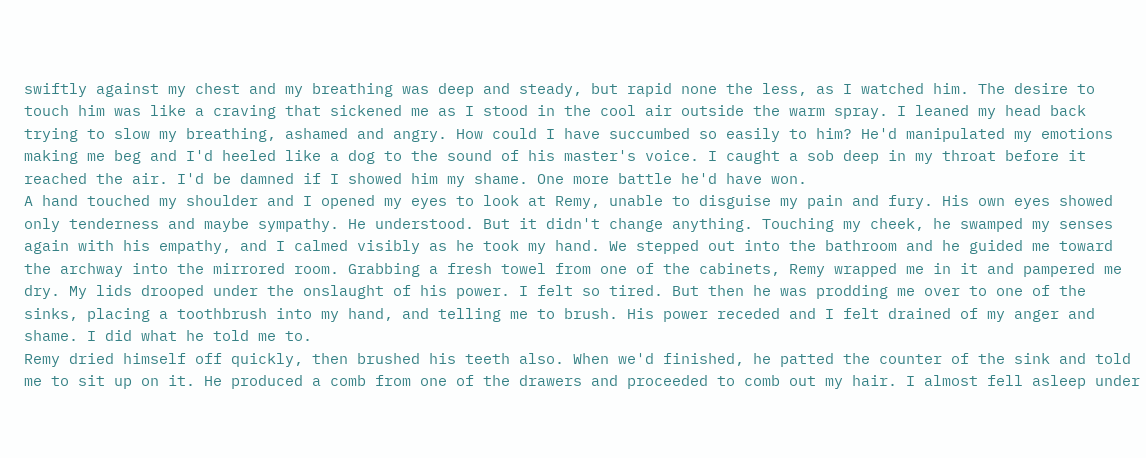swiftly against my chest and my breathing was deep and steady, but rapid none the less, as I watched him. The desire to touch him was like a craving that sickened me as I stood in the cool air outside the warm spray. I leaned my head back trying to slow my breathing, ashamed and angry. How could I have succumbed so easily to him? He'd manipulated my emotions making me beg and I'd heeled like a dog to the sound of his master's voice. I caught a sob deep in my throat before it reached the air. I'd be damned if I showed him my shame. One more battle he'd have won.
A hand touched my shoulder and I opened my eyes to look at Remy, unable to disguise my pain and fury. His own eyes showed only tenderness and maybe sympathy. He understood. But it didn't change anything. Touching my cheek, he swamped my senses again with his empathy, and I calmed visibly as he took my hand. We stepped out into the bathroom and he guided me toward the archway into the mirrored room. Grabbing a fresh towel from one of the cabinets, Remy wrapped me in it and pampered me dry. My lids drooped under the onslaught of his power. I felt so tired. But then he was prodding me over to one of the sinks, placing a toothbrush into my hand, and telling me to brush. His power receded and I felt drained of my anger and shame. I did what he told me to.
Remy dried himself off quickly, then brushed his teeth also. When we'd finished, he patted the counter of the sink and told me to sit up on it. He produced a comb from one of the drawers and proceeded to comb out my hair. I almost fell asleep under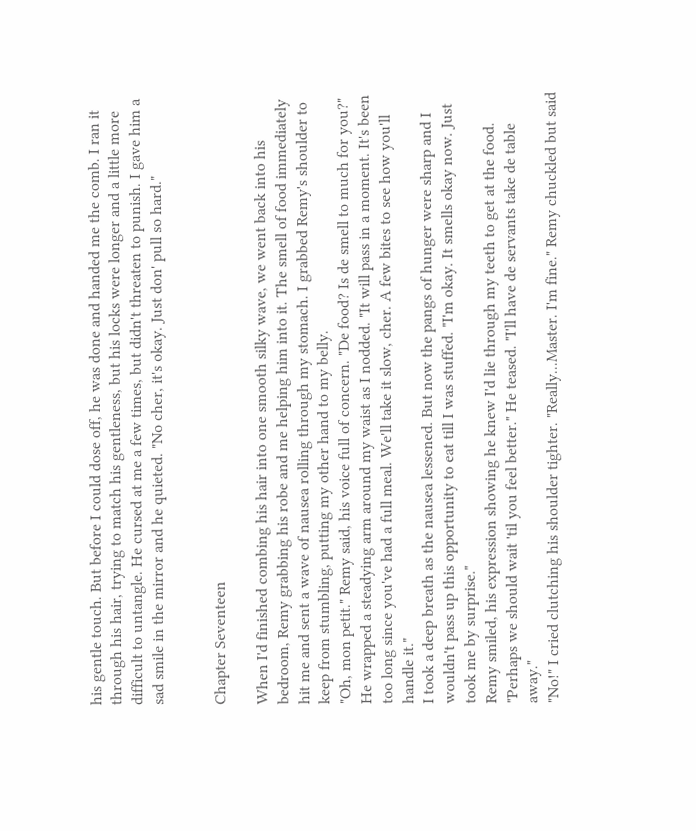his gentle touch. But before I could dose off, he was done and handed me the comb. I ran it through his hair, trying to match his gentleness, but his locks were longer and a little more difficult to untangle. He cursed at me a few times, but didn't threaten to punish. I gave him a sad smile in the mirror and he quieted. "No cher, it's okay. Just don' pull so hard."


Chapter Seventeen

When I'd finished combing his hair into one smooth silky wave, we went back into his bedroom, Remy grabbing his robe and me helping him into it. The smell of food immediately hit me and sent a wave of nausea rolling through my stomach. I grabbed Remy's shoulder to keep from stumbling, putting my other hand to my belly.
"Oh, mon petit." Remy said, his voice full of concern. "De food? Is de smell to much for you?" He wrapped a steadying arm around my waist as I nodded. "It will pass in a moment. It's been too long since you've had a full meal. We'll take it slow, cher. A few bites to see how you'll handle it."
I took a deep breath as the nausea lessened. But now the pangs of hunger were sharp and I wouldn't pass up this opportunity to eat till I was stuffed. "I'm okay. It smells okay now. Just took me by surprise."
Remy smiled, his expression showing he knew I'd lie through my teeth to get at the food. "Perhaps we should wait 'til you feel better." He teased. "I'll have de servants take de table away."
"No!" I cried clutching his shoulder tighter. "Really...Master. I'm fine." Remy chuckled but said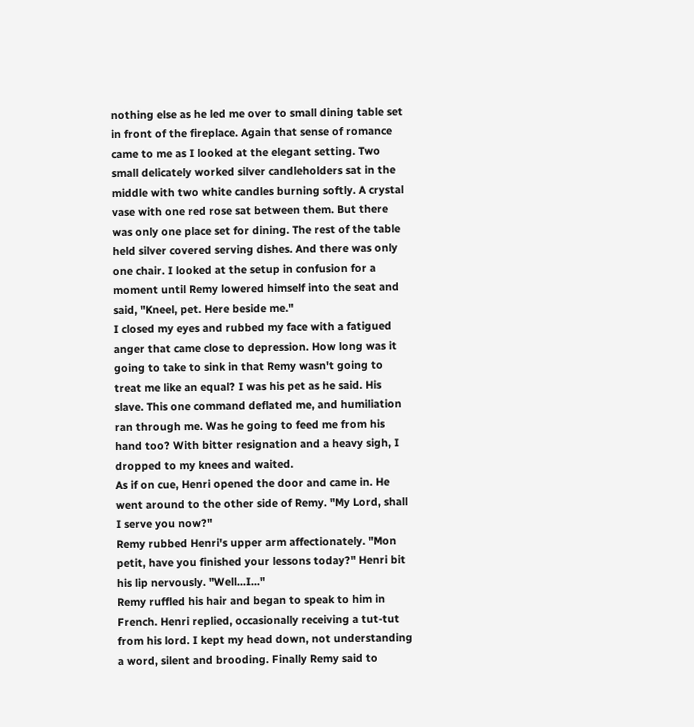nothing else as he led me over to small dining table set in front of the fireplace. Again that sense of romance came to me as I looked at the elegant setting. Two small delicately worked silver candleholders sat in the middle with two white candles burning softly. A crystal vase with one red rose sat between them. But there was only one place set for dining. The rest of the table held silver covered serving dishes. And there was only one chair. I looked at the setup in confusion for a moment until Remy lowered himself into the seat and said, "Kneel, pet. Here beside me."
I closed my eyes and rubbed my face with a fatigued anger that came close to depression. How long was it going to take to sink in that Remy wasn't going to treat me like an equal? I was his pet as he said. His slave. This one command deflated me, and humiliation ran through me. Was he going to feed me from his hand too? With bitter resignation and a heavy sigh, I dropped to my knees and waited.
As if on cue, Henri opened the door and came in. He went around to the other side of Remy. "My Lord, shall I serve you now?"
Remy rubbed Henri's upper arm affectionately. "Mon petit, have you finished your lessons today?" Henri bit his lip nervously. "Well...I..."
Remy ruffled his hair and began to speak to him in French. Henri replied, occasionally receiving a tut-tut from his lord. I kept my head down, not understanding a word, silent and brooding. Finally Remy said to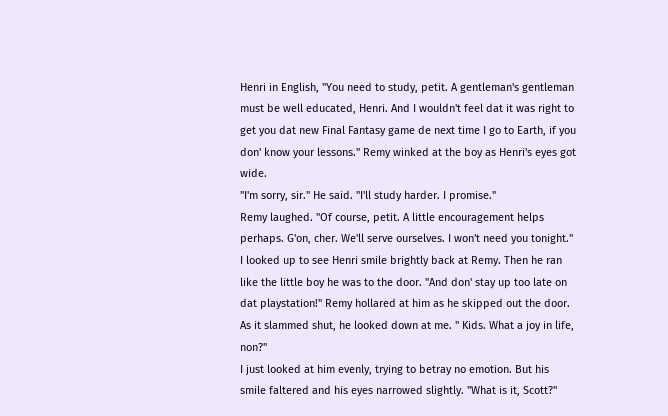Henri in English, "You need to study, petit. A gentleman's gentleman must be well educated, Henri. And I wouldn't feel dat it was right to get you dat new Final Fantasy game de next time I go to Earth, if you don' know your lessons." Remy winked at the boy as Henri's eyes got wide.
"I'm sorry, sir." He said. "I'll study harder. I promise."
Remy laughed. "Of course, petit. A little encouragement helps perhaps. G'on, cher. We'll serve ourselves. I won't need you tonight." I looked up to see Henri smile brightly back at Remy. Then he ran like the little boy he was to the door. "And don' stay up too late on dat playstation!" Remy hollared at him as he skipped out the door. As it slammed shut, he looked down at me. " Kids. What a joy in life, non?"
I just looked at him evenly, trying to betray no emotion. But his smile faltered and his eyes narrowed slightly. "What is it, Scott?"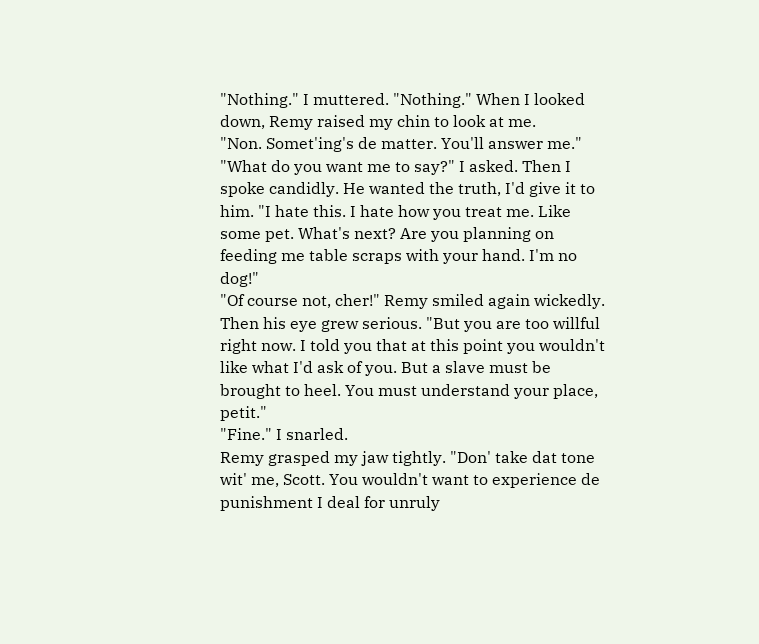"Nothing." I muttered. "Nothing." When I looked down, Remy raised my chin to look at me.
"Non. Somet'ing's de matter. You'll answer me."
"What do you want me to say?" I asked. Then I spoke candidly. He wanted the truth, I'd give it to him. "I hate this. I hate how you treat me. Like some pet. What's next? Are you planning on feeding me table scraps with your hand. I'm no dog!"
"Of course not, cher!" Remy smiled again wickedly. Then his eye grew serious. "But you are too willful right now. I told you that at this point you wouldn't like what I'd ask of you. But a slave must be brought to heel. You must understand your place, petit."
"Fine." I snarled.
Remy grasped my jaw tightly. "Don' take dat tone wit' me, Scott. You wouldn't want to experience de punishment I deal for unruly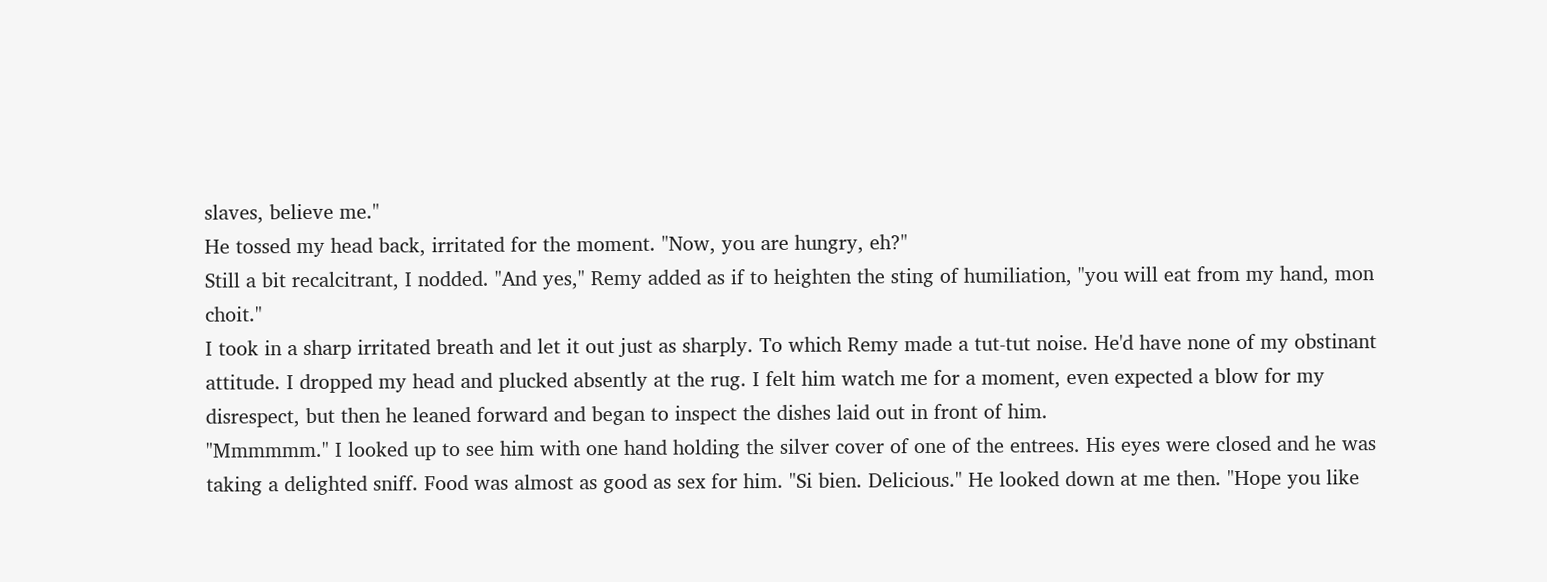slaves, believe me."
He tossed my head back, irritated for the moment. "Now, you are hungry, eh?"
Still a bit recalcitrant, I nodded. "And yes," Remy added as if to heighten the sting of humiliation, "you will eat from my hand, mon choit."
I took in a sharp irritated breath and let it out just as sharply. To which Remy made a tut-tut noise. He'd have none of my obstinant attitude. I dropped my head and plucked absently at the rug. I felt him watch me for a moment, even expected a blow for my disrespect, but then he leaned forward and began to inspect the dishes laid out in front of him.
"Mmmmmm." I looked up to see him with one hand holding the silver cover of one of the entrees. His eyes were closed and he was taking a delighted sniff. Food was almost as good as sex for him. "Si bien. Delicious." He looked down at me then. "Hope you like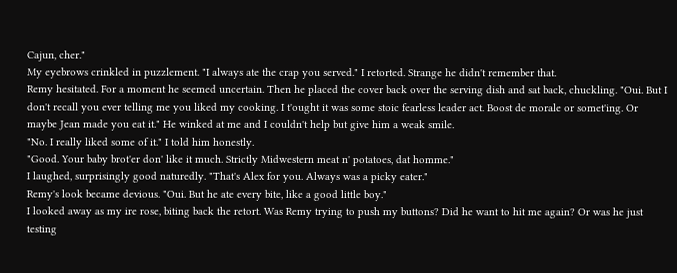Cajun, cher."
My eyebrows crinkled in puzzlement. "I always ate the crap you served." I retorted. Strange he didn't remember that.
Remy hesitated. For a moment he seemed uncertain. Then he placed the cover back over the serving dish and sat back, chuckling. "Oui. But I don't recall you ever telling me you liked my cooking. I t'ought it was some stoic fearless leader act. Boost de morale or somet'ing. Or maybe Jean made you eat it." He winked at me and I couldn't help but give him a weak smile.
"No. I really liked some of it." I told him honestly.
"Good. Your baby brot'er don' like it much. Strictly Midwestern meat n' potatoes, dat homme."
I laughed, surprisingly good naturedly. "That's Alex for you. Always was a picky eater."
Remy's look became devious. "Oui. But he ate every bite, like a good little boy."
I looked away as my ire rose, biting back the retort. Was Remy trying to push my buttons? Did he want to hit me again? Or was he just testing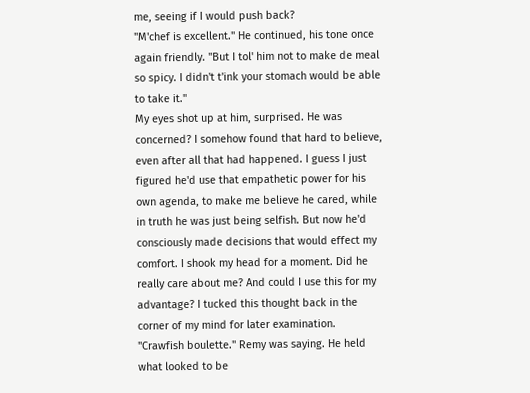me, seeing if I would push back?
"M'chef is excellent." He continued, his tone once again friendly. "But I tol' him not to make de meal so spicy. I didn't t'ink your stomach would be able to take it."
My eyes shot up at him, surprised. He was concerned? I somehow found that hard to believe, even after all that had happened. I guess I just figured he'd use that empathetic power for his own agenda, to make me believe he cared, while in truth he was just being selfish. But now he'd consciously made decisions that would effect my comfort. I shook my head for a moment. Did he really care about me? And could I use this for my advantage? I tucked this thought back in the corner of my mind for later examination.
"Crawfish boulette." Remy was saying. He held what looked to be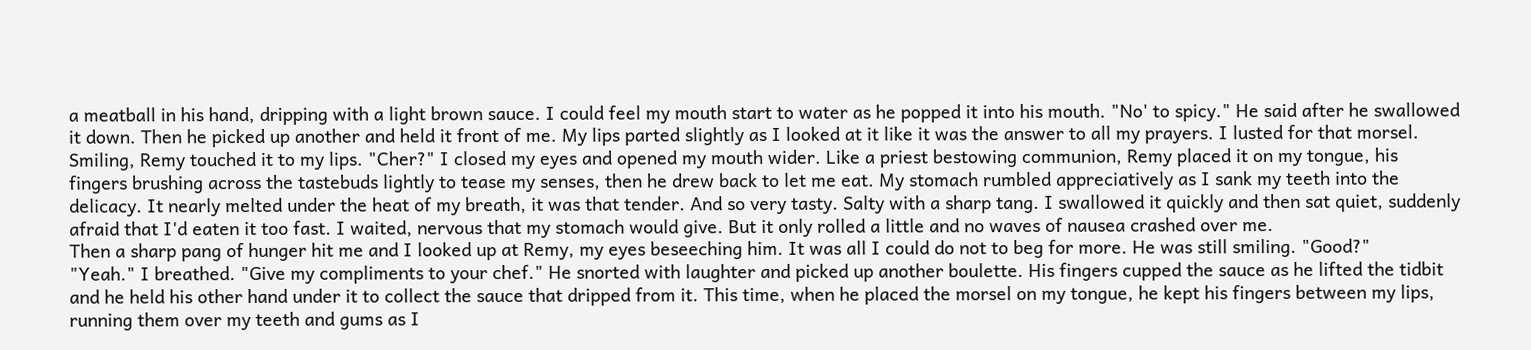a meatball in his hand, dripping with a light brown sauce. I could feel my mouth start to water as he popped it into his mouth. "No' to spicy." He said after he swallowed it down. Then he picked up another and held it front of me. My lips parted slightly as I looked at it like it was the answer to all my prayers. I lusted for that morsel. Smiling, Remy touched it to my lips. "Cher?" I closed my eyes and opened my mouth wider. Like a priest bestowing communion, Remy placed it on my tongue, his fingers brushing across the tastebuds lightly to tease my senses, then he drew back to let me eat. My stomach rumbled appreciatively as I sank my teeth into the delicacy. It nearly melted under the heat of my breath, it was that tender. And so very tasty. Salty with a sharp tang. I swallowed it quickly and then sat quiet, suddenly afraid that I'd eaten it too fast. I waited, nervous that my stomach would give. But it only rolled a little and no waves of nausea crashed over me.
Then a sharp pang of hunger hit me and I looked up at Remy, my eyes beseeching him. It was all I could do not to beg for more. He was still smiling. "Good?"
"Yeah." I breathed. "Give my compliments to your chef." He snorted with laughter and picked up another boulette. His fingers cupped the sauce as he lifted the tidbit and he held his other hand under it to collect the sauce that dripped from it. This time, when he placed the morsel on my tongue, he kept his fingers between my lips, running them over my teeth and gums as I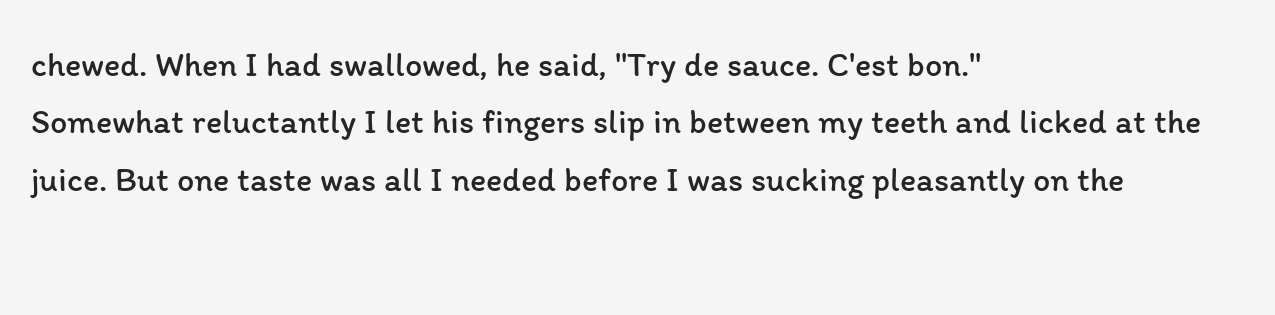chewed. When I had swallowed, he said, "Try de sauce. C'est bon."
Somewhat reluctantly I let his fingers slip in between my teeth and licked at the juice. But one taste was all I needed before I was sucking pleasantly on the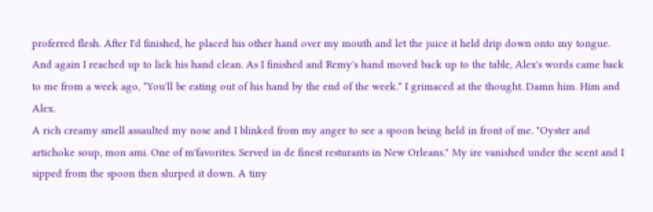proferred flesh. After I'd finished, he placed his other hand over my mouth and let the juice it held drip down onto my tongue. And again I reached up to lick his hand clean. As I finished and Remy's hand moved back up to the table, Alex's words came back to me from a week ago, *You'll be eating out of his hand by the end of the week.* I grimaced at the thought. Damn him. Him and Alex.
A rich creamy smell assaulted my nose and I blinked from my anger to see a spoon being held in front of me. "Oyster and artichoke soup, mon ami. One of m'favorites. Served in de finest resturants in New Orleans." My ire vanished under the scent and I sipped from the spoon then slurped it down. A tiny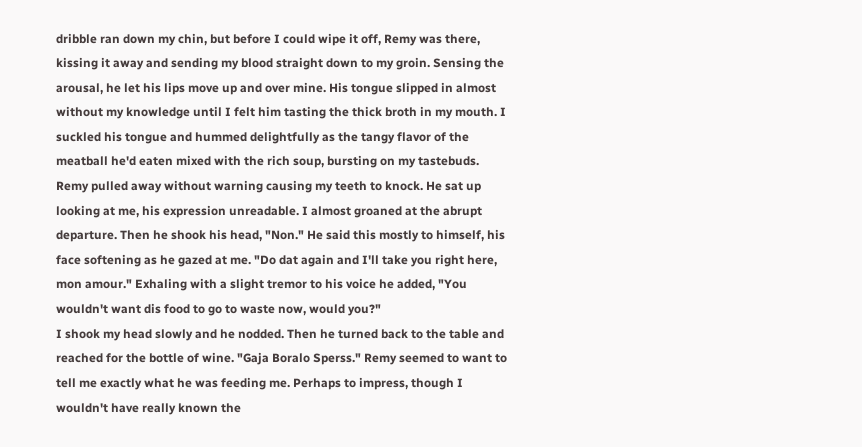dribble ran down my chin, but before I could wipe it off, Remy was there, kissing it away and sending my blood straight down to my groin. Sensing the arousal, he let his lips move up and over mine. His tongue slipped in almost without my knowledge until I felt him tasting the thick broth in my mouth. I suckled his tongue and hummed delightfully as the tangy flavor of the meatball he'd eaten mixed with the rich soup, bursting on my tastebuds.
Remy pulled away without warning causing my teeth to knock. He sat up looking at me, his expression unreadable. I almost groaned at the abrupt departure. Then he shook his head, "Non." He said this mostly to himself, his face softening as he gazed at me. "Do dat again and I'll take you right here, mon amour." Exhaling with a slight tremor to his voice he added, "You wouldn't want dis food to go to waste now, would you?"
I shook my head slowly and he nodded. Then he turned back to the table and reached for the bottle of wine. "Gaja Boralo Sperss." Remy seemed to want to tell me exactly what he was feeding me. Perhaps to impress, though I wouldn't have really known the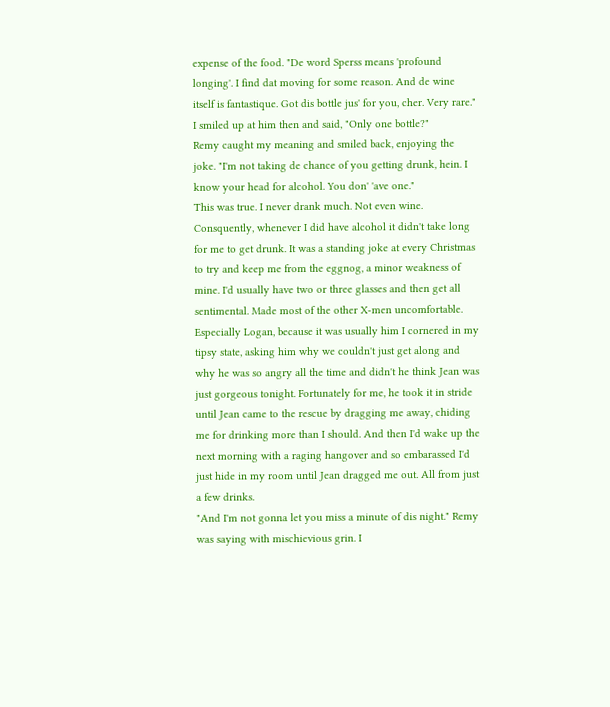expense of the food. "De word Sperss means 'profound longing'. I find dat moving for some reason. And de wine itself is fantastique. Got dis bottle jus' for you, cher. Very rare."
I smiled up at him then and said, "Only one bottle?"
Remy caught my meaning and smiled back, enjoying the joke. "I'm not taking de chance of you getting drunk, hein. I know your head for alcohol. You don' 'ave one."
This was true. I never drank much. Not even wine. Consquently, whenever I did have alcohol it didn't take long for me to get drunk. It was a standing joke at every Christmas to try and keep me from the eggnog, a minor weakness of mine. I'd usually have two or three glasses and then get all sentimental. Made most of the other X-men uncomfortable. Especially Logan, because it was usually him I cornered in my tipsy state, asking him why we couldn't just get along and why he was so angry all the time and didn't he think Jean was just gorgeous tonight. Fortunately for me, he took it in stride until Jean came to the rescue by dragging me away, chiding me for drinking more than I should. And then I'd wake up the next morning with a raging hangover and so embarassed I'd just hide in my room until Jean dragged me out. All from just a few drinks.
"And I'm not gonna let you miss a minute of dis night." Remy was saying with mischievious grin. I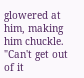glowered at him, making him chuckle. "Can't get out of it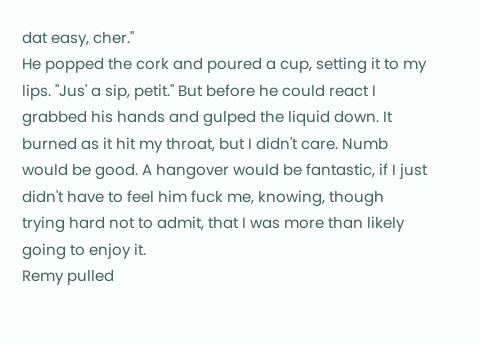dat easy, cher."
He popped the cork and poured a cup, setting it to my lips. "Jus' a sip, petit." But before he could react I grabbed his hands and gulped the liquid down. It burned as it hit my throat, but I didn't care. Numb would be good. A hangover would be fantastic, if I just didn't have to feel him fuck me, knowing, though trying hard not to admit, that I was more than likely going to enjoy it.
Remy pulled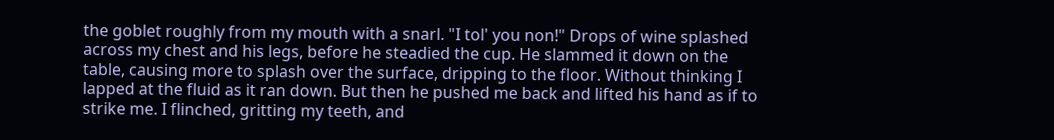the goblet roughly from my mouth with a snarl. "I tol' you non!" Drops of wine splashed across my chest and his legs, before he steadied the cup. He slammed it down on the table, causing more to splash over the surface, dripping to the floor. Without thinking I lapped at the fluid as it ran down. But then he pushed me back and lifted his hand as if to strike me. I flinched, gritting my teeth, and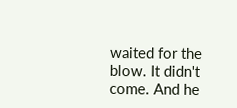waited for the blow. It didn't come. And he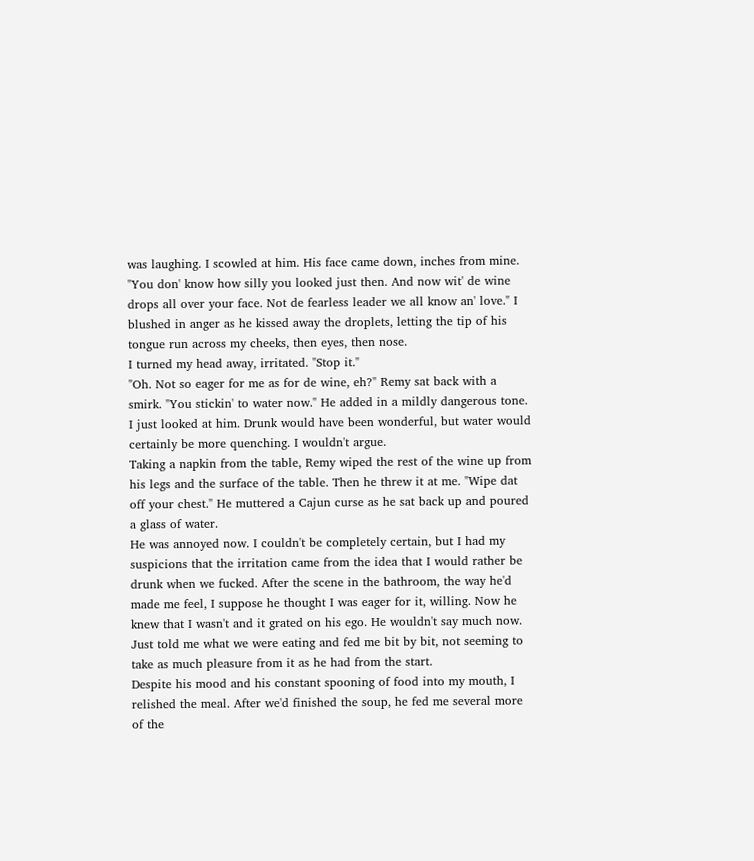was laughing. I scowled at him. His face came down, inches from mine. "You don' know how silly you looked just then. And now wit' de wine drops all over your face. Not de fearless leader we all know an' love." I blushed in anger as he kissed away the droplets, letting the tip of his tongue run across my cheeks, then eyes, then nose.
I turned my head away, irritated. "Stop it."
"Oh. Not so eager for me as for de wine, eh?" Remy sat back with a smirk. "You stickin' to water now." He added in a mildly dangerous tone. I just looked at him. Drunk would have been wonderful, but water would certainly be more quenching. I wouldn't argue.
Taking a napkin from the table, Remy wiped the rest of the wine up from his legs and the surface of the table. Then he threw it at me. "Wipe dat off your chest." He muttered a Cajun curse as he sat back up and poured a glass of water.
He was annoyed now. I couldn't be completely certain, but I had my suspicions that the irritation came from the idea that I would rather be drunk when we fucked. After the scene in the bathroom, the way he'd made me feel, I suppose he thought I was eager for it, willing. Now he knew that I wasn't and it grated on his ego. He wouldn't say much now. Just told me what we were eating and fed me bit by bit, not seeming to take as much pleasure from it as he had from the start.
Despite his mood and his constant spooning of food into my mouth, I relished the meal. After we'd finished the soup, he fed me several more of the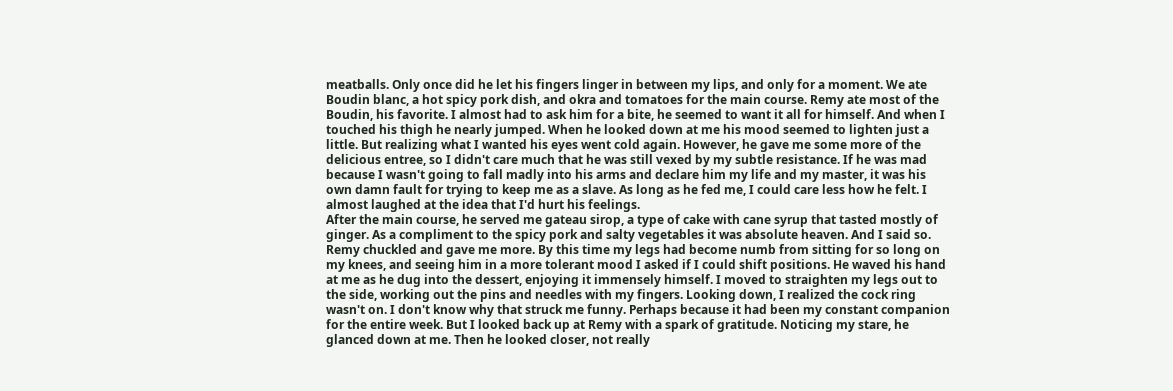meatballs. Only once did he let his fingers linger in between my lips, and only for a moment. We ate Boudin blanc, a hot spicy pork dish, and okra and tomatoes for the main course. Remy ate most of the Boudin, his favorite. I almost had to ask him for a bite, he seemed to want it all for himself. And when I touched his thigh he nearly jumped. When he looked down at me his mood seemed to lighten just a little. But realizing what I wanted his eyes went cold again. However, he gave me some more of the delicious entree, so I didn't care much that he was still vexed by my subtle resistance. If he was mad because I wasn't going to fall madly into his arms and declare him my life and my master, it was his own damn fault for trying to keep me as a slave. As long as he fed me, I could care less how he felt. I almost laughed at the idea that I'd hurt his feelings.
After the main course, he served me gateau sirop, a type of cake with cane syrup that tasted mostly of ginger. As a compliment to the spicy pork and salty vegetables it was absolute heaven. And I said so. Remy chuckled and gave me more. By this time my legs had become numb from sitting for so long on my knees, and seeing him in a more tolerant mood I asked if I could shift positions. He waved his hand at me as he dug into the dessert, enjoying it immensely himself. I moved to straighten my legs out to the side, working out the pins and needles with my fingers. Looking down, I realized the cock ring wasn't on. I don't know why that struck me funny. Perhaps because it had been my constant companion for the entire week. But I looked back up at Remy with a spark of gratitude. Noticing my stare, he glanced down at me. Then he looked closer, not really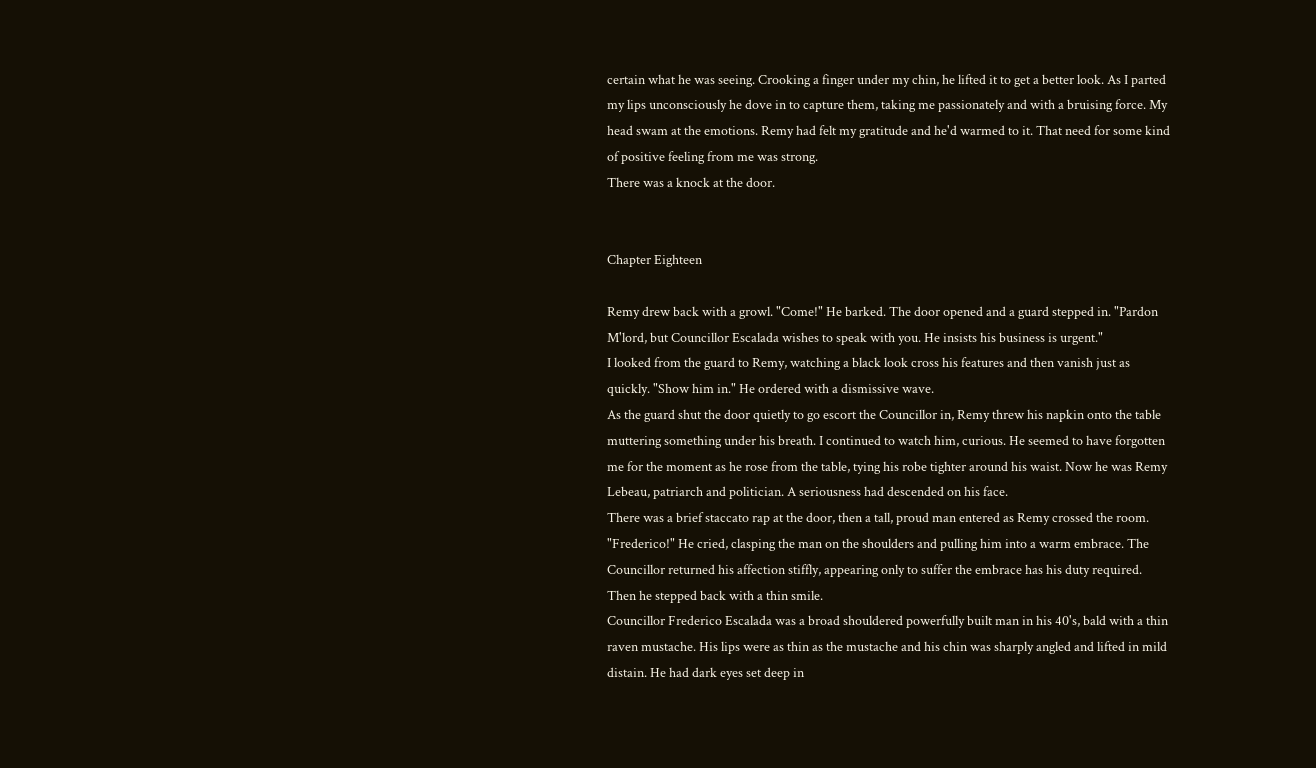certain what he was seeing. Crooking a finger under my chin, he lifted it to get a better look. As I parted my lips unconsciously he dove in to capture them, taking me passionately and with a bruising force. My head swam at the emotions. Remy had felt my gratitude and he'd warmed to it. That need for some kind of positive feeling from me was strong.
There was a knock at the door.


Chapter Eighteen

Remy drew back with a growl. "Come!" He barked. The door opened and a guard stepped in. "Pardon M'lord, but Councillor Escalada wishes to speak with you. He insists his business is urgent."
I looked from the guard to Remy, watching a black look cross his features and then vanish just as quickly. "Show him in." He ordered with a dismissive wave.
As the guard shut the door quietly to go escort the Councillor in, Remy threw his napkin onto the table muttering something under his breath. I continued to watch him, curious. He seemed to have forgotten me for the moment as he rose from the table, tying his robe tighter around his waist. Now he was Remy Lebeau, patriarch and politician. A seriousness had descended on his face.
There was a brief staccato rap at the door, then a tall, proud man entered as Remy crossed the room. "Frederico!" He cried, clasping the man on the shoulders and pulling him into a warm embrace. The Councillor returned his affection stiffly, appearing only to suffer the embrace has his duty required. Then he stepped back with a thin smile.
Councillor Frederico Escalada was a broad shouldered powerfully built man in his 40's, bald with a thin raven mustache. His lips were as thin as the mustache and his chin was sharply angled and lifted in mild distain. He had dark eyes set deep in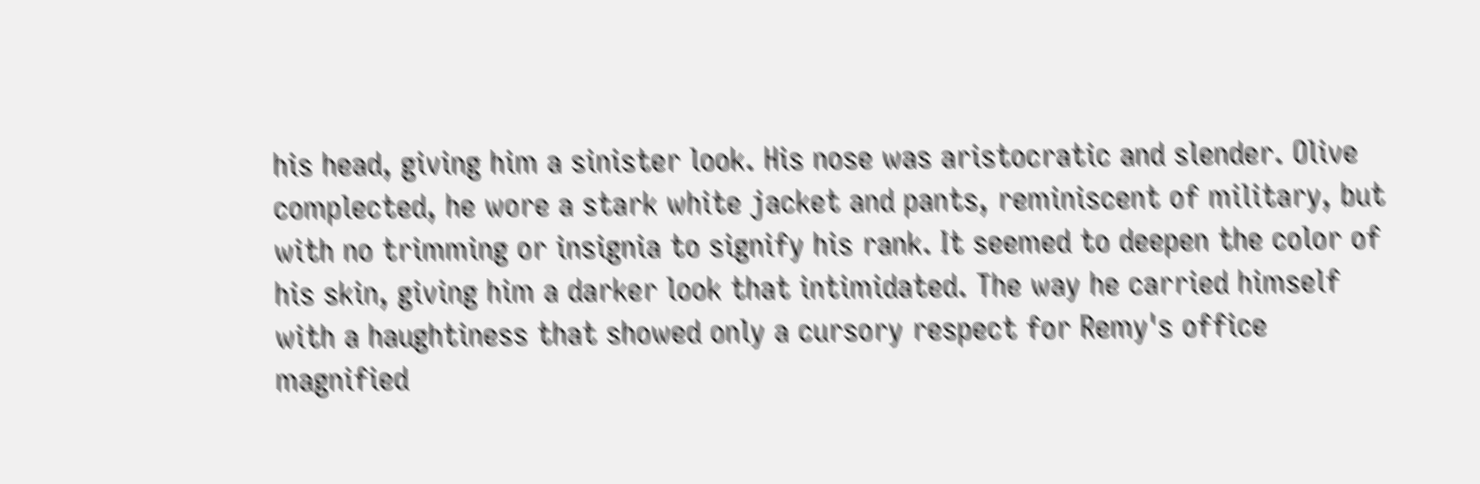his head, giving him a sinister look. His nose was aristocratic and slender. Olive complected, he wore a stark white jacket and pants, reminiscent of military, but with no trimming or insignia to signify his rank. It seemed to deepen the color of his skin, giving him a darker look that intimidated. The way he carried himself with a haughtiness that showed only a cursory respect for Remy's office magnified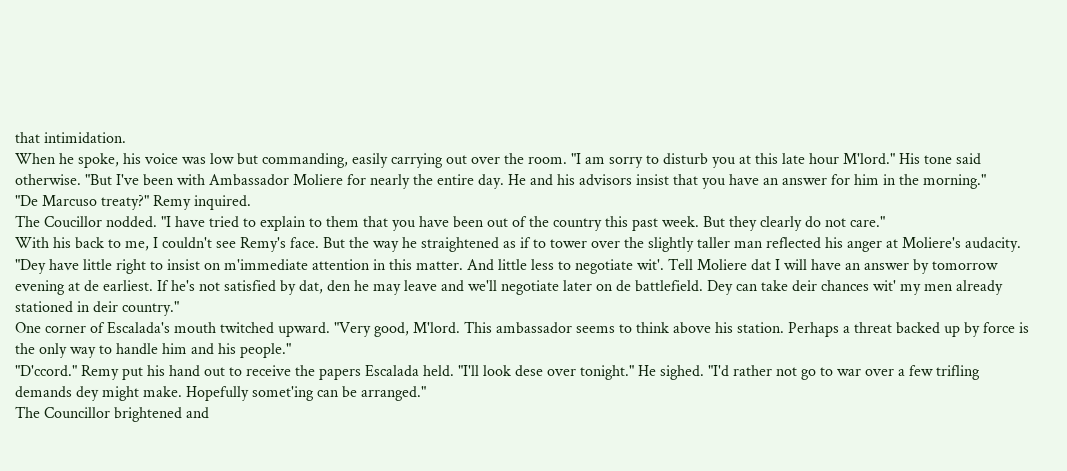that intimidation.
When he spoke, his voice was low but commanding, easily carrying out over the room. "I am sorry to disturb you at this late hour M'lord." His tone said otherwise. "But I've been with Ambassador Moliere for nearly the entire day. He and his advisors insist that you have an answer for him in the morning."
"De Marcuso treaty?" Remy inquired.
The Coucillor nodded. "I have tried to explain to them that you have been out of the country this past week. But they clearly do not care."
With his back to me, I couldn't see Remy's face. But the way he straightened as if to tower over the slightly taller man reflected his anger at Moliere's audacity. "Dey have little right to insist on m'immediate attention in this matter. And little less to negotiate wit'. Tell Moliere dat I will have an answer by tomorrow evening at de earliest. If he's not satisfied by dat, den he may leave and we'll negotiate later on de battlefield. Dey can take deir chances wit' my men already stationed in deir country."
One corner of Escalada's mouth twitched upward. "Very good, M'lord. This ambassador seems to think above his station. Perhaps a threat backed up by force is the only way to handle him and his people."
"D'ccord." Remy put his hand out to receive the papers Escalada held. "I'll look dese over tonight." He sighed. "I'd rather not go to war over a few trifling demands dey might make. Hopefully somet'ing can be arranged."
The Councillor brightened and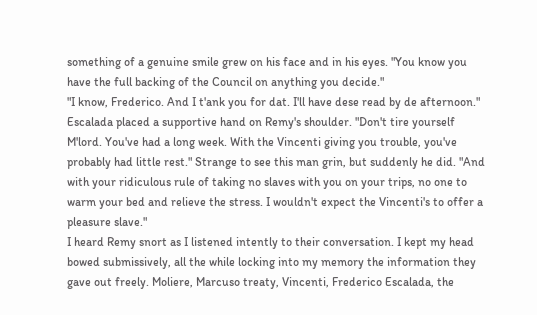something of a genuine smile grew on his face and in his eyes. "You know you have the full backing of the Council on anything you decide."
"I know, Frederico. And I t'ank you for dat. I'll have dese read by de afternoon."
Escalada placed a supportive hand on Remy's shoulder. "Don't tire yourself M'lord. You've had a long week. With the Vincenti giving you trouble, you've probably had little rest." Strange to see this man grin, but suddenly he did. "And with your ridiculous rule of taking no slaves with you on your trips, no one to warm your bed and relieve the stress. I wouldn't expect the Vincenti's to offer a pleasure slave."
I heard Remy snort as I listened intently to their conversation. I kept my head bowed submissively, all the while locking into my memory the information they gave out freely. Moliere, Marcuso treaty, Vincenti, Frederico Escalada, the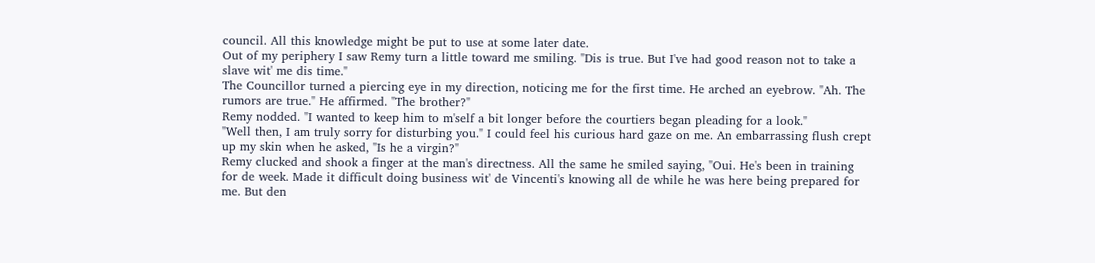council. All this knowledge might be put to use at some later date.
Out of my periphery I saw Remy turn a little toward me smiling. "Dis is true. But I've had good reason not to take a slave wit' me dis time."
The Councillor turned a piercing eye in my direction, noticing me for the first time. He arched an eyebrow. "Ah. The rumors are true." He affirmed. "The brother?"
Remy nodded. "I wanted to keep him to m'self a bit longer before the courtiers began pleading for a look."
"Well then, I am truly sorry for disturbing you." I could feel his curious hard gaze on me. An embarrassing flush crept up my skin when he asked, "Is he a virgin?"
Remy clucked and shook a finger at the man's directness. All the same he smiled saying, "Oui. He's been in training for de week. Made it difficult doing business wit' de Vincenti's knowing all de while he was here being prepared for me. But den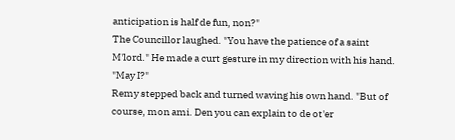anticipation is half de fun, non?"
The Councillor laughed. "You have the patience of a saint M'lord." He made a curt gesture in my direction with his hand. "May I?"
Remy stepped back and turned waving his own hand. "But of course, mon ami. Den you can explain to de ot'er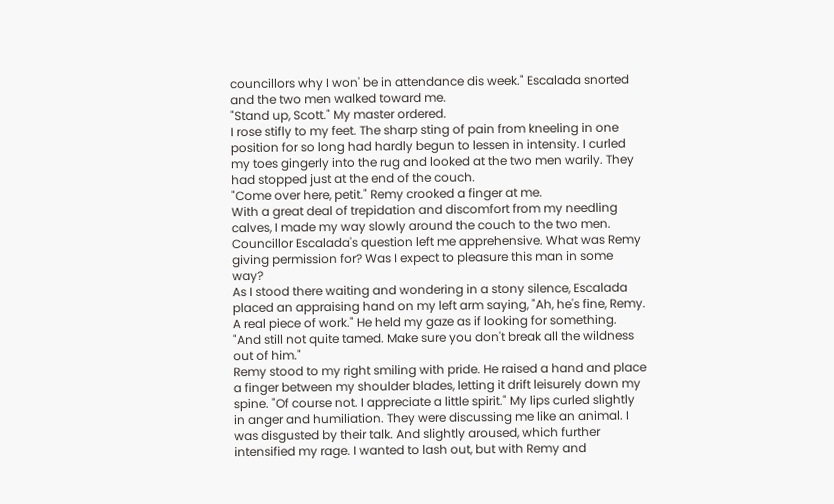councillors why I won' be in attendance dis week." Escalada snorted and the two men walked toward me.
"Stand up, Scott." My master ordered.
I rose stifly to my feet. The sharp sting of pain from kneeling in one position for so long had hardly begun to lessen in intensity. I curled my toes gingerly into the rug and looked at the two men warily. They had stopped just at the end of the couch.
"Come over here, petit." Remy crooked a finger at me.
With a great deal of trepidation and discomfort from my needling calves, I made my way slowly around the couch to the two men. Councillor Escalada's question left me apprehensive. What was Remy giving permission for? Was I expect to pleasure this man in some way?
As I stood there waiting and wondering in a stony silence, Escalada placed an appraising hand on my left arm saying, "Ah, he's fine, Remy. A real piece of work." He held my gaze as if looking for something. "And still not quite tamed. Make sure you don't break all the wildness out of him."
Remy stood to my right smiling with pride. He raised a hand and place a finger between my shoulder blades, letting it drift leisurely down my spine. "Of course not. I appreciate a little spirit." My lips curled slightly in anger and humiliation. They were discussing me like an animal. I was disgusted by their talk. And slightly aroused, which further intensified my rage. I wanted to lash out, but with Remy and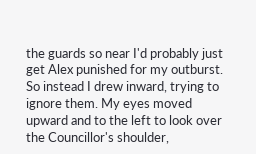the guards so near I'd probably just get Alex punished for my outburst. So instead I drew inward, trying to ignore them. My eyes moved upward and to the left to look over the Councillor's shoulder,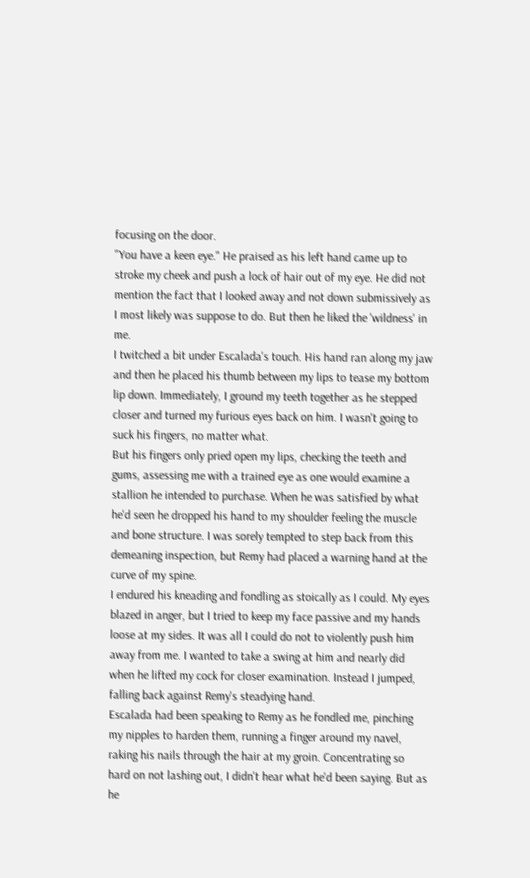focusing on the door.
"You have a keen eye." He praised as his left hand came up to stroke my cheek and push a lock of hair out of my eye. He did not mention the fact that I looked away and not down submissively as I most likely was suppose to do. But then he liked the 'wildness' in me.
I twitched a bit under Escalada's touch. His hand ran along my jaw and then he placed his thumb between my lips to tease my bottom lip down. Immediately, I ground my teeth together as he stepped closer and turned my furious eyes back on him. I wasn't going to suck his fingers, no matter what.
But his fingers only pried open my lips, checking the teeth and gums, assessing me with a trained eye as one would examine a stallion he intended to purchase. When he was satisfied by what he'd seen he dropped his hand to my shoulder feeling the muscle and bone structure. I was sorely tempted to step back from this demeaning inspection, but Remy had placed a warning hand at the curve of my spine.
I endured his kneading and fondling as stoically as I could. My eyes blazed in anger, but I tried to keep my face passive and my hands loose at my sides. It was all I could do not to violently push him away from me. I wanted to take a swing at him and nearly did when he lifted my cock for closer examination. Instead I jumped, falling back against Remy's steadying hand.
Escalada had been speaking to Remy as he fondled me, pinching my nipples to harden them, running a finger around my navel, raking his nails through the hair at my groin. Concentrating so hard on not lashing out, I didn't hear what he'd been saying. But as he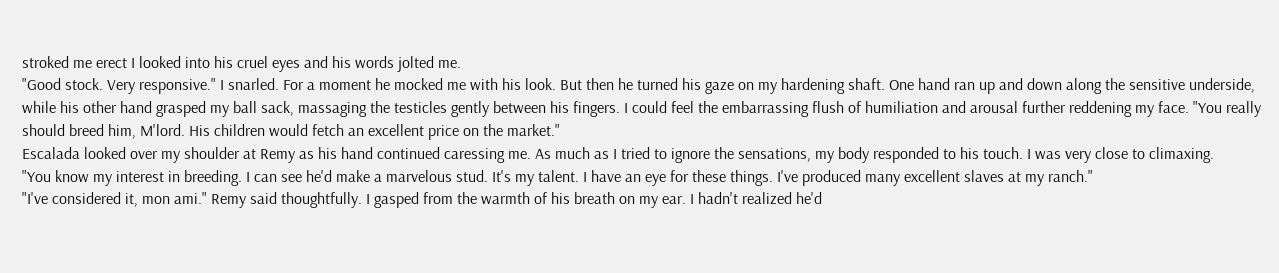stroked me erect I looked into his cruel eyes and his words jolted me.
"Good stock. Very responsive." I snarled. For a moment he mocked me with his look. But then he turned his gaze on my hardening shaft. One hand ran up and down along the sensitive underside, while his other hand grasped my ball sack, massaging the testicles gently between his fingers. I could feel the embarrassing flush of humiliation and arousal further reddening my face. "You really should breed him, M'lord. His children would fetch an excellent price on the market."
Escalada looked over my shoulder at Remy as his hand continued caressing me. As much as I tried to ignore the sensations, my body responded to his touch. I was very close to climaxing.
"You know my interest in breeding. I can see he'd make a marvelous stud. It's my talent. I have an eye for these things. I've produced many excellent slaves at my ranch."
"I've considered it, mon ami." Remy said thoughtfully. I gasped from the warmth of his breath on my ear. I hadn't realized he'd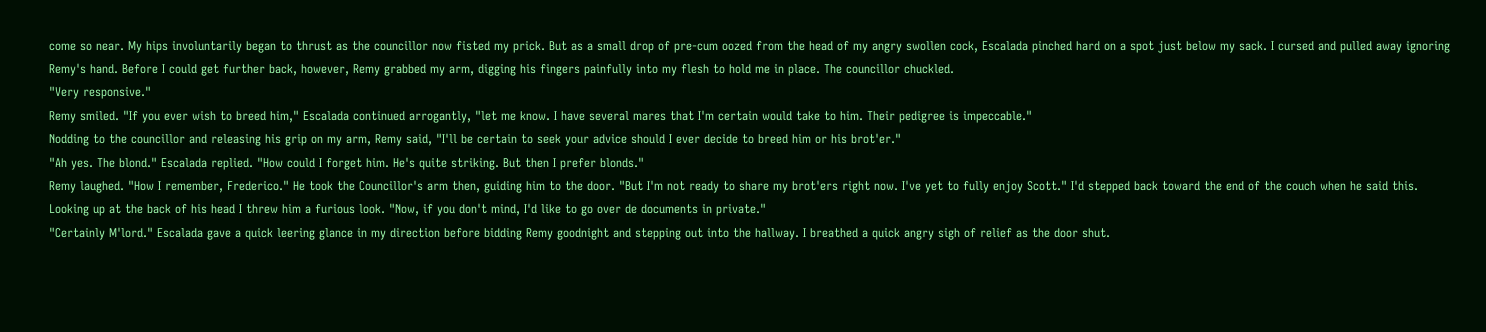come so near. My hips involuntarily began to thrust as the councillor now fisted my prick. But as a small drop of pre-cum oozed from the head of my angry swollen cock, Escalada pinched hard on a spot just below my sack. I cursed and pulled away ignoring Remy's hand. Before I could get further back, however, Remy grabbed my arm, digging his fingers painfully into my flesh to hold me in place. The councillor chuckled.
"Very responsive."
Remy smiled. "If you ever wish to breed him," Escalada continued arrogantly, "let me know. I have several mares that I'm certain would take to him. Their pedigree is impeccable."
Nodding to the councillor and releasing his grip on my arm, Remy said, "I'll be certain to seek your advice should I ever decide to breed him or his brot'er."
"Ah yes. The blond." Escalada replied. "How could I forget him. He's quite striking. But then I prefer blonds."
Remy laughed. "How I remember, Frederico." He took the Councillor's arm then, guiding him to the door. "But I'm not ready to share my brot'ers right now. I've yet to fully enjoy Scott." I'd stepped back toward the end of the couch when he said this. Looking up at the back of his head I threw him a furious look. "Now, if you don't mind, I'd like to go over de documents in private."
"Certainly M'lord." Escalada gave a quick leering glance in my direction before bidding Remy goodnight and stepping out into the hallway. I breathed a quick angry sigh of relief as the door shut.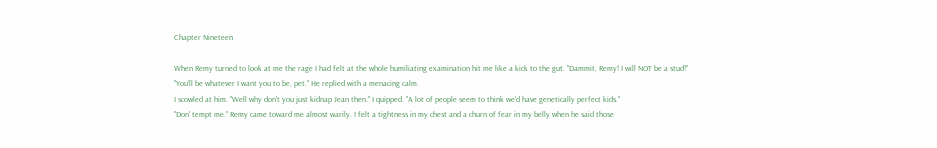Chapter Nineteen

When Remy turned to look at me the rage I had felt at the whole humiliating examination hit me like a kick to the gut. "Dammit, Remy! I will NOT be a stud!"
"You'll be whatever I want you to be, pet." He replied with a menacing calm.
I scowled at him. "Well why don't you just kidnap Jean then." I quipped. "A lot of people seem to think we'd have genetically perfect kids."
"Don' tempt me." Remy came toward me almost warily. I felt a tightness in my chest and a churn of fear in my belly when he said those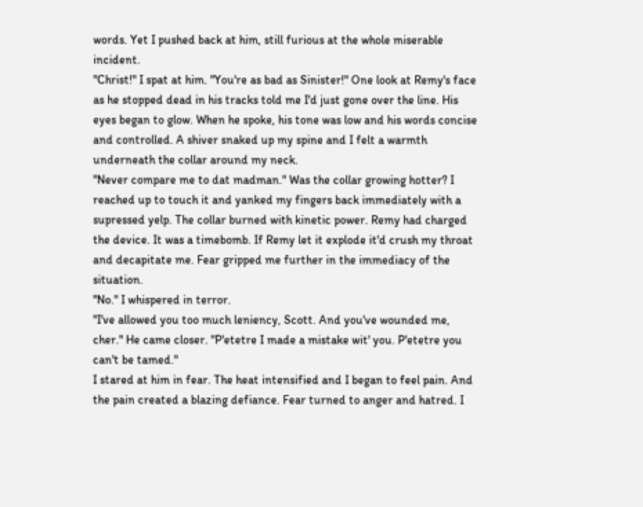words. Yet I pushed back at him, still furious at the whole miserable incident.
"Christ!" I spat at him. "You're as bad as Sinister!" One look at Remy's face as he stopped dead in his tracks told me I'd just gone over the line. His eyes began to glow. When he spoke, his tone was low and his words concise and controlled. A shiver snaked up my spine and I felt a warmth underneath the collar around my neck.
"Never compare me to dat madman." Was the collar growing hotter? I reached up to touch it and yanked my fingers back immediately with a supressed yelp. The collar burned with kinetic power. Remy had charged the device. It was a timebomb. If Remy let it explode it'd crush my throat and decapitate me. Fear gripped me further in the immediacy of the situation.
"No." I whispered in terror.
"I've allowed you too much leniency, Scott. And you've wounded me, cher." He came closer. "P'etetre I made a mistake wit' you. P'etetre you can't be tamed."
I stared at him in fear. The heat intensified and I began to feel pain. And the pain created a blazing defiance. Fear turned to anger and hatred. I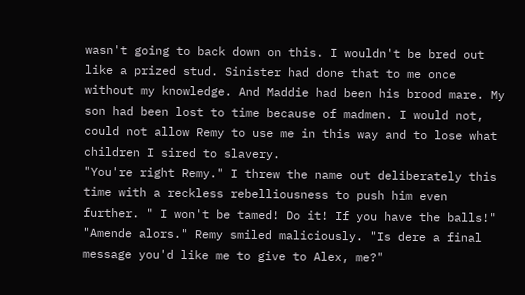wasn't going to back down on this. I wouldn't be bred out like a prized stud. Sinister had done that to me once without my knowledge. And Maddie had been his brood mare. My son had been lost to time because of madmen. I would not, could not allow Remy to use me in this way and to lose what children I sired to slavery.
"You're right Remy." I threw the name out deliberately this time with a reckless rebelliousness to push him even further. " I won't be tamed! Do it! If you have the balls!"
"Amende alors." Remy smiled maliciously. "Is dere a final message you'd like me to give to Alex, me?"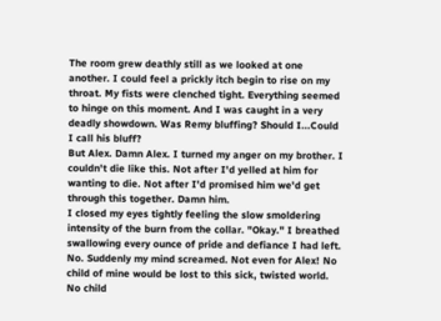The room grew deathly still as we looked at one another. I could feel a prickly itch begin to rise on my throat. My fists were clenched tight. Everything seemed to hinge on this moment. And I was caught in a very deadly showdown. Was Remy bluffing? Should I...Could I call his bluff?
But Alex. Damn Alex. I turned my anger on my brother. I couldn't die like this. Not after I'd yelled at him for wanting to die. Not after I'd promised him we'd get through this together. Damn him.
I closed my eyes tightly feeling the slow smoldering intensity of the burn from the collar. "Okay." I breathed swallowing every ounce of pride and defiance I had left. No. Suddenly my mind screamed. Not even for Alex! No child of mine would be lost to this sick, twisted world. No child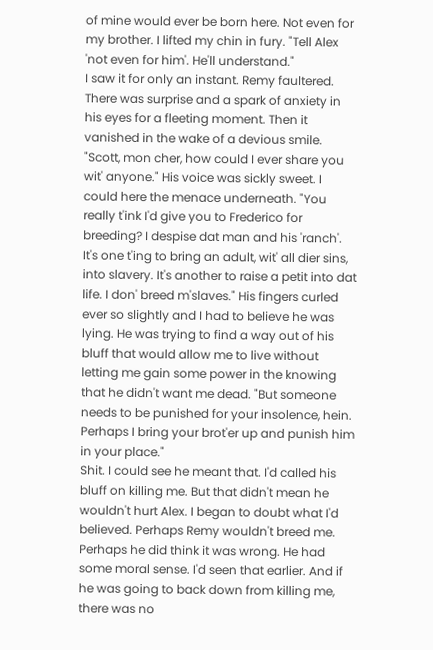of mine would ever be born here. Not even for my brother. I lifted my chin in fury. "Tell Alex 'not even for him'. He'll understand."
I saw it for only an instant. Remy faultered. There was surprise and a spark of anxiety in his eyes for a fleeting moment. Then it vanished in the wake of a devious smile. "Scott, mon cher, how could I ever share you wit' anyone." His voice was sickly sweet. I could here the menace underneath. "You really t'ink I'd give you to Frederico for breeding? I despise dat man and his 'ranch'. It's one t'ing to bring an adult, wit' all dier sins, into slavery. It's another to raise a petit into dat life. I don' breed m'slaves." His fingers curled ever so slightly and I had to believe he was lying. He was trying to find a way out of his bluff that would allow me to live without letting me gain some power in the knowing that he didn't want me dead. "But someone needs to be punished for your insolence, hein. Perhaps I bring your brot'er up and punish him in your place."
Shit. I could see he meant that. I'd called his bluff on killing me. But that didn't mean he wouldn't hurt Alex. I began to doubt what I'd believed. Perhaps Remy wouldn't breed me. Perhaps he did think it was wrong. He had some moral sense. I'd seen that earlier. And if he was going to back down from killing me, there was no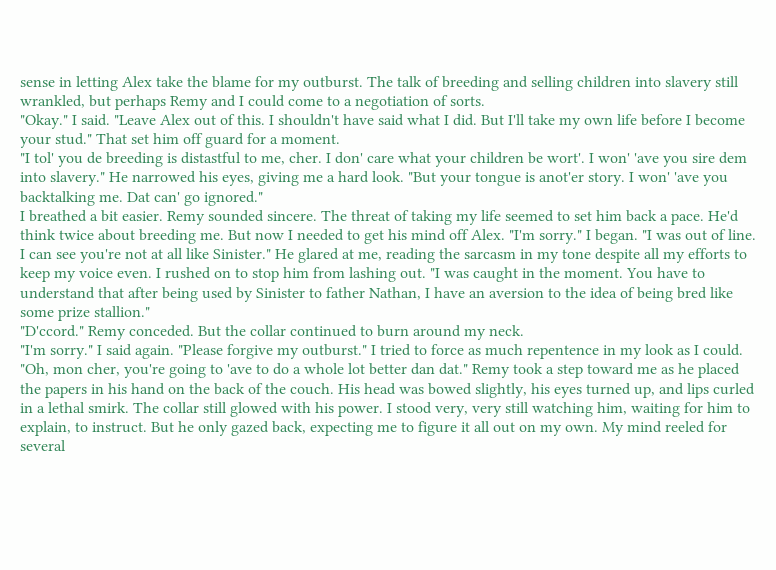sense in letting Alex take the blame for my outburst. The talk of breeding and selling children into slavery still wrankled, but perhaps Remy and I could come to a negotiation of sorts.
"Okay." I said. "Leave Alex out of this. I shouldn't have said what I did. But I'll take my own life before I become your stud." That set him off guard for a moment.
"I tol' you de breeding is distastful to me, cher. I don' care what your children be wort'. I won' 'ave you sire dem into slavery." He narrowed his eyes, giving me a hard look. "But your tongue is anot'er story. I won' 'ave you backtalking me. Dat can' go ignored."
I breathed a bit easier. Remy sounded sincere. The threat of taking my life seemed to set him back a pace. He'd think twice about breeding me. But now I needed to get his mind off Alex. "I'm sorry." I began. "I was out of line. I can see you're not at all like Sinister." He glared at me, reading the sarcasm in my tone despite all my efforts to keep my voice even. I rushed on to stop him from lashing out. "I was caught in the moment. You have to understand that after being used by Sinister to father Nathan, I have an aversion to the idea of being bred like some prize stallion."
"D'ccord." Remy conceded. But the collar continued to burn around my neck.
"I'm sorry." I said again. "Please forgive my outburst." I tried to force as much repentence in my look as I could.
"Oh, mon cher, you're going to 'ave to do a whole lot better dan dat." Remy took a step toward me as he placed the papers in his hand on the back of the couch. His head was bowed slightly, his eyes turned up, and lips curled in a lethal smirk. The collar still glowed with his power. I stood very, very still watching him, waiting for him to explain, to instruct. But he only gazed back, expecting me to figure it all out on my own. My mind reeled for several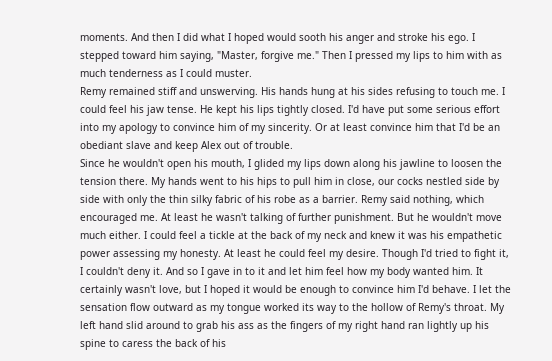moments. And then I did what I hoped would sooth his anger and stroke his ego. I stepped toward him saying, "Master, forgive me." Then I pressed my lips to him with as much tenderness as I could muster.
Remy remained stiff and unswerving. His hands hung at his sides refusing to touch me. I could feel his jaw tense. He kept his lips tightly closed. I'd have put some serious effort into my apology to convince him of my sincerity. Or at least convince him that I'd be an obediant slave and keep Alex out of trouble.
Since he wouldn't open his mouth, I glided my lips down along his jawline to loosen the tension there. My hands went to his hips to pull him in close, our cocks nestled side by side with only the thin silky fabric of his robe as a barrier. Remy said nothing, which encouraged me. At least he wasn't talking of further punishment. But he wouldn't move much either. I could feel a tickle at the back of my neck and knew it was his empathetic power assessing my honesty. At least he could feel my desire. Though I'd tried to fight it, I couldn't deny it. And so I gave in to it and let him feel how my body wanted him. It certainly wasn't love, but I hoped it would be enough to convince him I'd behave. I let the sensation flow outward as my tongue worked its way to the hollow of Remy's throat. My left hand slid around to grab his ass as the fingers of my right hand ran lightly up his spine to caress the back of his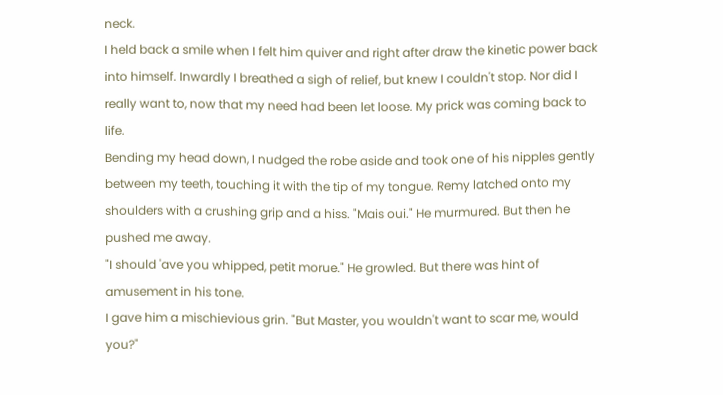neck.
I held back a smile when I felt him quiver and right after draw the kinetic power back into himself. Inwardly I breathed a sigh of relief, but knew I couldn't stop. Nor did I really want to, now that my need had been let loose. My prick was coming back to life.
Bending my head down, I nudged the robe aside and took one of his nipples gently between my teeth, touching it with the tip of my tongue. Remy latched onto my shoulders with a crushing grip and a hiss. "Mais oui." He murmured. But then he pushed me away.
"I should 'ave you whipped, petit morue." He growled. But there was hint of amusement in his tone.
I gave him a mischievious grin. "But Master, you wouldn't want to scar me, would you?"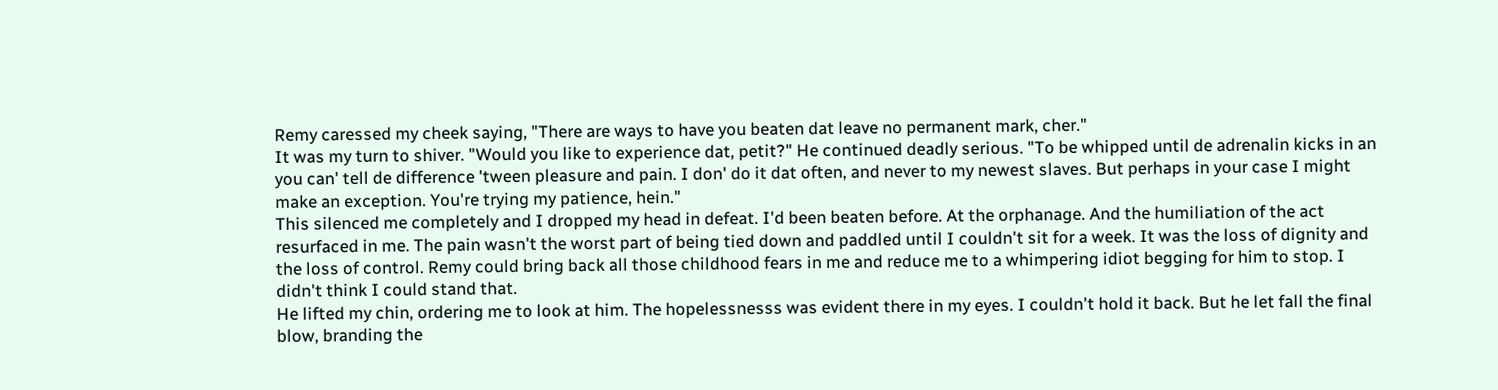Remy caressed my cheek saying, "There are ways to have you beaten dat leave no permanent mark, cher."
It was my turn to shiver. "Would you like to experience dat, petit?" He continued deadly serious. "To be whipped until de adrenalin kicks in an you can' tell de difference 'tween pleasure and pain. I don' do it dat often, and never to my newest slaves. But perhaps in your case I might make an exception. You're trying my patience, hein."
This silenced me completely and I dropped my head in defeat. I'd been beaten before. At the orphanage. And the humiliation of the act resurfaced in me. The pain wasn't the worst part of being tied down and paddled until I couldn't sit for a week. It was the loss of dignity and the loss of control. Remy could bring back all those childhood fears in me and reduce me to a whimpering idiot begging for him to stop. I didn't think I could stand that.
He lifted my chin, ordering me to look at him. The hopelessnesss was evident there in my eyes. I couldn't hold it back. But he let fall the final blow, branding the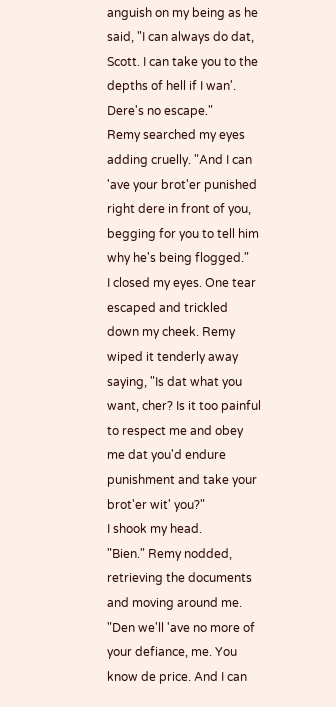anguish on my being as he said, "I can always do dat, Scott. I can take you to the depths of hell if I wan'. Dere's no escape."
Remy searched my eyes adding cruelly. "And I can 'ave your brot'er punished right dere in front of you, begging for you to tell him why he's being flogged."
I closed my eyes. One tear escaped and trickled down my cheek. Remy wiped it tenderly away saying, "Is dat what you want, cher? Is it too painful to respect me and obey me dat you'd endure punishment and take your brot'er wit' you?"
I shook my head.
"Bien." Remy nodded, retrieving the documents and moving around me. "Den we'll 'ave no more of your defiance, me. You know de price. And I can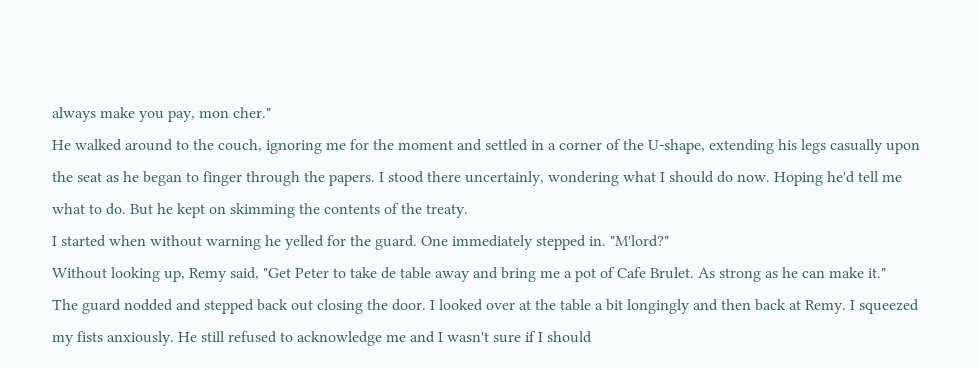always make you pay, mon cher."
He walked around to the couch, ignoring me for the moment and settled in a corner of the U-shape, extending his legs casually upon the seat as he began to finger through the papers. I stood there uncertainly, wondering what I should do now. Hoping he'd tell me what to do. But he kept on skimming the contents of the treaty.
I started when without warning he yelled for the guard. One immediately stepped in. "M'lord?"
Without looking up, Remy said, "Get Peter to take de table away and bring me a pot of Cafe Brulet. As strong as he can make it."
The guard nodded and stepped back out closing the door. I looked over at the table a bit longingly and then back at Remy. I squeezed my fists anxiously. He still refused to acknowledge me and I wasn't sure if I should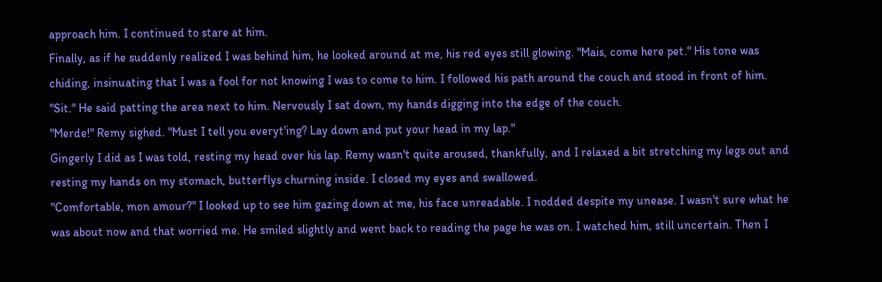approach him. I continued to stare at him.
Finally, as if he suddenly realized I was behind him, he looked around at me, his red eyes still glowing. "Mais, come here pet." His tone was chiding, insinuating that I was a fool for not knowing I was to come to him. I followed his path around the couch and stood in front of him. "Sit." He said patting the area next to him. Nervously I sat down, my hands digging into the edge of the couch.
"Merde!" Remy sighed. "Must I tell you everyt'ing? Lay down and put your head in my lap."
Gingerly I did as I was told, resting my head over his lap. Remy wasn't quite aroused, thankfully, and I relaxed a bit stretching my legs out and resting my hands on my stomach, butterflys churning inside. I closed my eyes and swallowed.
"Comfortable, mon amour?" I looked up to see him gazing down at me, his face unreadable. I nodded despite my unease. I wasn't sure what he was about now and that worried me. He smiled slightly and went back to reading the page he was on. I watched him, still uncertain. Then I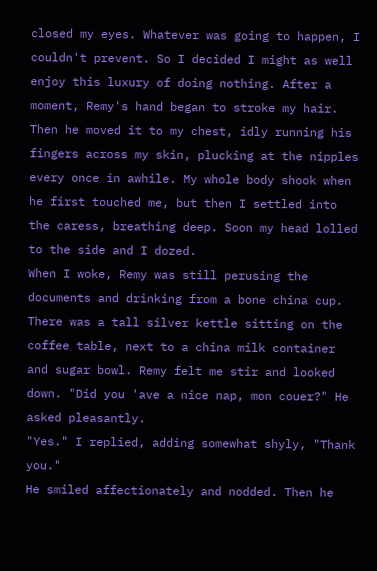closed my eyes. Whatever was going to happen, I couldn't prevent. So I decided I might as well enjoy this luxury of doing nothing. After a moment, Remy's hand began to stroke my hair. Then he moved it to my chest, idly running his fingers across my skin, plucking at the nipples every once in awhile. My whole body shook when he first touched me, but then I settled into the caress, breathing deep. Soon my head lolled to the side and I dozed.
When I woke, Remy was still perusing the documents and drinking from a bone china cup. There was a tall silver kettle sitting on the coffee table, next to a china milk container and sugar bowl. Remy felt me stir and looked down. "Did you 'ave a nice nap, mon couer?" He asked pleasantly.
"Yes." I replied, adding somewhat shyly, "Thank you."
He smiled affectionately and nodded. Then he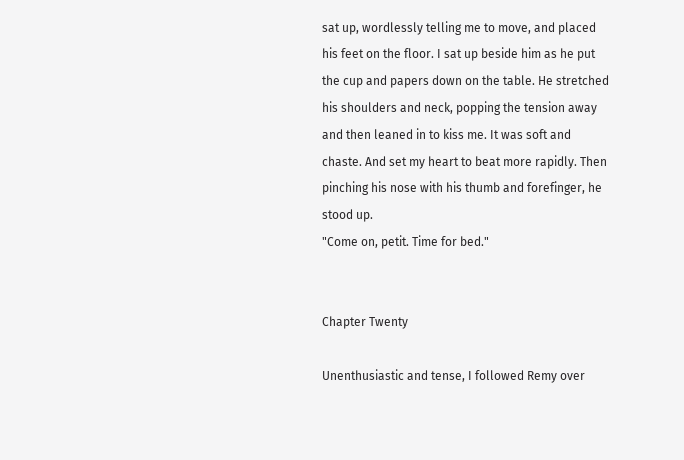sat up, wordlessly telling me to move, and placed his feet on the floor. I sat up beside him as he put the cup and papers down on the table. He stretched his shoulders and neck, popping the tension away and then leaned in to kiss me. It was soft and chaste. And set my heart to beat more rapidly. Then pinching his nose with his thumb and forefinger, he stood up.
"Come on, petit. Time for bed."


Chapter Twenty

Unenthusiastic and tense, I followed Remy over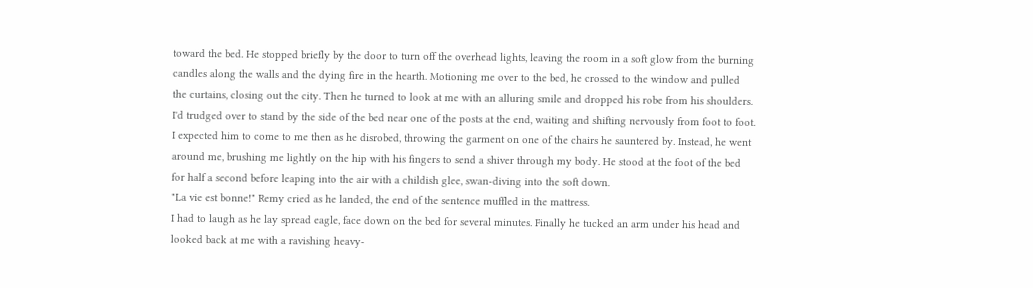toward the bed. He stopped briefly by the door to turn off the overhead lights, leaving the room in a soft glow from the burning candles along the walls and the dying fire in the hearth. Motioning me over to the bed, he crossed to the window and pulled the curtains, closing out the city. Then he turned to look at me with an alluring smile and dropped his robe from his shoulders. I'd trudged over to stand by the side of the bed near one of the posts at the end, waiting and shifting nervously from foot to foot. I expected him to come to me then as he disrobed, throwing the garment on one of the chairs he sauntered by. Instead, he went around me, brushing me lightly on the hip with his fingers to send a shiver through my body. He stood at the foot of the bed for half a second before leaping into the air with a childish glee, swan-diving into the soft down.
"La vie est bonne!" Remy cried as he landed, the end of the sentence muffled in the mattress.
I had to laugh as he lay spread eagle, face down on the bed for several minutes. Finally he tucked an arm under his head and looked back at me with a ravishing heavy-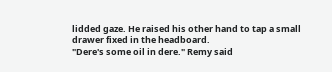lidded gaze. He raised his other hand to tap a small drawer fixed in the headboard.
"Dere's some oil in dere." Remy said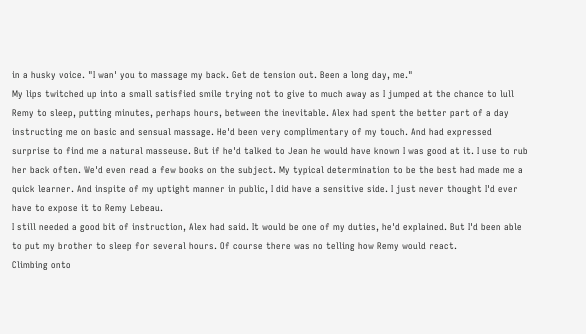in a husky voice. "I wan' you to massage my back. Get de tension out. Been a long day, me."
My lips twitched up into a small satisfied smile trying not to give to much away as I jumped at the chance to lull Remy to sleep, putting minutes, perhaps hours, between the inevitable. Alex had spent the better part of a day instructing me on basic and sensual massage. He'd been very complimentary of my touch. And had expressed surprise to find me a natural masseuse. But if he'd talked to Jean he would have known I was good at it. I use to rub her back often. We'd even read a few books on the subject. My typical determination to be the best had made me a quick learner. And inspite of my uptight manner in public, I did have a sensitive side. I just never thought I'd ever have to expose it to Remy Lebeau.
I still needed a good bit of instruction, Alex had said. It would be one of my duties, he'd explained. But I'd been able to put my brother to sleep for several hours. Of course there was no telling how Remy would react.
Climbing onto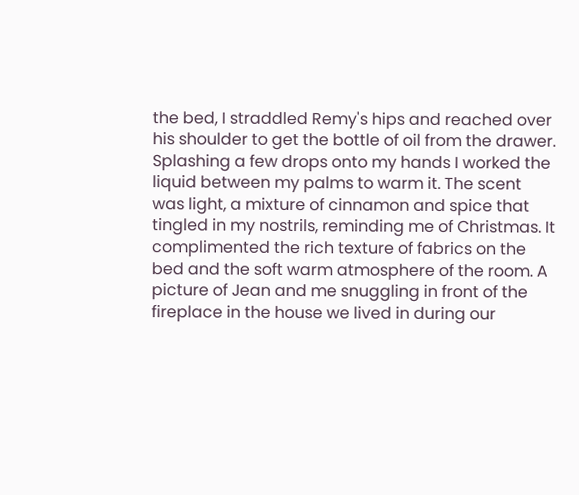the bed, I straddled Remy's hips and reached over his shoulder to get the bottle of oil from the drawer. Splashing a few drops onto my hands I worked the liquid between my palms to warm it. The scent was light, a mixture of cinnamon and spice that tingled in my nostrils, reminding me of Christmas. It complimented the rich texture of fabrics on the bed and the soft warm atmosphere of the room. A picture of Jean and me snuggling in front of the fireplace in the house we lived in during our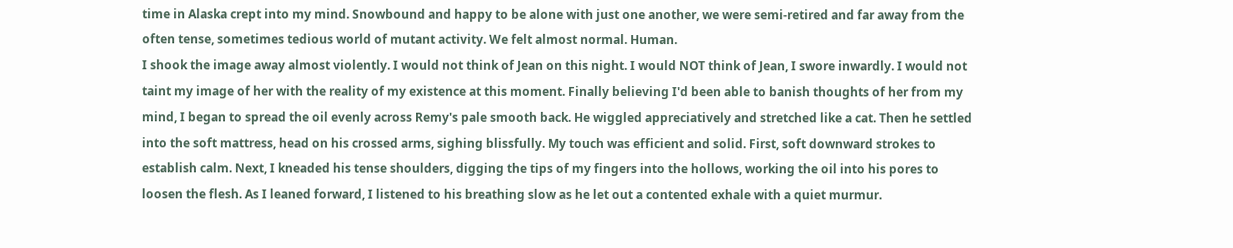time in Alaska crept into my mind. Snowbound and happy to be alone with just one another, we were semi-retired and far away from the often tense, sometimes tedious world of mutant activity. We felt almost normal. Human.
I shook the image away almost violently. I would not think of Jean on this night. I would NOT think of Jean, I swore inwardly. I would not taint my image of her with the reality of my existence at this moment. Finally believing I'd been able to banish thoughts of her from my mind, I began to spread the oil evenly across Remy's pale smooth back. He wiggled appreciatively and stretched like a cat. Then he settled into the soft mattress, head on his crossed arms, sighing blissfully. My touch was efficient and solid. First, soft downward strokes to establish calm. Next, I kneaded his tense shoulders, digging the tips of my fingers into the hollows, working the oil into his pores to loosen the flesh. As I leaned forward, I listened to his breathing slow as he let out a contented exhale with a quiet murmur.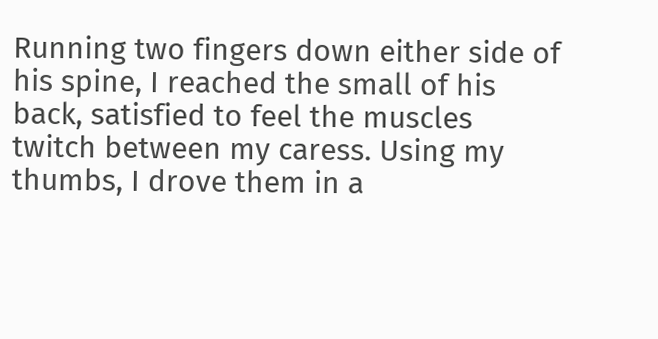Running two fingers down either side of his spine, I reached the small of his back, satisfied to feel the muscles twitch between my caress. Using my thumbs, I drove them in a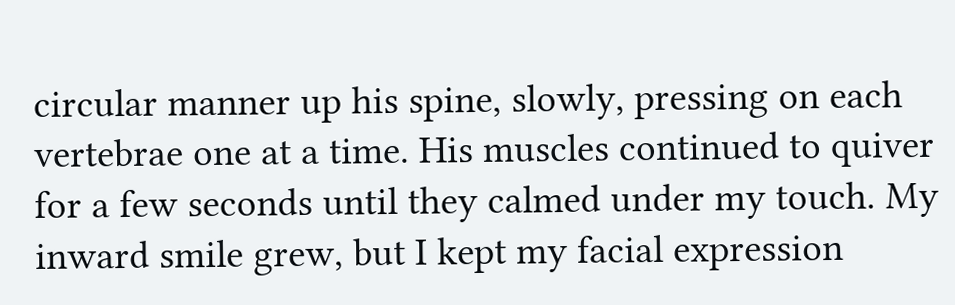circular manner up his spine, slowly, pressing on each vertebrae one at a time. His muscles continued to quiver for a few seconds until they calmed under my touch. My inward smile grew, but I kept my facial expression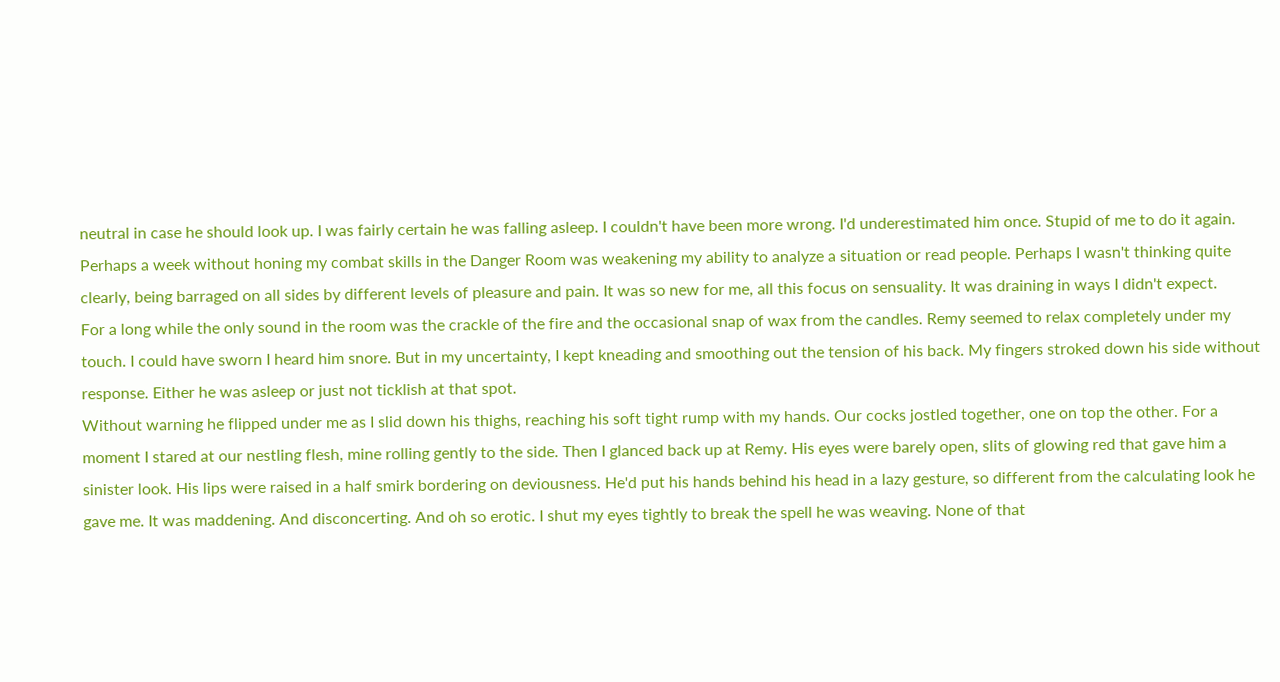neutral in case he should look up. I was fairly certain he was falling asleep. I couldn't have been more wrong. I'd underestimated him once. Stupid of me to do it again. Perhaps a week without honing my combat skills in the Danger Room was weakening my ability to analyze a situation or read people. Perhaps I wasn't thinking quite clearly, being barraged on all sides by different levels of pleasure and pain. It was so new for me, all this focus on sensuality. It was draining in ways I didn't expect.
For a long while the only sound in the room was the crackle of the fire and the occasional snap of wax from the candles. Remy seemed to relax completely under my touch. I could have sworn I heard him snore. But in my uncertainty, I kept kneading and smoothing out the tension of his back. My fingers stroked down his side without response. Either he was asleep or just not ticklish at that spot.
Without warning he flipped under me as I slid down his thighs, reaching his soft tight rump with my hands. Our cocks jostled together, one on top the other. For a moment I stared at our nestling flesh, mine rolling gently to the side. Then I glanced back up at Remy. His eyes were barely open, slits of glowing red that gave him a sinister look. His lips were raised in a half smirk bordering on deviousness. He'd put his hands behind his head in a lazy gesture, so different from the calculating look he gave me. It was maddening. And disconcerting. And oh so erotic. I shut my eyes tightly to break the spell he was weaving. None of that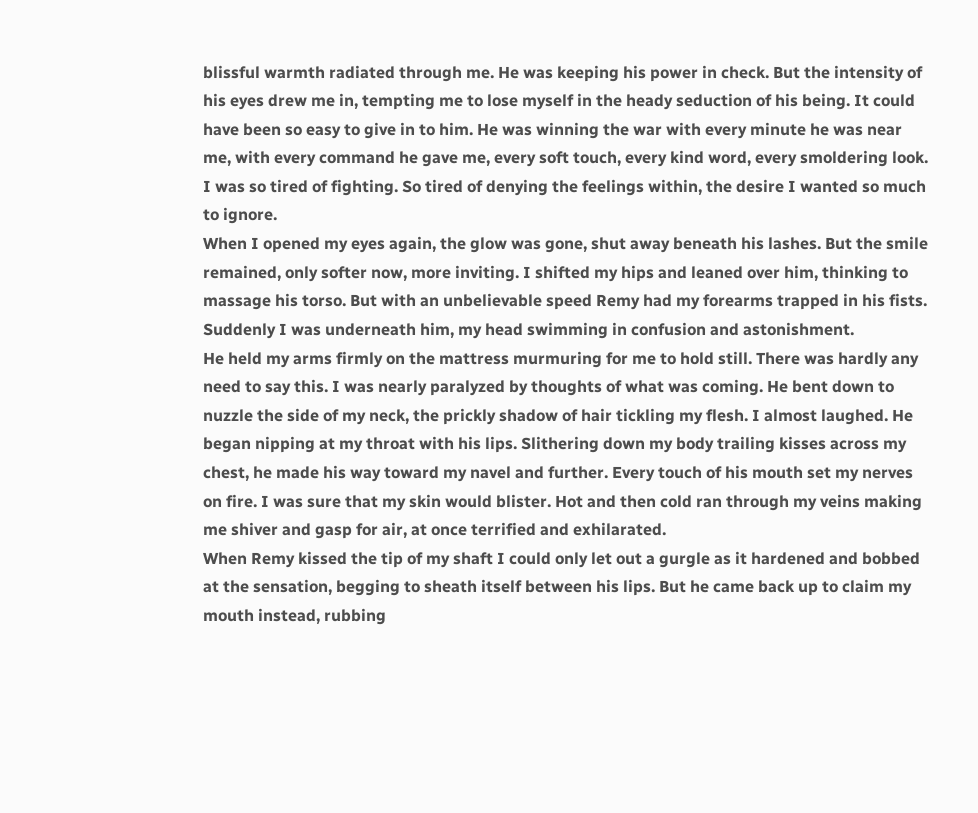blissful warmth radiated through me. He was keeping his power in check. But the intensity of his eyes drew me in, tempting me to lose myself in the heady seduction of his being. It could have been so easy to give in to him. He was winning the war with every minute he was near me, with every command he gave me, every soft touch, every kind word, every smoldering look. I was so tired of fighting. So tired of denying the feelings within, the desire I wanted so much to ignore.
When I opened my eyes again, the glow was gone, shut away beneath his lashes. But the smile remained, only softer now, more inviting. I shifted my hips and leaned over him, thinking to massage his torso. But with an unbelievable speed Remy had my forearms trapped in his fists. Suddenly I was underneath him, my head swimming in confusion and astonishment.
He held my arms firmly on the mattress murmuring for me to hold still. There was hardly any need to say this. I was nearly paralyzed by thoughts of what was coming. He bent down to nuzzle the side of my neck, the prickly shadow of hair tickling my flesh. I almost laughed. He began nipping at my throat with his lips. Slithering down my body trailing kisses across my chest, he made his way toward my navel and further. Every touch of his mouth set my nerves on fire. I was sure that my skin would blister. Hot and then cold ran through my veins making me shiver and gasp for air, at once terrified and exhilarated.
When Remy kissed the tip of my shaft I could only let out a gurgle as it hardened and bobbed at the sensation, begging to sheath itself between his lips. But he came back up to claim my mouth instead, rubbing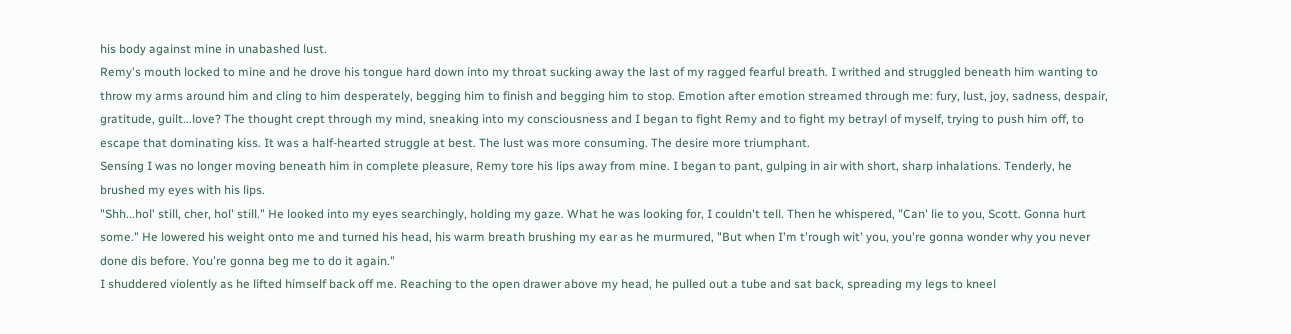his body against mine in unabashed lust.
Remy's mouth locked to mine and he drove his tongue hard down into my throat sucking away the last of my ragged fearful breath. I writhed and struggled beneath him wanting to throw my arms around him and cling to him desperately, begging him to finish and begging him to stop. Emotion after emotion streamed through me: fury, lust, joy, sadness, despair, gratitude, guilt...love? The thought crept through my mind, sneaking into my consciousness and I began to fight Remy and to fight my betrayl of myself, trying to push him off, to escape that dominating kiss. It was a half-hearted struggle at best. The lust was more consuming. The desire more triumphant.
Sensing I was no longer moving beneath him in complete pleasure, Remy tore his lips away from mine. I began to pant, gulping in air with short, sharp inhalations. Tenderly, he brushed my eyes with his lips.
"Shh...hol' still, cher, hol' still." He looked into my eyes searchingly, holding my gaze. What he was looking for, I couldn't tell. Then he whispered, "Can' lie to you, Scott. Gonna hurt some." He lowered his weight onto me and turned his head, his warm breath brushing my ear as he murmured, "But when I'm t'rough wit' you, you're gonna wonder why you never done dis before. You're gonna beg me to do it again."
I shuddered violently as he lifted himself back off me. Reaching to the open drawer above my head, he pulled out a tube and sat back, spreading my legs to kneel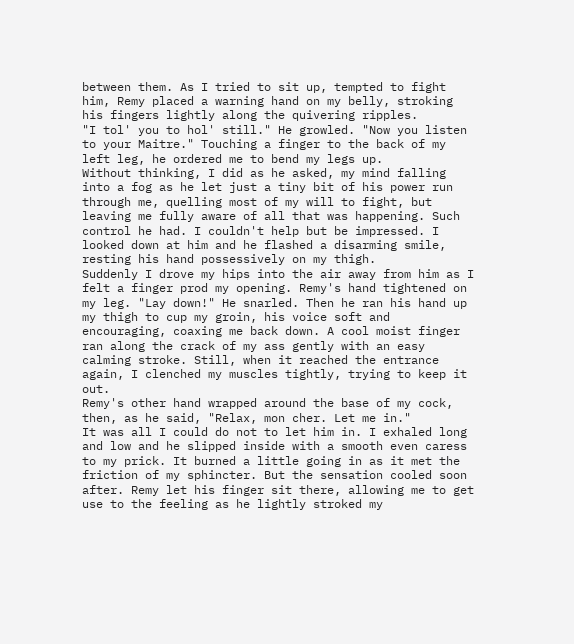between them. As I tried to sit up, tempted to fight him, Remy placed a warning hand on my belly, stroking his fingers lightly along the quivering ripples.
"I tol' you to hol' still." He growled. "Now you listen to your Maitre." Touching a finger to the back of my left leg, he ordered me to bend my legs up.
Without thinking, I did as he asked, my mind falling into a fog as he let just a tiny bit of his power run through me, quelling most of my will to fight, but leaving me fully aware of all that was happening. Such control he had. I couldn't help but be impressed. I looked down at him and he flashed a disarming smile, resting his hand possessively on my thigh.
Suddenly I drove my hips into the air away from him as I felt a finger prod my opening. Remy's hand tightened on my leg. "Lay down!" He snarled. Then he ran his hand up my thigh to cup my groin, his voice soft and encouraging, coaxing me back down. A cool moist finger ran along the crack of my ass gently with an easy calming stroke. Still, when it reached the entrance again, I clenched my muscles tightly, trying to keep it out.
Remy's other hand wrapped around the base of my cock, then, as he said, "Relax, mon cher. Let me in."
It was all I could do not to let him in. I exhaled long and low and he slipped inside with a smooth even caress to my prick. It burned a little going in as it met the friction of my sphincter. But the sensation cooled soon after. Remy let his finger sit there, allowing me to get use to the feeling as he lightly stroked my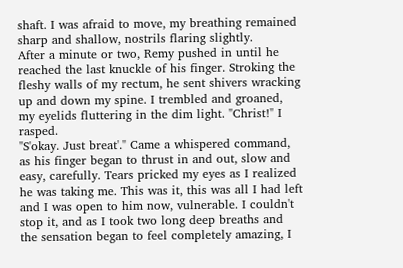shaft. I was afraid to move, my breathing remained sharp and shallow, nostrils flaring slightly.
After a minute or two, Remy pushed in until he reached the last knuckle of his finger. Stroking the fleshy walls of my rectum, he sent shivers wracking up and down my spine. I trembled and groaned, my eyelids fluttering in the dim light. "Christ!" I rasped.
"S'okay. Just breat'." Came a whispered command, as his finger began to thrust in and out, slow and easy, carefully. Tears pricked my eyes as I realized he was taking me. This was it, this was all I had left and I was open to him now, vulnerable. I couldn't stop it, and as I took two long deep breaths and the sensation began to feel completely amazing, I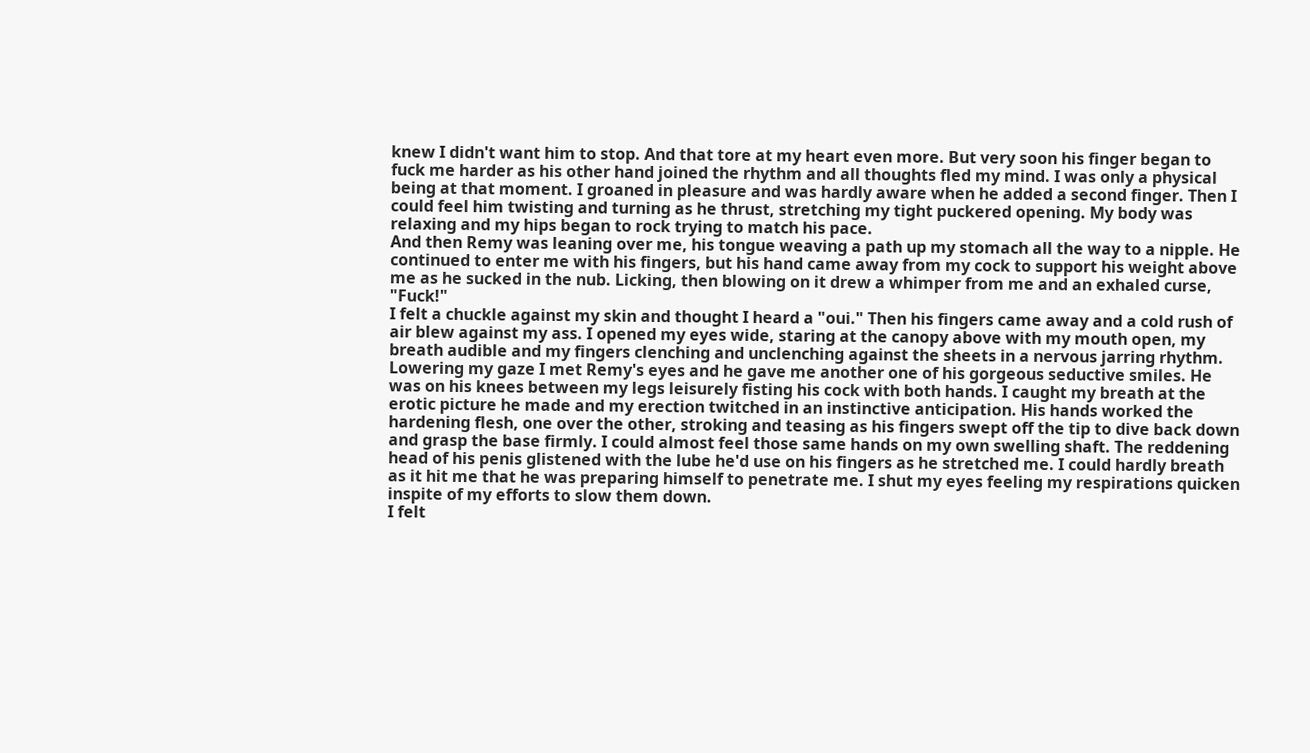knew I didn't want him to stop. And that tore at my heart even more. But very soon his finger began to fuck me harder as his other hand joined the rhythm and all thoughts fled my mind. I was only a physical being at that moment. I groaned in pleasure and was hardly aware when he added a second finger. Then I could feel him twisting and turning as he thrust, stretching my tight puckered opening. My body was relaxing and my hips began to rock trying to match his pace.
And then Remy was leaning over me, his tongue weaving a path up my stomach all the way to a nipple. He continued to enter me with his fingers, but his hand came away from my cock to support his weight above me as he sucked in the nub. Licking, then blowing on it drew a whimper from me and an exhaled curse, "Fuck!"
I felt a chuckle against my skin and thought I heard a "oui." Then his fingers came away and a cold rush of air blew against my ass. I opened my eyes wide, staring at the canopy above with my mouth open, my breath audible and my fingers clenching and unclenching against the sheets in a nervous jarring rhythm. Lowering my gaze I met Remy's eyes and he gave me another one of his gorgeous seductive smiles. He was on his knees between my legs leisurely fisting his cock with both hands. I caught my breath at the erotic picture he made and my erection twitched in an instinctive anticipation. His hands worked the hardening flesh, one over the other, stroking and teasing as his fingers swept off the tip to dive back down and grasp the base firmly. I could almost feel those same hands on my own swelling shaft. The reddening head of his penis glistened with the lube he'd use on his fingers as he stretched me. I could hardly breath as it hit me that he was preparing himself to penetrate me. I shut my eyes feeling my respirations quicken inspite of my efforts to slow them down.
I felt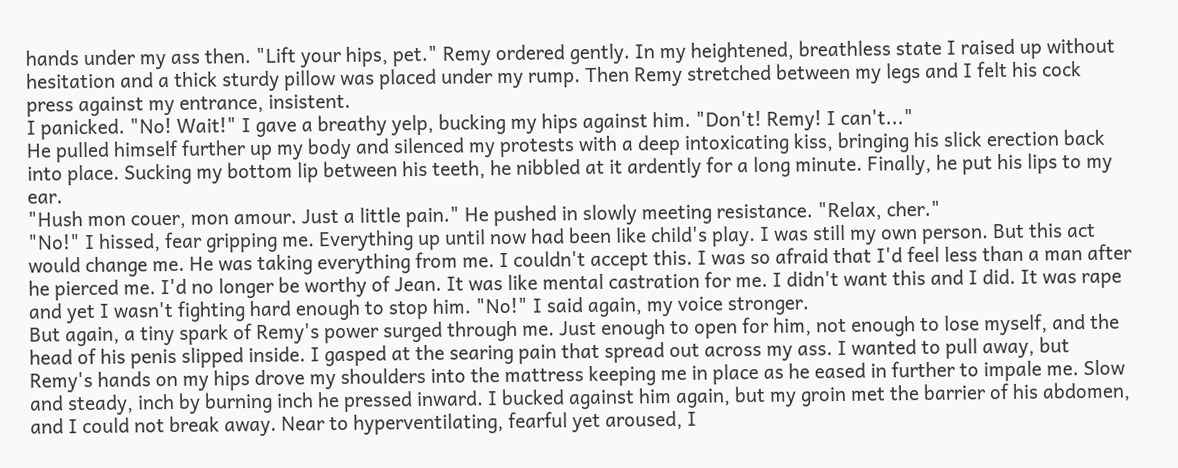hands under my ass then. "Lift your hips, pet." Remy ordered gently. In my heightened, breathless state I raised up without hesitation and a thick sturdy pillow was placed under my rump. Then Remy stretched between my legs and I felt his cock press against my entrance, insistent.
I panicked. "No! Wait!" I gave a breathy yelp, bucking my hips against him. "Don't! Remy! I can't..."
He pulled himself further up my body and silenced my protests with a deep intoxicating kiss, bringing his slick erection back into place. Sucking my bottom lip between his teeth, he nibbled at it ardently for a long minute. Finally, he put his lips to my ear.
"Hush mon couer, mon amour. Just a little pain." He pushed in slowly meeting resistance. "Relax, cher."
"No!" I hissed, fear gripping me. Everything up until now had been like child's play. I was still my own person. But this act would change me. He was taking everything from me. I couldn't accept this. I was so afraid that I'd feel less than a man after he pierced me. I'd no longer be worthy of Jean. It was like mental castration for me. I didn't want this and I did. It was rape and yet I wasn't fighting hard enough to stop him. "No!" I said again, my voice stronger.
But again, a tiny spark of Remy's power surged through me. Just enough to open for him, not enough to lose myself, and the head of his penis slipped inside. I gasped at the searing pain that spread out across my ass. I wanted to pull away, but Remy's hands on my hips drove my shoulders into the mattress keeping me in place as he eased in further to impale me. Slow and steady, inch by burning inch he pressed inward. I bucked against him again, but my groin met the barrier of his abdomen, and I could not break away. Near to hyperventilating, fearful yet aroused, I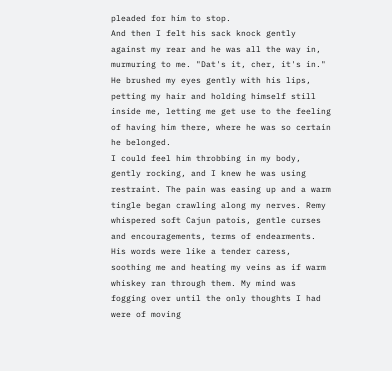pleaded for him to stop.
And then I felt his sack knock gently against my rear and he was all the way in, murmuring to me. "Dat's it, cher, it's in." He brushed my eyes gently with his lips, petting my hair and holding himself still inside me, letting me get use to the feeling of having him there, where he was so certain he belonged.
I could feel him throbbing in my body, gently rocking, and I knew he was using restraint. The pain was easing up and a warm tingle began crawling along my nerves. Remy whispered soft Cajun patois, gentle curses and encouragements, terms of endearments. His words were like a tender caress, soothing me and heating my veins as if warm whiskey ran through them. My mind was fogging over until the only thoughts I had were of moving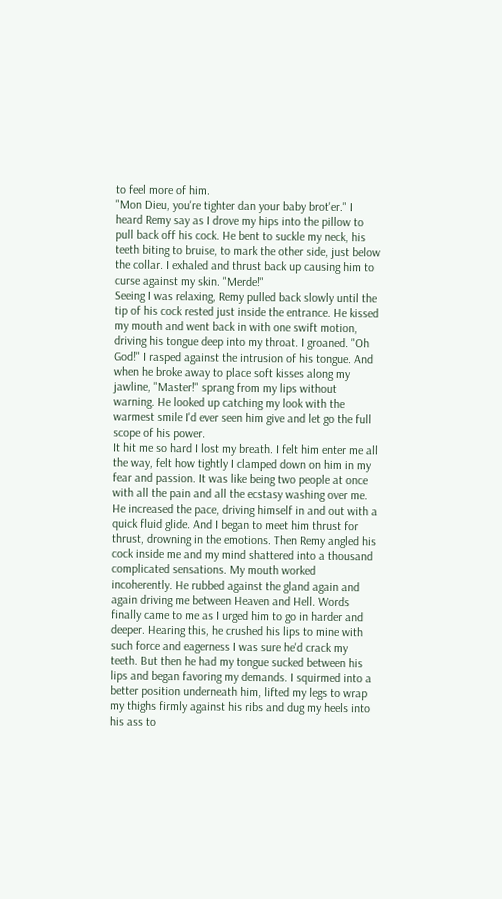to feel more of him.
"Mon Dieu, you're tighter dan your baby brot'er." I heard Remy say as I drove my hips into the pillow to pull back off his cock. He bent to suckle my neck, his teeth biting to bruise, to mark the other side, just below the collar. I exhaled and thrust back up causing him to curse against my skin. "Merde!"
Seeing I was relaxing, Remy pulled back slowly until the tip of his cock rested just inside the entrance. He kissed my mouth and went back in with one swift motion, driving his tongue deep into my throat. I groaned. "Oh God!" I rasped against the intrusion of his tongue. And when he broke away to place soft kisses along my jawline, "Master!" sprang from my lips without warning. He looked up catching my look with the warmest smile I'd ever seen him give and let go the full scope of his power.
It hit me so hard I lost my breath. I felt him enter me all the way, felt how tightly I clamped down on him in my fear and passion. It was like being two people at once with all the pain and all the ecstasy washing over me. He increased the pace, driving himself in and out with a quick fluid glide. And I began to meet him thrust for thrust, drowning in the emotions. Then Remy angled his cock inside me and my mind shattered into a thousand complicated sensations. My mouth worked incoherently. He rubbed against the gland again and again driving me between Heaven and Hell. Words finally came to me as I urged him to go in harder and deeper. Hearing this, he crushed his lips to mine with such force and eagerness I was sure he'd crack my teeth. But then he had my tongue sucked between his lips and began favoring my demands. I squirmed into a better position underneath him, lifted my legs to wrap my thighs firmly against his ribs and dug my heels into his ass to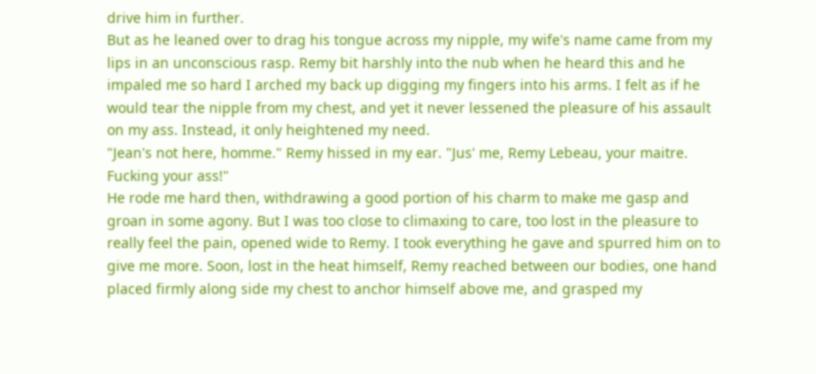drive him in further.
But as he leaned over to drag his tongue across my nipple, my wife's name came from my lips in an unconscious rasp. Remy bit harshly into the nub when he heard this and he impaled me so hard I arched my back up digging my fingers into his arms. I felt as if he would tear the nipple from my chest, and yet it never lessened the pleasure of his assault on my ass. Instead, it only heightened my need.
"Jean's not here, homme." Remy hissed in my ear. "Jus' me, Remy Lebeau, your maitre. Fucking your ass!"
He rode me hard then, withdrawing a good portion of his charm to make me gasp and groan in some agony. But I was too close to climaxing to care, too lost in the pleasure to really feel the pain, opened wide to Remy. I took everything he gave and spurred him on to give me more. Soon, lost in the heat himself, Remy reached between our bodies, one hand placed firmly along side my chest to anchor himself above me, and grasped my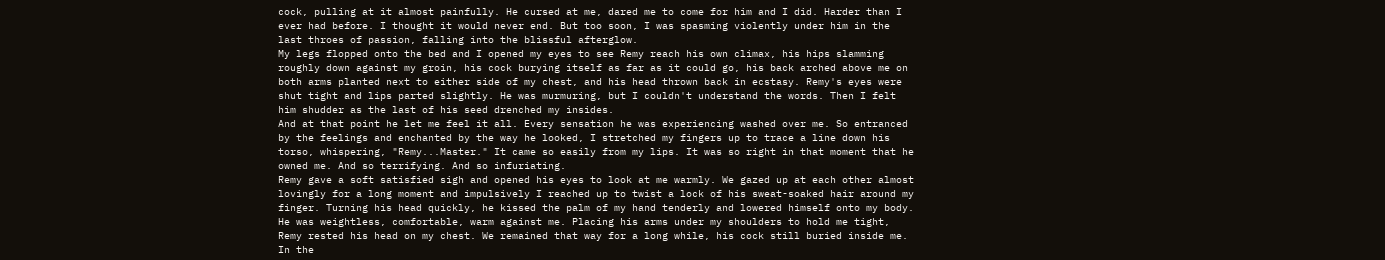cock, pulling at it almost painfully. He cursed at me, dared me to come for him and I did. Harder than I ever had before. I thought it would never end. But too soon, I was spasming violently under him in the last throes of passion, falling into the blissful afterglow.
My legs flopped onto the bed and I opened my eyes to see Remy reach his own climax, his hips slamming roughly down against my groin, his cock burying itself as far as it could go, his back arched above me on both arms planted next to either side of my chest, and his head thrown back in ecstasy. Remy's eyes were shut tight and lips parted slightly. He was murmuring, but I couldn't understand the words. Then I felt him shudder as the last of his seed drenched my insides.
And at that point he let me feel it all. Every sensation he was experiencing washed over me. So entranced by the feelings and enchanted by the way he looked, I stretched my fingers up to trace a line down his torso, whispering, "Remy...Master." It came so easily from my lips. It was so right in that moment that he owned me. And so terrifying. And so infuriating.
Remy gave a soft satisfied sigh and opened his eyes to look at me warmly. We gazed up at each other almost lovingly for a long moment and impulsively I reached up to twist a lock of his sweat-soaked hair around my finger. Turning his head quickly, he kissed the palm of my hand tenderly and lowered himself onto my body. He was weightless, comfortable, warm against me. Placing his arms under my shoulders to hold me tight, Remy rested his head on my chest. We remained that way for a long while, his cock still buried inside me. In the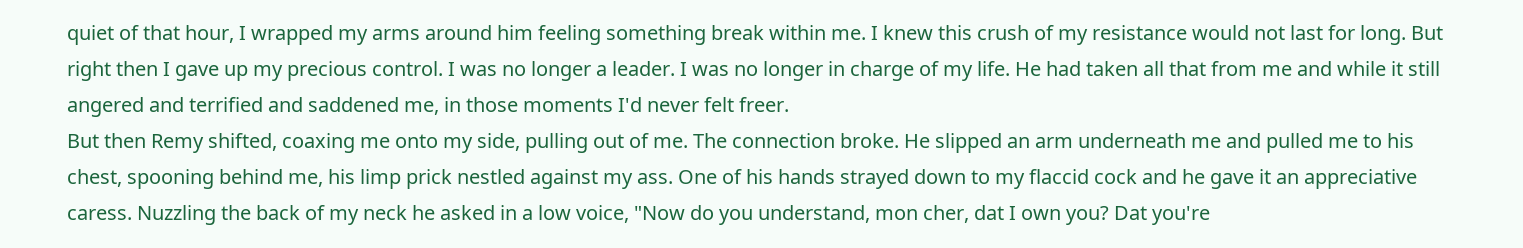quiet of that hour, I wrapped my arms around him feeling something break within me. I knew this crush of my resistance would not last for long. But right then I gave up my precious control. I was no longer a leader. I was no longer in charge of my life. He had taken all that from me and while it still angered and terrified and saddened me, in those moments I'd never felt freer.
But then Remy shifted, coaxing me onto my side, pulling out of me. The connection broke. He slipped an arm underneath me and pulled me to his chest, spooning behind me, his limp prick nestled against my ass. One of his hands strayed down to my flaccid cock and he gave it an appreciative caress. Nuzzling the back of my neck he asked in a low voice, "Now do you understand, mon cher, dat I own you? Dat you're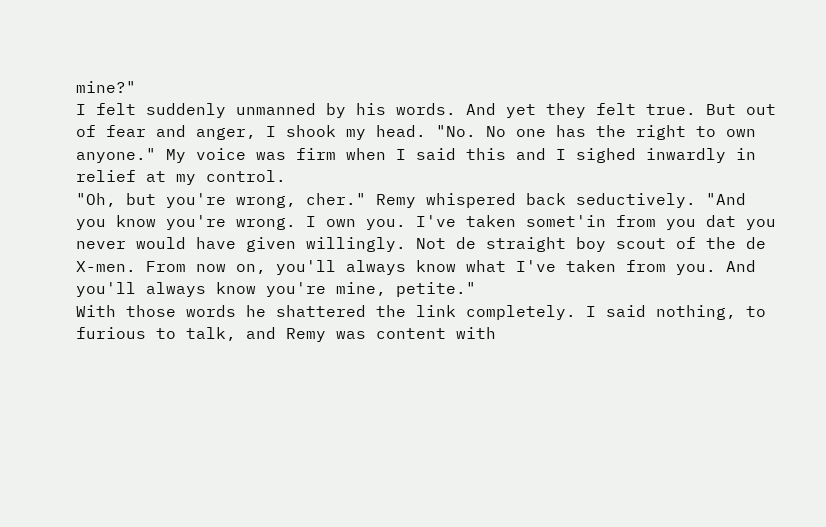mine?"
I felt suddenly unmanned by his words. And yet they felt true. But out of fear and anger, I shook my head. "No. No one has the right to own anyone." My voice was firm when I said this and I sighed inwardly in relief at my control.
"Oh, but you're wrong, cher." Remy whispered back seductively. "And you know you're wrong. I own you. I've taken somet'in from you dat you never would have given willingly. Not de straight boy scout of the de X-men. From now on, you'll always know what I've taken from you. And you'll always know you're mine, petite."
With those words he shattered the link completely. I said nothing, to furious to talk, and Remy was content with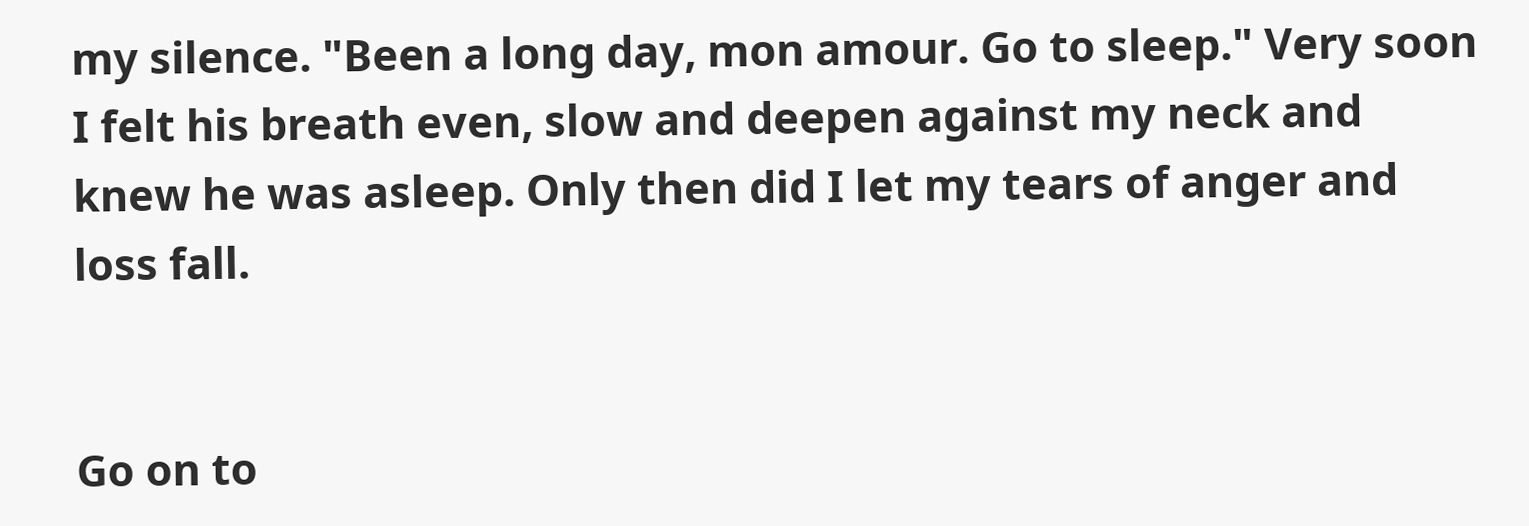my silence. "Been a long day, mon amour. Go to sleep." Very soon I felt his breath even, slow and deepen against my neck and knew he was asleep. Only then did I let my tears of anger and loss fall.


Go on to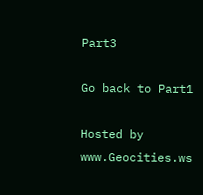Part3

Go back to Part1

Hosted by www.Geocities.ws